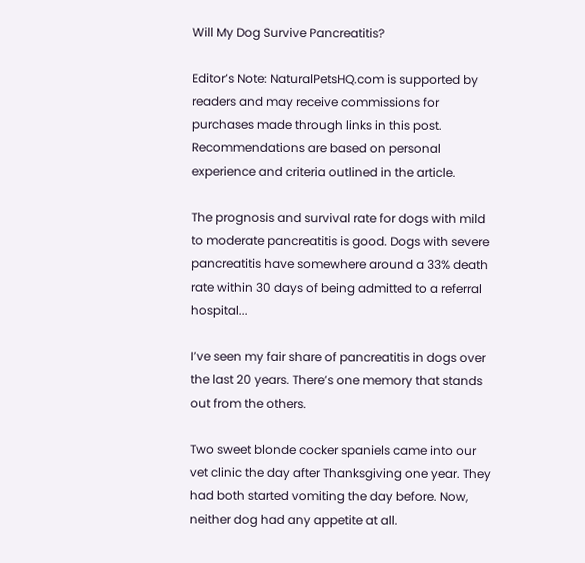Will My Dog Survive Pancreatitis?

Editor’s Note: NaturalPetsHQ.com is supported by readers and may receive commissions for purchases made through links in this post. Recommendations are based on personal experience and criteria outlined in the article.

The prognosis and survival rate for dogs with mild to moderate pancreatitis is good. Dogs with severe pancreatitis have somewhere around a 33% death rate within 30 days of being admitted to a referral hospital...

I’ve seen my fair share of pancreatitis in dogs over the last 20 years. There’s one memory that stands out from the others.

Two sweet blonde cocker spaniels came into our vet clinic the day after Thanksgiving one year. They had both started vomiting the day before. Now, neither dog had any appetite at all.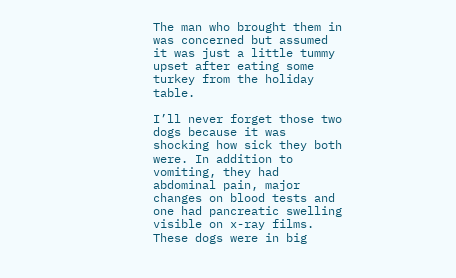The man who brought them in was concerned but assumed it was just a little tummy upset after eating some turkey from the holiday table.

I’ll never forget those two dogs because it was shocking how sick they both were. In addition to vomiting, they had abdominal pain, major changes on blood tests and one had pancreatic swelling visible on x-ray films. These dogs were in big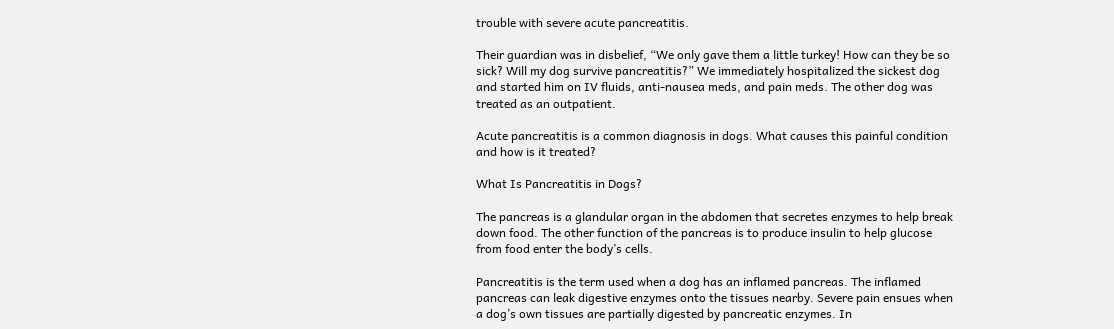trouble with severe acute pancreatitis.

Their guardian was in disbelief, “We only gave them a little turkey! How can they be so sick? Will my dog survive pancreatitis?” We immediately hospitalized the sickest dog and started him on IV fluids, anti-nausea meds, and pain meds. The other dog was treated as an outpatient.

Acute pancreatitis is a common diagnosis in dogs. What causes this painful condition and how is it treated?

What Is Pancreatitis in Dogs?

The pancreas is a glandular organ in the abdomen that secretes enzymes to help break down food. The other function of the pancreas is to produce insulin to help glucose from food enter the body’s cells.

Pancreatitis is the term used when a dog has an inflamed pancreas. The inflamed pancreas can leak digestive enzymes onto the tissues nearby. Severe pain ensues when a dog’s own tissues are partially digested by pancreatic enzymes. In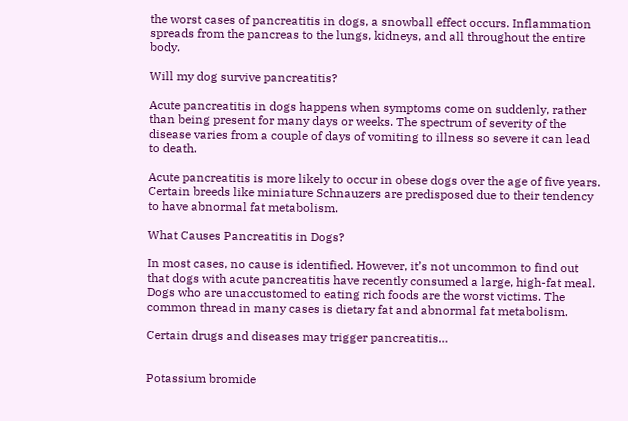the worst cases of pancreatitis in dogs, a snowball effect occurs. Inflammation spreads from the pancreas to the lungs, kidneys, and all throughout the entire body.

Will my dog survive pancreatitis?

Acute pancreatitis in dogs happens when symptoms come on suddenly, rather than being present for many days or weeks. The spectrum of severity of the disease varies from a couple of days of vomiting to illness so severe it can lead to death.

Acute pancreatitis is more likely to occur in obese dogs over the age of five years. Certain breeds like miniature Schnauzers are predisposed due to their tendency to have abnormal fat metabolism.

What Causes Pancreatitis in Dogs?

In most cases, no cause is identified. However, it’s not uncommon to find out that dogs with acute pancreatitis have recently consumed a large, high-fat meal. Dogs who are unaccustomed to eating rich foods are the worst victims. The common thread in many cases is dietary fat and abnormal fat metabolism.

Certain drugs and diseases may trigger pancreatitis…


Potassium bromide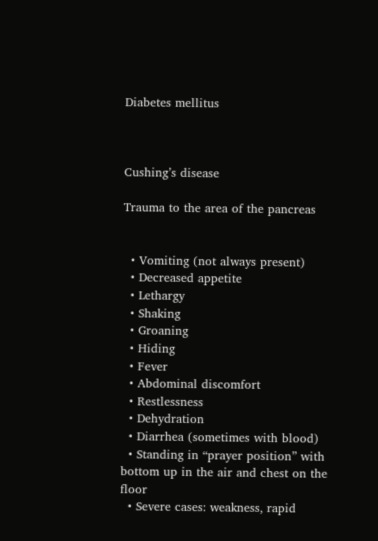Diabetes mellitus



Cushing’s disease

Trauma to the area of the pancreas


  • Vomiting (not always present)
  • Decreased appetite
  • Lethargy
  • Shaking
  • Groaning
  • Hiding
  • Fever
  • Abdominal discomfort
  • Restlessness
  • Dehydration
  • Diarrhea (sometimes with blood)
  • Standing in “prayer position” with bottom up in the air and chest on the floor
  • Severe cases: weakness, rapid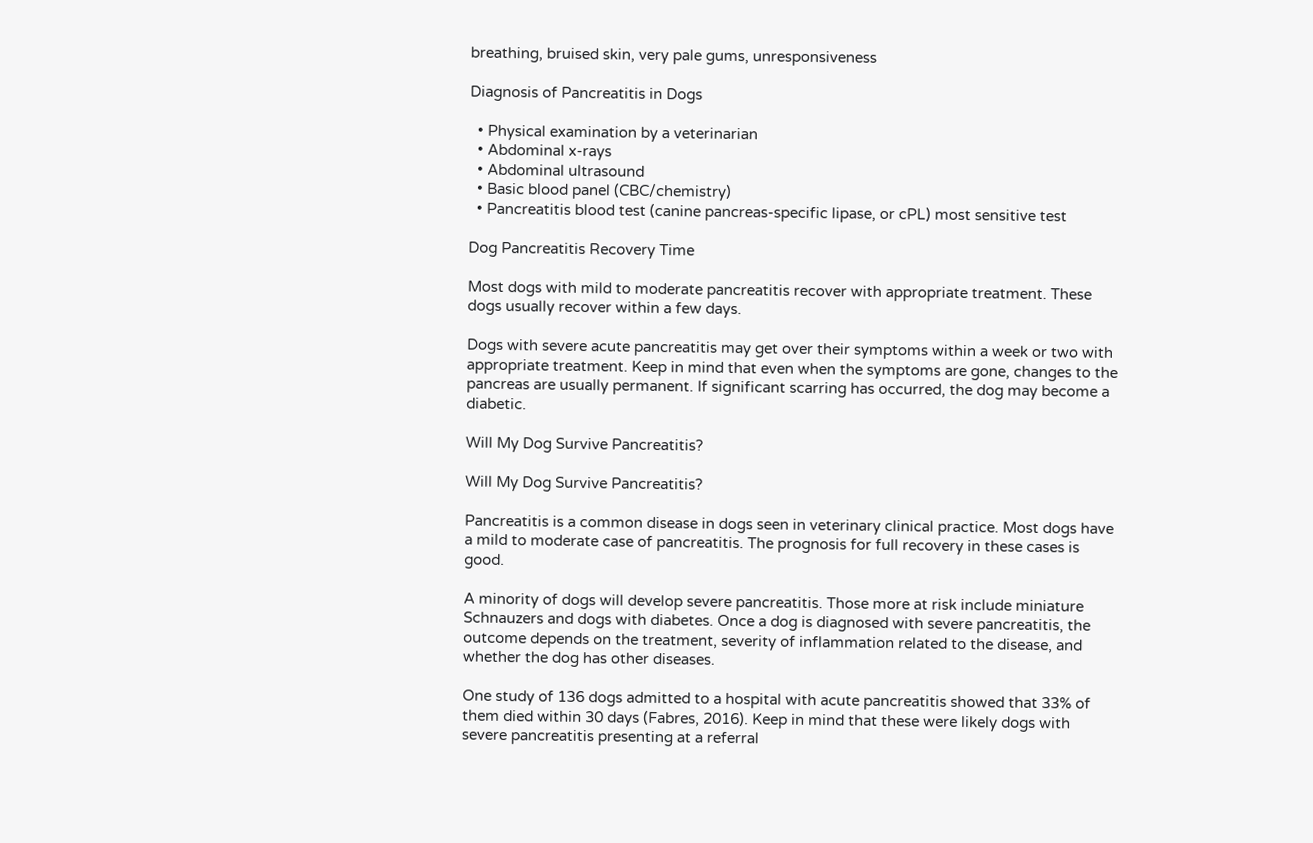breathing, bruised skin, very pale gums, unresponsiveness

Diagnosis of Pancreatitis in Dogs

  • Physical examination by a veterinarian
  • Abdominal x-rays
  • Abdominal ultrasound
  • Basic blood panel (CBC/chemistry)
  • Pancreatitis blood test (canine pancreas-specific lipase, or cPL) most sensitive test

Dog Pancreatitis Recovery Time

Most dogs with mild to moderate pancreatitis recover with appropriate treatment. These dogs usually recover within a few days.

Dogs with severe acute pancreatitis may get over their symptoms within a week or two with appropriate treatment. Keep in mind that even when the symptoms are gone, changes to the pancreas are usually permanent. If significant scarring has occurred, the dog may become a diabetic.

Will My Dog Survive Pancreatitis?

Will My Dog Survive Pancreatitis?

Pancreatitis is a common disease in dogs seen in veterinary clinical practice. Most dogs have a mild to moderate case of pancreatitis. The prognosis for full recovery in these cases is good.

A minority of dogs will develop severe pancreatitis. Those more at risk include miniature Schnauzers and dogs with diabetes. Once a dog is diagnosed with severe pancreatitis, the outcome depends on the treatment, severity of inflammation related to the disease, and whether the dog has other diseases.

One study of 136 dogs admitted to a hospital with acute pancreatitis showed that 33% of them died within 30 days (Fabres, 2016). Keep in mind that these were likely dogs with severe pancreatitis presenting at a referral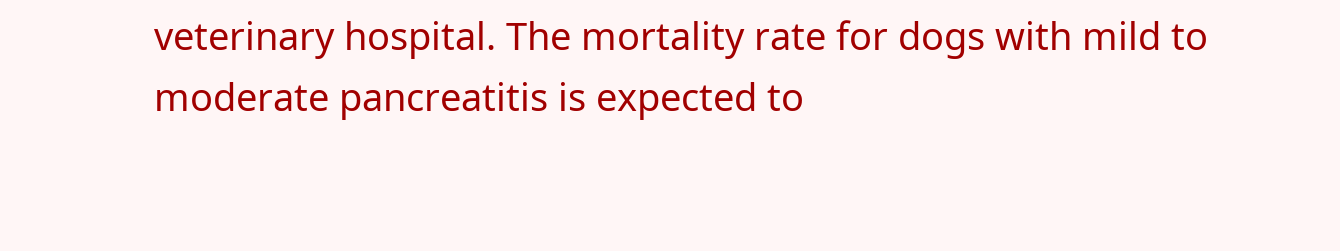veterinary hospital. The mortality rate for dogs with mild to moderate pancreatitis is expected to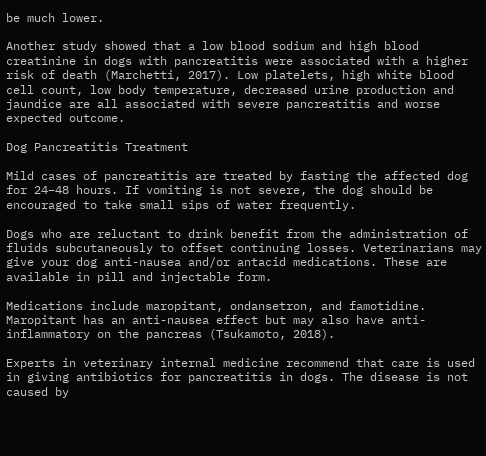be much lower.

Another study showed that a low blood sodium and high blood creatinine in dogs with pancreatitis were associated with a higher risk of death (Marchetti, 2017). Low platelets, high white blood cell count, low body temperature, decreased urine production and jaundice are all associated with severe pancreatitis and worse expected outcome.

Dog Pancreatitis Treatment

Mild cases of pancreatitis are treated by fasting the affected dog for 24–48 hours. If vomiting is not severe, the dog should be encouraged to take small sips of water frequently.

Dogs who are reluctant to drink benefit from the administration of fluids subcutaneously to offset continuing losses. Veterinarians may give your dog anti-nausea and/or antacid medications. These are available in pill and injectable form.

Medications include maropitant, ondansetron, and famotidine. Maropitant has an anti-nausea effect but may also have anti-inflammatory on the pancreas (Tsukamoto, 2018).

Experts in veterinary internal medicine recommend that care is used in giving antibiotics for pancreatitis in dogs. The disease is not caused by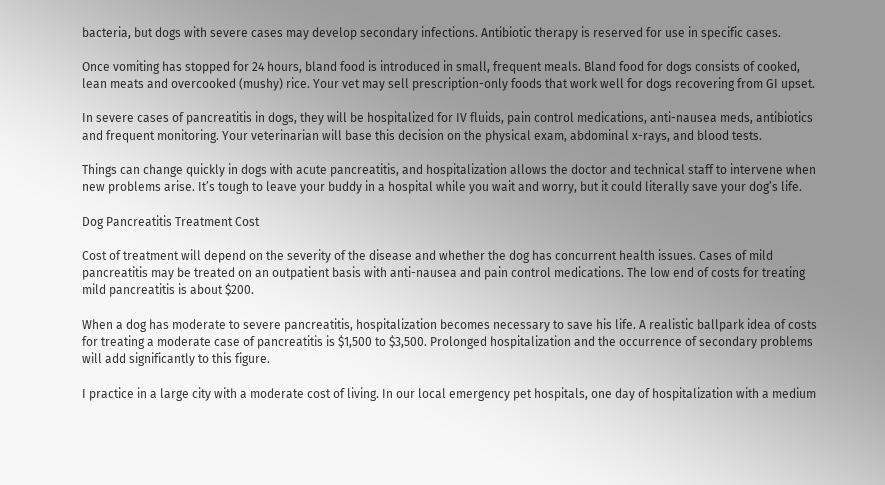bacteria, but dogs with severe cases may develop secondary infections. Antibiotic therapy is reserved for use in specific cases.

Once vomiting has stopped for 24 hours, bland food is introduced in small, frequent meals. Bland food for dogs consists of cooked, lean meats and overcooked (mushy) rice. Your vet may sell prescription-only foods that work well for dogs recovering from GI upset.

In severe cases of pancreatitis in dogs, they will be hospitalized for IV fluids, pain control medications, anti-nausea meds, antibiotics and frequent monitoring. Your veterinarian will base this decision on the physical exam, abdominal x-rays, and blood tests.

Things can change quickly in dogs with acute pancreatitis, and hospitalization allows the doctor and technical staff to intervene when new problems arise. It’s tough to leave your buddy in a hospital while you wait and worry, but it could literally save your dog’s life.

Dog Pancreatitis Treatment Cost

Cost of treatment will depend on the severity of the disease and whether the dog has concurrent health issues. Cases of mild pancreatitis may be treated on an outpatient basis with anti-nausea and pain control medications. The low end of costs for treating mild pancreatitis is about $200.

When a dog has moderate to severe pancreatitis, hospitalization becomes necessary to save his life. A realistic ballpark idea of costs for treating a moderate case of pancreatitis is $1,500 to $3,500. Prolonged hospitalization and the occurrence of secondary problems will add significantly to this figure.

I practice in a large city with a moderate cost of living. In our local emergency pet hospitals, one day of hospitalization with a medium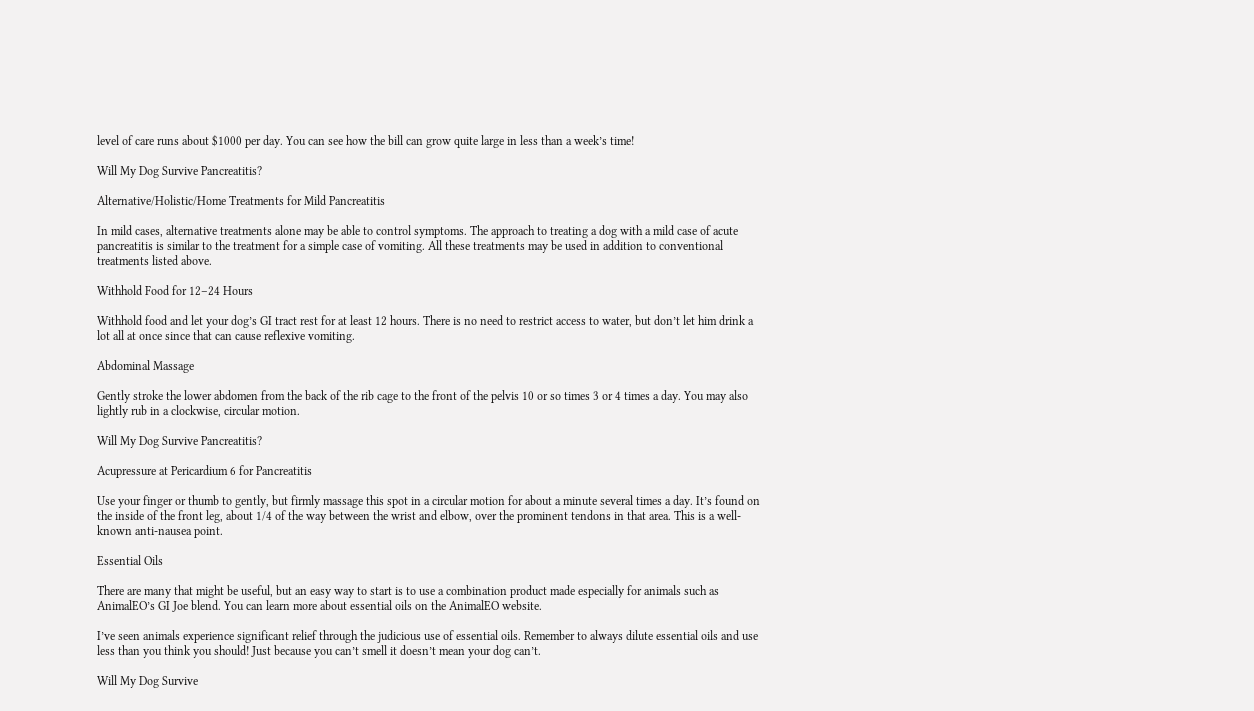level of care runs about $1000 per day. You can see how the bill can grow quite large in less than a week’s time!

Will My Dog Survive Pancreatitis?

Alternative/Holistic/Home Treatments for Mild Pancreatitis

In mild cases, alternative treatments alone may be able to control symptoms. The approach to treating a dog with a mild case of acute pancreatitis is similar to the treatment for a simple case of vomiting. All these treatments may be used in addition to conventional treatments listed above.

Withhold Food for 12–24 Hours

Withhold food and let your dog’s GI tract rest for at least 12 hours. There is no need to restrict access to water, but don’t let him drink a lot all at once since that can cause reflexive vomiting.

Abdominal Massage

Gently stroke the lower abdomen from the back of the rib cage to the front of the pelvis 10 or so times 3 or 4 times a day. You may also lightly rub in a clockwise, circular motion.

Will My Dog Survive Pancreatitis?

Acupressure at Pericardium 6 for Pancreatitis

Use your finger or thumb to gently, but firmly massage this spot in a circular motion for about a minute several times a day. It’s found on the inside of the front leg, about 1/4 of the way between the wrist and elbow, over the prominent tendons in that area. This is a well-known anti-nausea point.

Essential Oils

There are many that might be useful, but an easy way to start is to use a combination product made especially for animals such as AnimalEO’s GI Joe blend. You can learn more about essential oils on the AnimalEO website.

I’ve seen animals experience significant relief through the judicious use of essential oils. Remember to always dilute essential oils and use less than you think you should! Just because you can’t smell it doesn’t mean your dog can’t.

Will My Dog Survive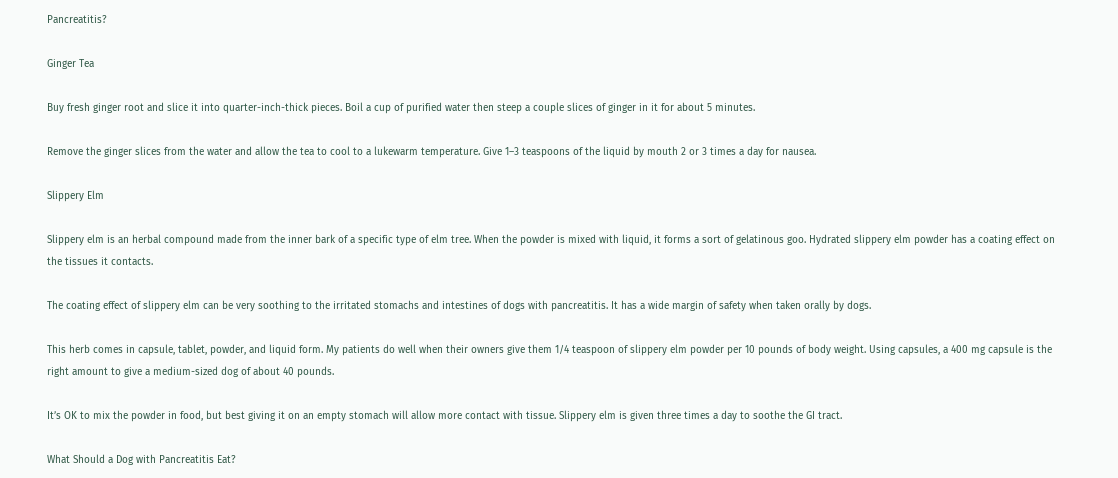Pancreatitis?

Ginger Tea

Buy fresh ginger root and slice it into quarter-inch-thick pieces. Boil a cup of purified water then steep a couple slices of ginger in it for about 5 minutes.

Remove the ginger slices from the water and allow the tea to cool to a lukewarm temperature. Give 1–3 teaspoons of the liquid by mouth 2 or 3 times a day for nausea.

Slippery Elm

Slippery elm is an herbal compound made from the inner bark of a specific type of elm tree. When the powder is mixed with liquid, it forms a sort of gelatinous goo. Hydrated slippery elm powder has a coating effect on the tissues it contacts.

The coating effect of slippery elm can be very soothing to the irritated stomachs and intestines of dogs with pancreatitis. It has a wide margin of safety when taken orally by dogs.

This herb comes in capsule, tablet, powder, and liquid form. My patients do well when their owners give them 1/4 teaspoon of slippery elm powder per 10 pounds of body weight. Using capsules, a 400 mg capsule is the right amount to give a medium-sized dog of about 40 pounds.

It’s OK to mix the powder in food, but best giving it on an empty stomach will allow more contact with tissue. Slippery elm is given three times a day to soothe the GI tract.

What Should a Dog with Pancreatitis Eat?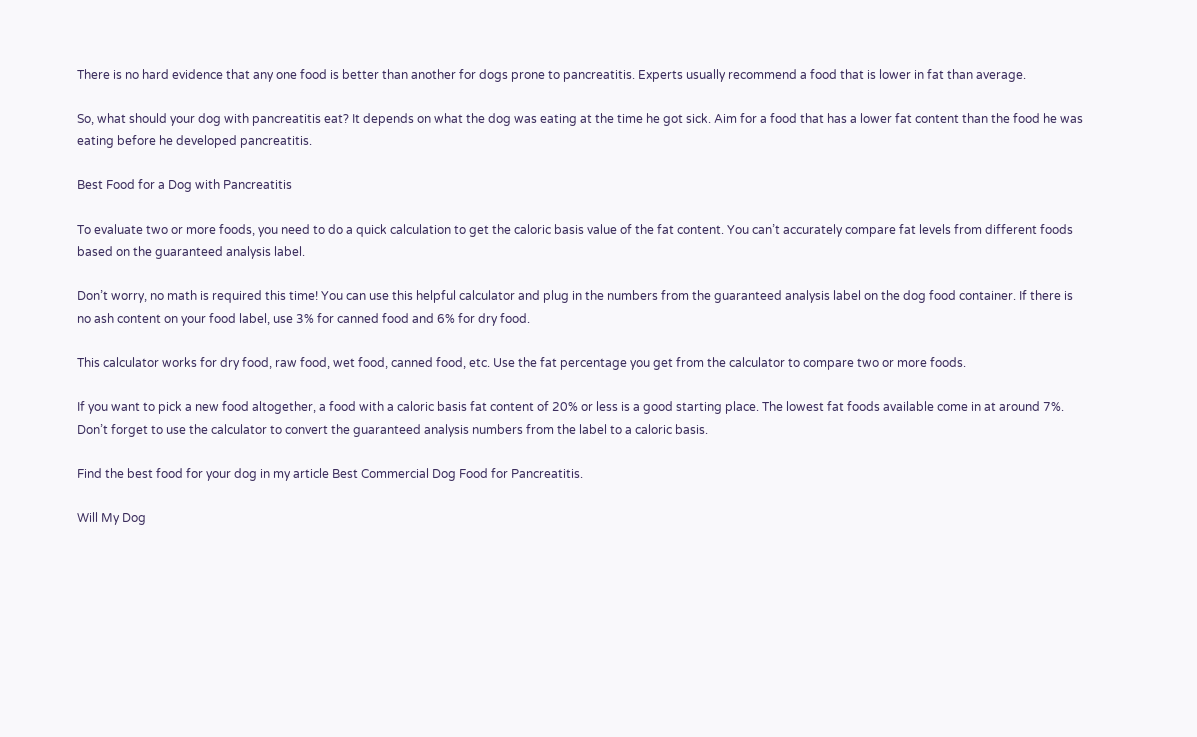There is no hard evidence that any one food is better than another for dogs prone to pancreatitis. Experts usually recommend a food that is lower in fat than average.

So, what should your dog with pancreatitis eat? It depends on what the dog was eating at the time he got sick. Aim for a food that has a lower fat content than the food he was eating before he developed pancreatitis.

Best Food for a Dog with Pancreatitis

To evaluate two or more foods, you need to do a quick calculation to get the caloric basis value of the fat content. You can’t accurately compare fat levels from different foods based on the guaranteed analysis label.

Don’t worry, no math is required this time! You can use this helpful calculator and plug in the numbers from the guaranteed analysis label on the dog food container. If there is no ash content on your food label, use 3% for canned food and 6% for dry food.

This calculator works for dry food, raw food, wet food, canned food, etc. Use the fat percentage you get from the calculator to compare two or more foods.

If you want to pick a new food altogether, a food with a caloric basis fat content of 20% or less is a good starting place. The lowest fat foods available come in at around 7%. Don’t forget to use the calculator to convert the guaranteed analysis numbers from the label to a caloric basis.

Find the best food for your dog in my article Best Commercial Dog Food for Pancreatitis.

Will My Dog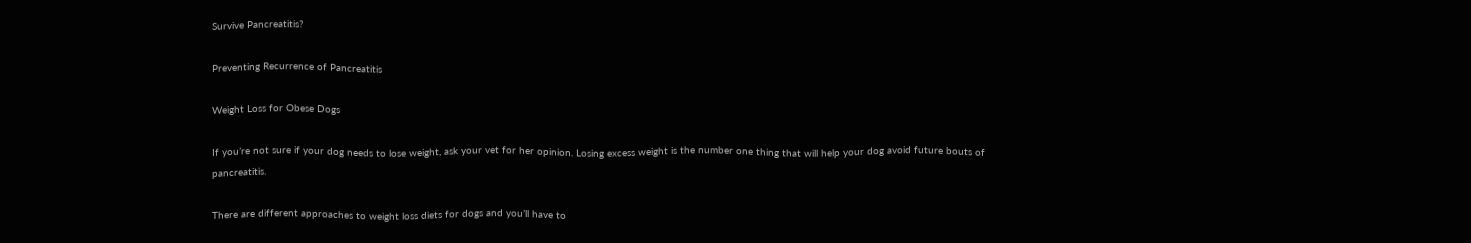Survive Pancreatitis?

Preventing Recurrence of Pancreatitis

Weight Loss for Obese Dogs

If you’re not sure if your dog needs to lose weight, ask your vet for her opinion. Losing excess weight is the number one thing that will help your dog avoid future bouts of pancreatitis.

There are different approaches to weight loss diets for dogs and you’ll have to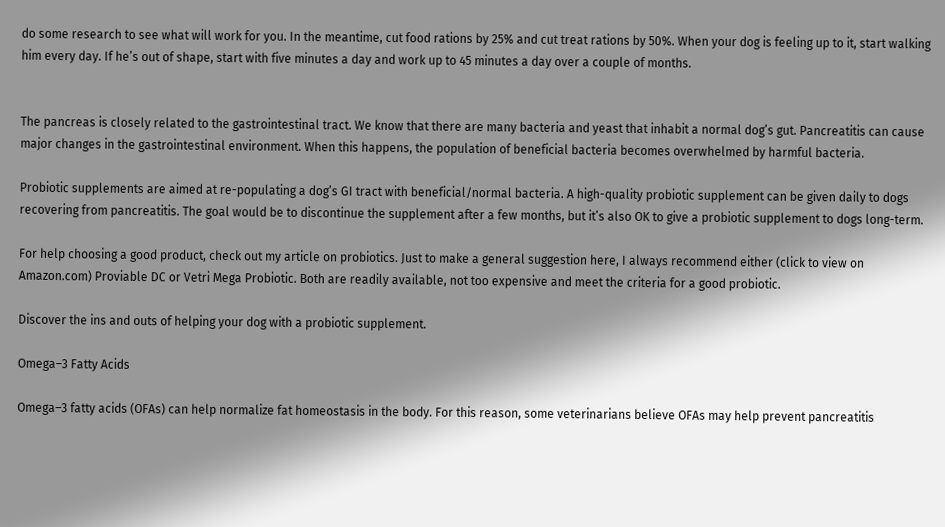do some research to see what will work for you. In the meantime, cut food rations by 25% and cut treat rations by 50%. When your dog is feeling up to it, start walking him every day. If he’s out of shape, start with five minutes a day and work up to 45 minutes a day over a couple of months.


The pancreas is closely related to the gastrointestinal tract. We know that there are many bacteria and yeast that inhabit a normal dog’s gut. Pancreatitis can cause major changes in the gastrointestinal environment. When this happens, the population of beneficial bacteria becomes overwhelmed by harmful bacteria.

Probiotic supplements are aimed at re-populating a dog’s GI tract with beneficial/normal bacteria. A high-quality probiotic supplement can be given daily to dogs recovering from pancreatitis. The goal would be to discontinue the supplement after a few months, but it’s also OK to give a probiotic supplement to dogs long-term.

For help choosing a good product, check out my article on probiotics. Just to make a general suggestion here, I always recommend either (click to view on Amazon.com) Proviable DC or Vetri Mega Probiotic. Both are readily available, not too expensive and meet the criteria for a good probiotic.

Discover the ins and outs of helping your dog with a probiotic supplement.

Omega–3 Fatty Acids

Omega–3 fatty acids (OFAs) can help normalize fat homeostasis in the body. For this reason, some veterinarians believe OFAs may help prevent pancreatitis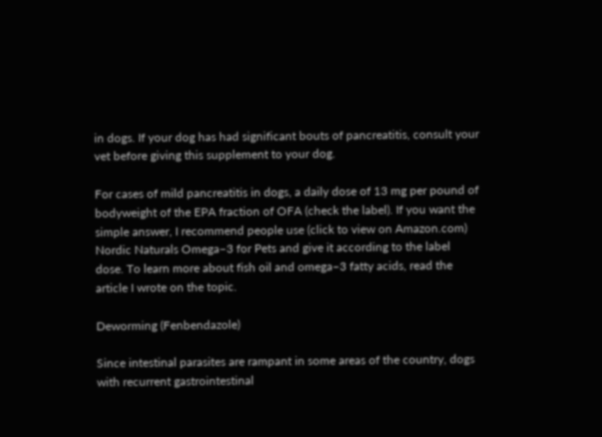in dogs. If your dog has had significant bouts of pancreatitis, consult your vet before giving this supplement to your dog.

For cases of mild pancreatitis in dogs, a daily dose of 13 mg per pound of bodyweight of the EPA fraction of OFA (check the label). If you want the simple answer, I recommend people use (click to view on Amazon.com) Nordic Naturals Omega–3 for Pets and give it according to the label dose. To learn more about fish oil and omega–3 fatty acids, read the article I wrote on the topic.

Deworming (Fenbendazole)

Since intestinal parasites are rampant in some areas of the country, dogs with recurrent gastrointestinal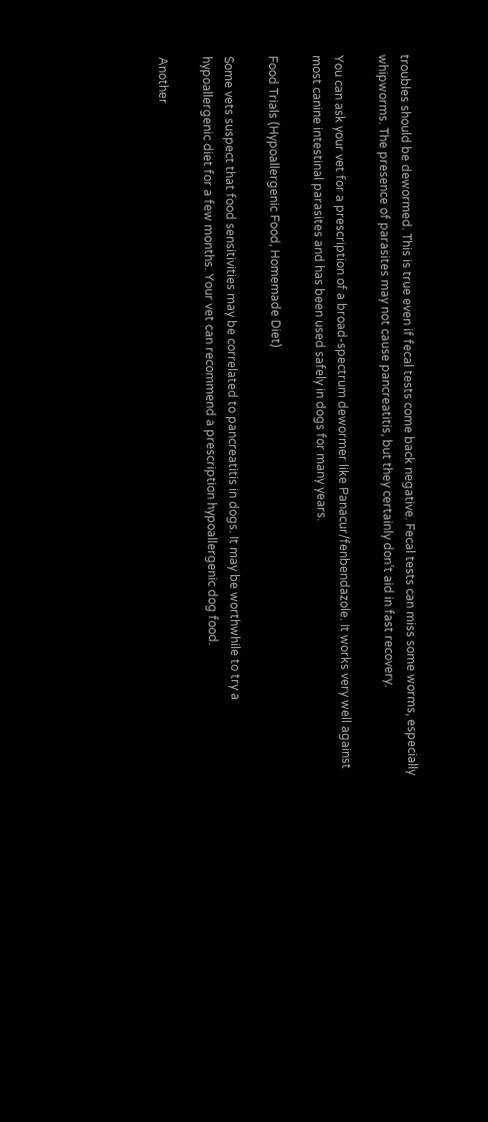troubles should be dewormed. This is true even if fecal tests come back negative. Fecal tests can miss some worms, especially whipworms. The presence of parasites may not cause pancreatitis, but they certainly don’t aid in fast recovery.

You can ask your vet for a prescription of a broad-spectrum dewormer like Panacur/fenbendazole. It works very well against most canine intestinal parasites and has been used safely in dogs for many years.

Food Trials (Hypoallergenic Food, Homemade Diet)

Some vets suspect that food sensitivities may be correlated to pancreatitis in dogs. It may be worthwhile to try a hypoallergenic diet for a few months. Your vet can recommend a prescription hypoallergenic dog food.

Another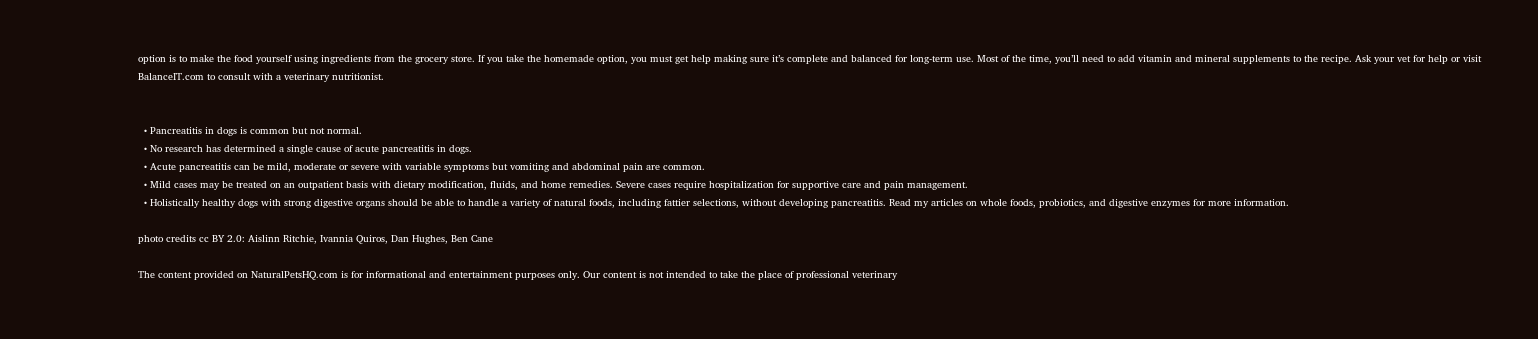option is to make the food yourself using ingredients from the grocery store. If you take the homemade option, you must get help making sure it’s complete and balanced for long-term use. Most of the time, you’ll need to add vitamin and mineral supplements to the recipe. Ask your vet for help or visit BalanceIT.com to consult with a veterinary nutritionist.


  • Pancreatitis in dogs is common but not normal.
  • No research has determined a single cause of acute pancreatitis in dogs.
  • Acute pancreatitis can be mild, moderate or severe with variable symptoms but vomiting and abdominal pain are common.
  • Mild cases may be treated on an outpatient basis with dietary modification, fluids, and home remedies. Severe cases require hospitalization for supportive care and pain management.
  • Holistically healthy dogs with strong digestive organs should be able to handle a variety of natural foods, including fattier selections, without developing pancreatitis. Read my articles on whole foods, probiotics, and digestive enzymes for more information.

photo credits cc BY 2.0: Aislinn Ritchie, Ivannia Quiros, Dan Hughes, Ben Cane

The content provided on NaturalPetsHQ.com is for informational and entertainment purposes only. Our content is not intended to take the place of professional veterinary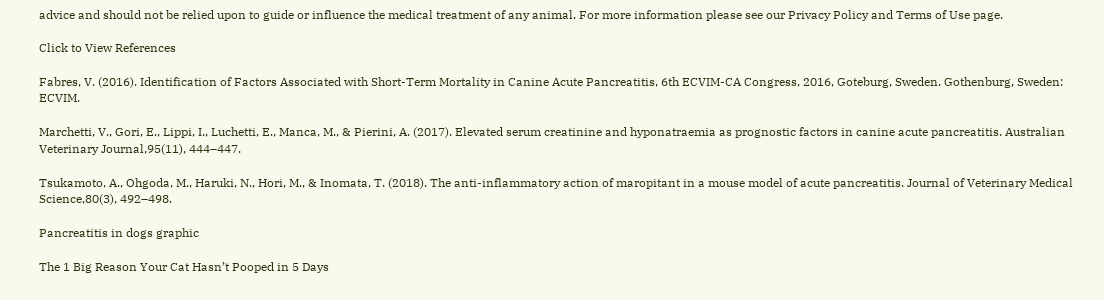advice and should not be relied upon to guide or influence the medical treatment of any animal. For more information please see our Privacy Policy and Terms of Use page.

Click to View References

Fabres, V. (2016). Identification of Factors Associated with Short-Term Mortality in Canine Acute Pancreatitis, 6th ECVIM-CA Congress, 2016, Goteburg, Sweden. Gothenburg, Sweden: ECVIM.

Marchetti, V., Gori, E., Lippi, I., Luchetti, E., Manca, M., & Pierini, A. (2017). Elevated serum creatinine and hyponatraemia as prognostic factors in canine acute pancreatitis. Australian Veterinary Journal,95(11), 444–447.

Tsukamoto, A., Ohgoda, M., Haruki, N., Hori, M., & Inomata, T. (2018). The anti-inflammatory action of maropitant in a mouse model of acute pancreatitis. Journal of Veterinary Medical Science,80(3), 492–498.

Pancreatitis in dogs graphic

The 1 Big Reason Your Cat Hasn’t Pooped in 5 Days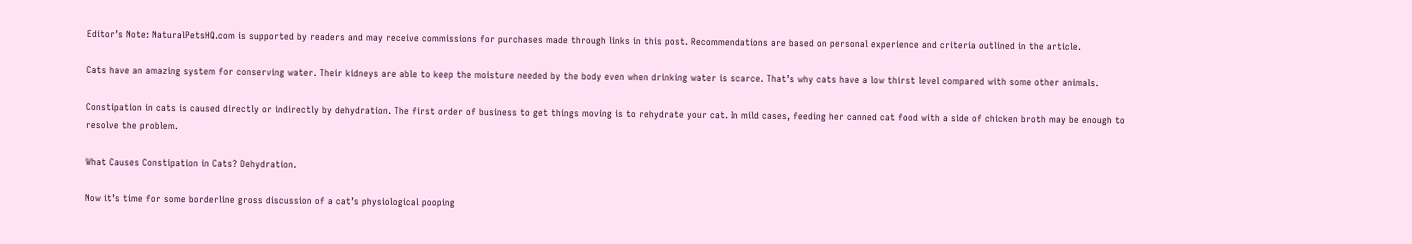Editor’s Note: NaturalPetsHQ.com is supported by readers and may receive commissions for purchases made through links in this post. Recommendations are based on personal experience and criteria outlined in the article.

Cats have an amazing system for conserving water. Their kidneys are able to keep the moisture needed by the body even when drinking water is scarce. That’s why cats have a low thirst level compared with some other animals.

Constipation in cats is caused directly or indirectly by dehydration. The first order of business to get things moving is to rehydrate your cat. In mild cases, feeding her canned cat food with a side of chicken broth may be enough to resolve the problem.

What Causes Constipation in Cats? Dehydration.

Now it’s time for some borderline gross discussion of a cat’s physiological pooping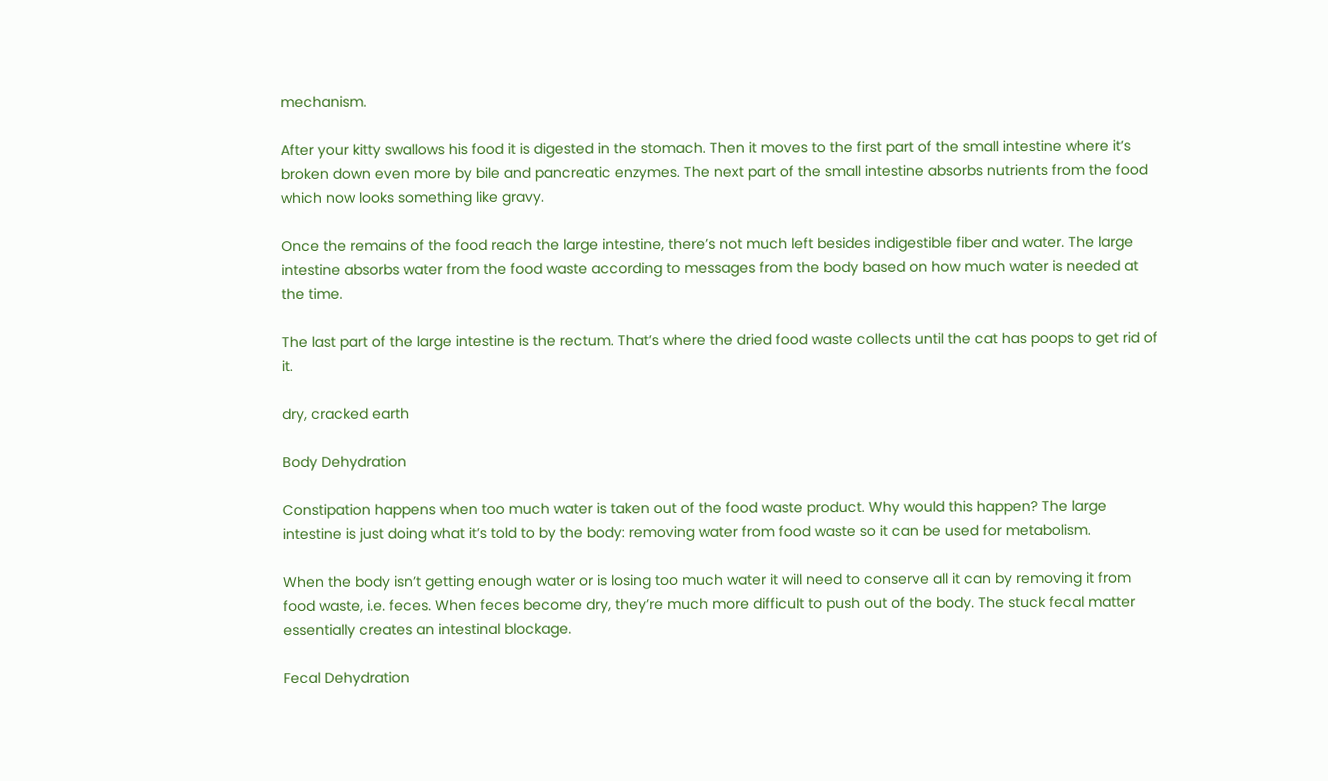mechanism.

After your kitty swallows his food it is digested in the stomach. Then it moves to the first part of the small intestine where it’s broken down even more by bile and pancreatic enzymes. The next part of the small intestine absorbs nutrients from the food which now looks something like gravy.

Once the remains of the food reach the large intestine, there’s not much left besides indigestible fiber and water. The large intestine absorbs water from the food waste according to messages from the body based on how much water is needed at the time.

The last part of the large intestine is the rectum. That’s where the dried food waste collects until the cat has poops to get rid of it.

dry, cracked earth

Body Dehydration

Constipation happens when too much water is taken out of the food waste product. Why would this happen? The large intestine is just doing what it’s told to by the body: removing water from food waste so it can be used for metabolism.

When the body isn’t getting enough water or is losing too much water it will need to conserve all it can by removing it from food waste, i.e. feces. When feces become dry, they’re much more difficult to push out of the body. The stuck fecal matter essentially creates an intestinal blockage.

Fecal Dehydration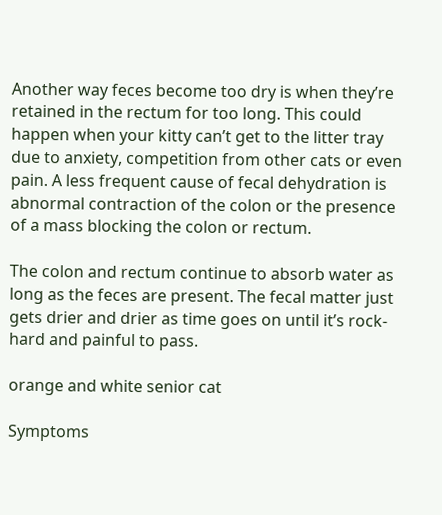Another way feces become too dry is when they’re retained in the rectum for too long. This could happen when your kitty can’t get to the litter tray due to anxiety, competition from other cats or even pain. A less frequent cause of fecal dehydration is abnormal contraction of the colon or the presence of a mass blocking the colon or rectum.

The colon and rectum continue to absorb water as long as the feces are present. The fecal matter just gets drier and drier as time goes on until it’s rock-hard and painful to pass.

orange and white senior cat

Symptoms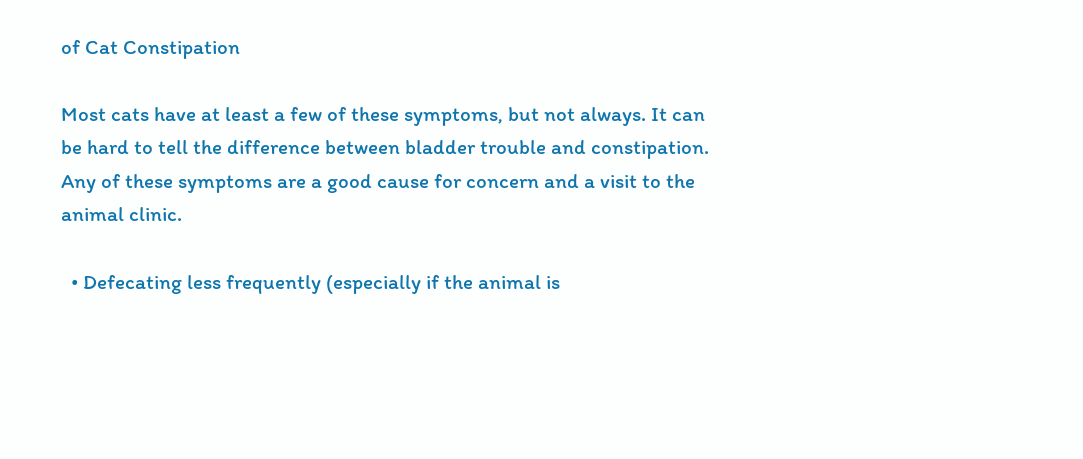of Cat Constipation

Most cats have at least a few of these symptoms, but not always. It can be hard to tell the difference between bladder trouble and constipation. Any of these symptoms are a good cause for concern and a visit to the animal clinic.

  • Defecating less frequently (especially if the animal is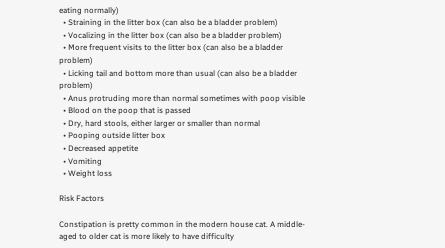eating normally)
  • Straining in the litter box (can also be a bladder problem)
  • Vocalizing in the litter box (can also be a bladder problem)
  • More frequent visits to the litter box (can also be a bladder problem)
  • Licking tail and bottom more than usual (can also be a bladder problem)
  • Anus protruding more than normal sometimes with poop visible
  • Blood on the poop that is passed
  • Dry, hard stools, either larger or smaller than normal
  • Pooping outside litter box
  • Decreased appetite
  • Vomiting
  • Weight loss

Risk Factors

Constipation is pretty common in the modern house cat. A middle-aged to older cat is more likely to have difficulty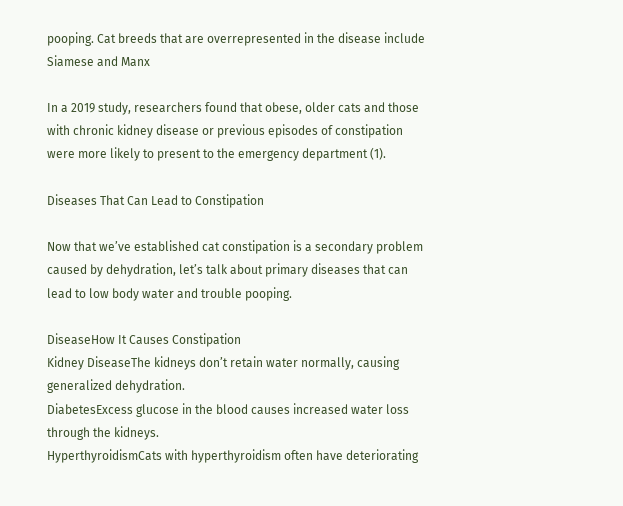pooping. Cat breeds that are overrepresented in the disease include Siamese and Manx

In a 2019 study, researchers found that obese, older cats and those with chronic kidney disease or previous episodes of constipation were more likely to present to the emergency department (1).

Diseases That Can Lead to Constipation

Now that we’ve established cat constipation is a secondary problem caused by dehydration, let’s talk about primary diseases that can lead to low body water and trouble pooping.

DiseaseHow It Causes Constipation
Kidney DiseaseThe kidneys don’t retain water normally, causing generalized dehydration.
DiabetesExcess glucose in the blood causes increased water loss through the kidneys.
HyperthyroidismCats with hyperthyroidism often have deteriorating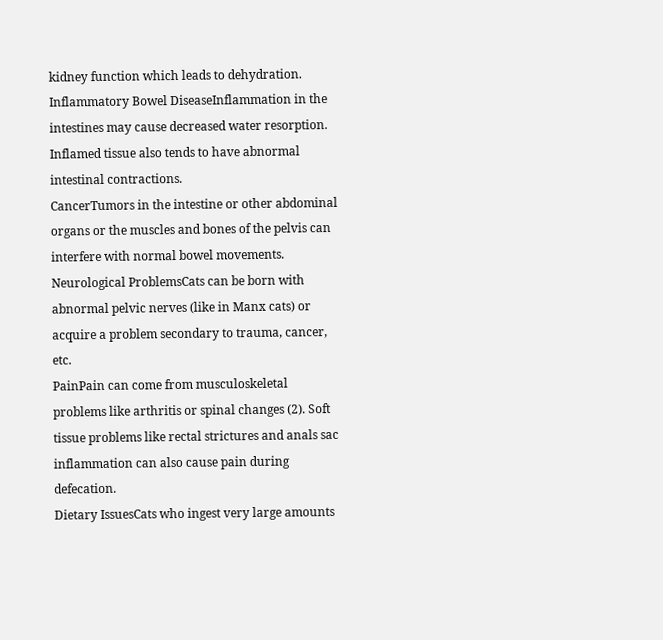kidney function which leads to dehydration.
Inflammatory Bowel DiseaseInflammation in the intestines may cause decreased water resorption. Inflamed tissue also tends to have abnormal intestinal contractions.
CancerTumors in the intestine or other abdominal organs or the muscles and bones of the pelvis can interfere with normal bowel movements.
Neurological ProblemsCats can be born with abnormal pelvic nerves (like in Manx cats) or acquire a problem secondary to trauma, cancer, etc.
PainPain can come from musculoskeletal problems like arthritis or spinal changes (2). Soft tissue problems like rectal strictures and anals sac inflammation can also cause pain during defecation.
Dietary IssuesCats who ingest very large amounts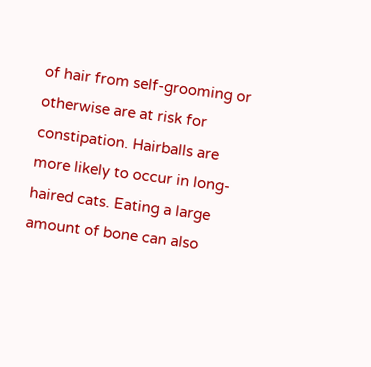of hair from self-grooming or otherwise are at risk for constipation. Hairballs are more likely to occur in long-haired cats. Eating a large amount of bone can also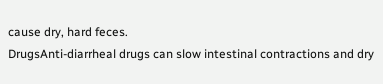cause dry, hard feces.
DrugsAnti-diarrheal drugs can slow intestinal contractions and dry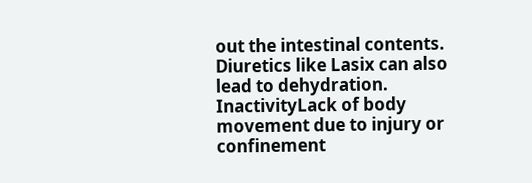out the intestinal contents. Diuretics like Lasix can also lead to dehydration.
InactivityLack of body movement due to injury or confinement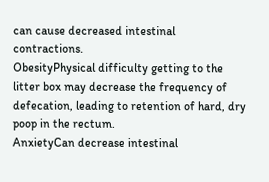can cause decreased intestinal contractions.
ObesityPhysical difficulty getting to the litter box may decrease the frequency of defecation, leading to retention of hard, dry poop in the rectum.
AnxietyCan decrease intestinal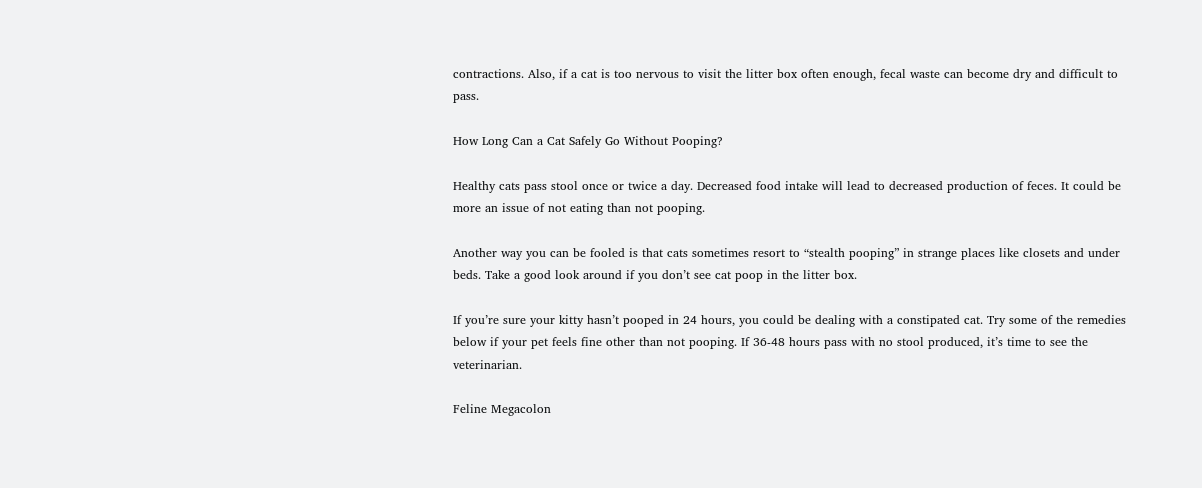contractions. Also, if a cat is too nervous to visit the litter box often enough, fecal waste can become dry and difficult to pass.

How Long Can a Cat Safely Go Without Pooping?

Healthy cats pass stool once or twice a day. Decreased food intake will lead to decreased production of feces. It could be more an issue of not eating than not pooping.

Another way you can be fooled is that cats sometimes resort to “stealth pooping” in strange places like closets and under beds. Take a good look around if you don’t see cat poop in the litter box.

If you’re sure your kitty hasn’t pooped in 24 hours, you could be dealing with a constipated cat. Try some of the remedies below if your pet feels fine other than not pooping. If 36-48 hours pass with no stool produced, it’s time to see the veterinarian.

Feline Megacolon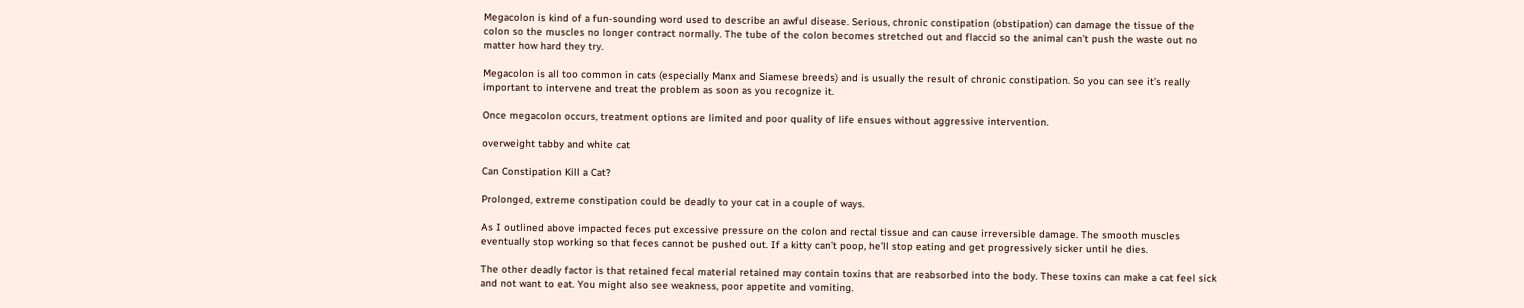Megacolon is kind of a fun-sounding word used to describe an awful disease. Serious, chronic constipation (obstipation) can damage the tissue of the colon so the muscles no longer contract normally. The tube of the colon becomes stretched out and flaccid so the animal can’t push the waste out no matter how hard they try.

Megacolon is all too common in cats (especially Manx and Siamese breeds) and is usually the result of chronic constipation. So you can see it’s really important to intervene and treat the problem as soon as you recognize it.

Once megacolon occurs, treatment options are limited and poor quality of life ensues without aggressive intervention.

overweight tabby and white cat

Can Constipation Kill a Cat?

Prolonged, extreme constipation could be deadly to your cat in a couple of ways.

As I outlined above impacted feces put excessive pressure on the colon and rectal tissue and can cause irreversible damage. The smooth muscles eventually stop working so that feces cannot be pushed out. If a kitty can’t poop, he’ll stop eating and get progressively sicker until he dies.

The other deadly factor is that retained fecal material retained may contain toxins that are reabsorbed into the body. These toxins can make a cat feel sick and not want to eat. You might also see weakness, poor appetite and vomiting.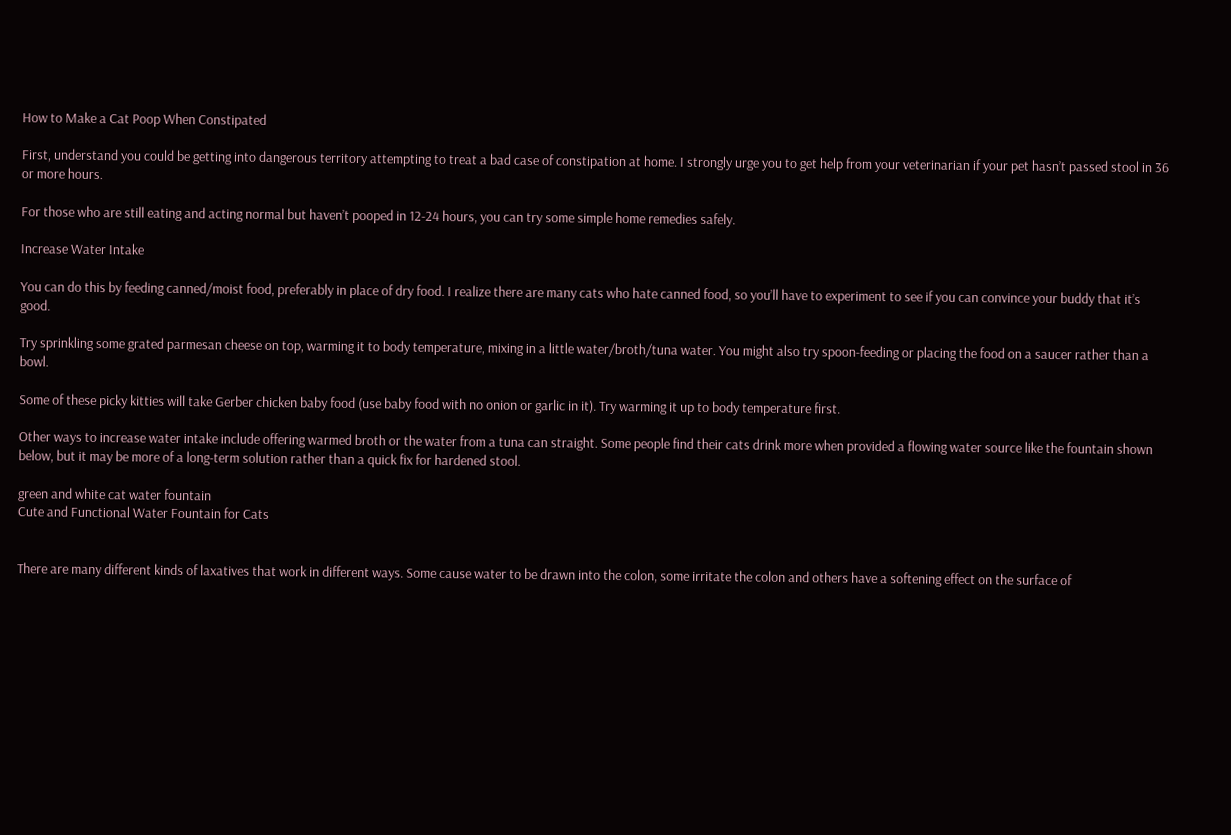How to Make a Cat Poop When Constipated

First, understand you could be getting into dangerous territory attempting to treat a bad case of constipation at home. I strongly urge you to get help from your veterinarian if your pet hasn’t passed stool in 36 or more hours.

For those who are still eating and acting normal but haven’t pooped in 12-24 hours, you can try some simple home remedies safely.

Increase Water Intake

You can do this by feeding canned/moist food, preferably in place of dry food. I realize there are many cats who hate canned food, so you’ll have to experiment to see if you can convince your buddy that it’s good.

Try sprinkling some grated parmesan cheese on top, warming it to body temperature, mixing in a little water/broth/tuna water. You might also try spoon-feeding or placing the food on a saucer rather than a bowl.

Some of these picky kitties will take Gerber chicken baby food (use baby food with no onion or garlic in it). Try warming it up to body temperature first.

Other ways to increase water intake include offering warmed broth or the water from a tuna can straight. Some people find their cats drink more when provided a flowing water source like the fountain shown below, but it may be more of a long-term solution rather than a quick fix for hardened stool.

green and white cat water fountain
Cute and Functional Water Fountain for Cats


There are many different kinds of laxatives that work in different ways. Some cause water to be drawn into the colon, some irritate the colon and others have a softening effect on the surface of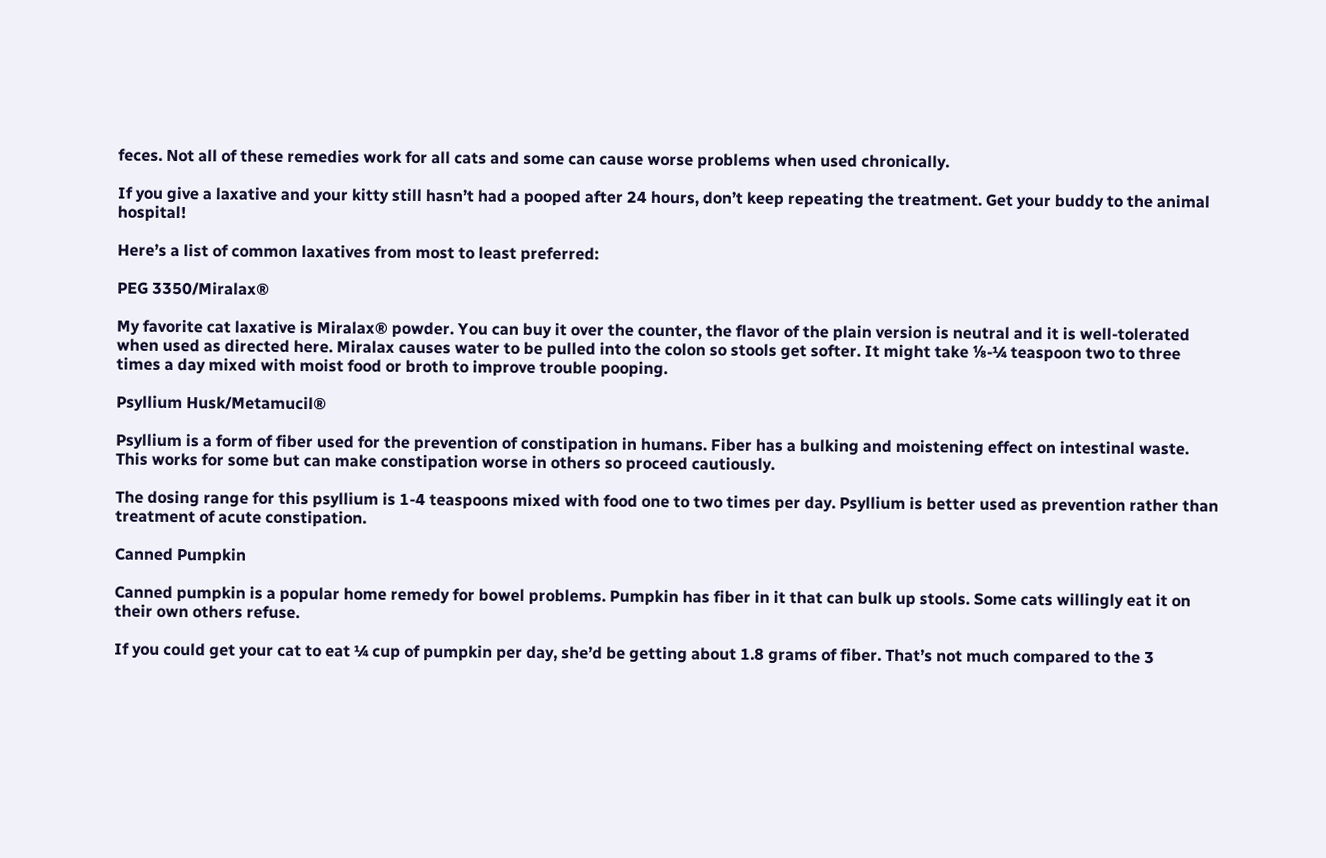feces. Not all of these remedies work for all cats and some can cause worse problems when used chronically.

If you give a laxative and your kitty still hasn’t had a pooped after 24 hours, don’t keep repeating the treatment. Get your buddy to the animal hospital!

Here’s a list of common laxatives from most to least preferred:

PEG 3350/Miralax®

My favorite cat laxative is Miralax® powder. You can buy it over the counter, the flavor of the plain version is neutral and it is well-tolerated when used as directed here. Miralax causes water to be pulled into the colon so stools get softer. It might take ⅛-¼ teaspoon two to three times a day mixed with moist food or broth to improve trouble pooping.

Psyllium Husk/Metamucil®

Psyllium is a form of fiber used for the prevention of constipation in humans. Fiber has a bulking and moistening effect on intestinal waste. This works for some but can make constipation worse in others so proceed cautiously.

The dosing range for this psyllium is 1-4 teaspoons mixed with food one to two times per day. Psyllium is better used as prevention rather than treatment of acute constipation.

Canned Pumpkin

Canned pumpkin is a popular home remedy for bowel problems. Pumpkin has fiber in it that can bulk up stools. Some cats willingly eat it on their own others refuse.

If you could get your cat to eat ¼ cup of pumpkin per day, she’d be getting about 1.8 grams of fiber. That’s not much compared to the 3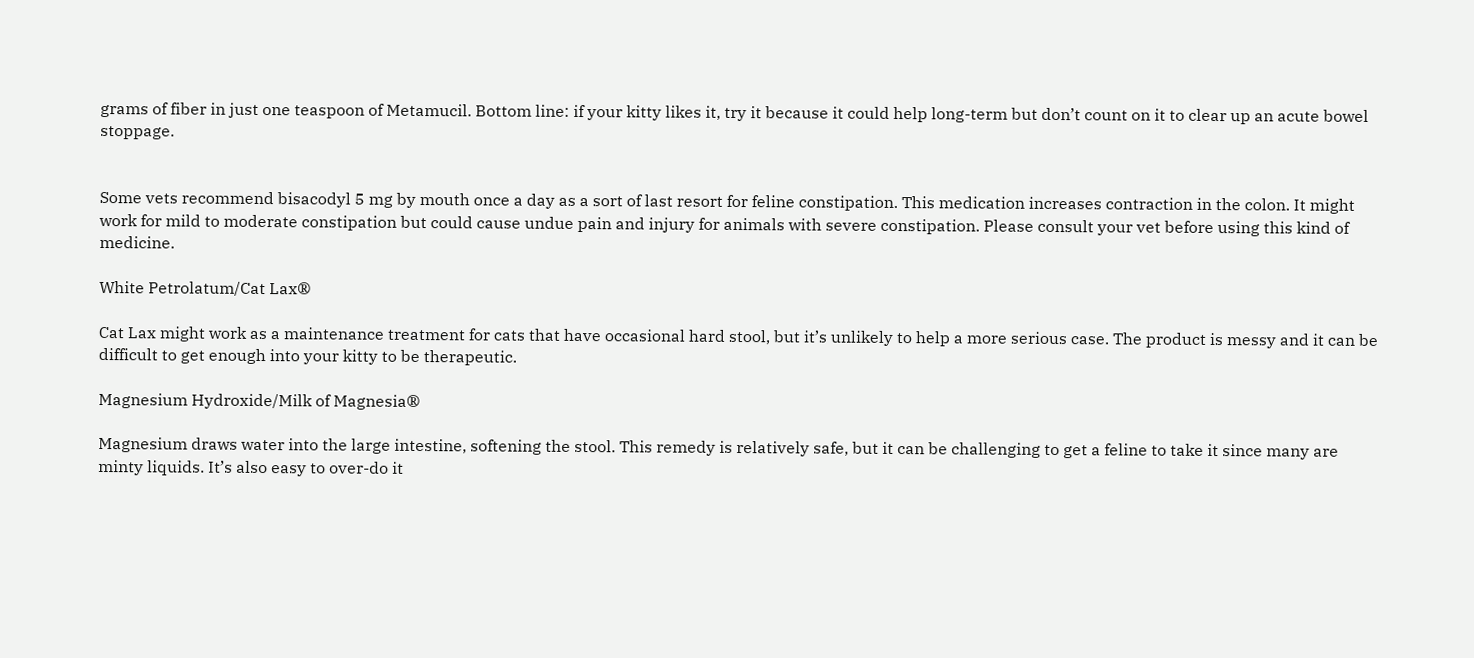grams of fiber in just one teaspoon of Metamucil. Bottom line: if your kitty likes it, try it because it could help long-term but don’t count on it to clear up an acute bowel stoppage.


Some vets recommend bisacodyl 5 mg by mouth once a day as a sort of last resort for feline constipation. This medication increases contraction in the colon. It might work for mild to moderate constipation but could cause undue pain and injury for animals with severe constipation. Please consult your vet before using this kind of medicine.

White Petrolatum/Cat Lax®

Cat Lax might work as a maintenance treatment for cats that have occasional hard stool, but it’s unlikely to help a more serious case. The product is messy and it can be difficult to get enough into your kitty to be therapeutic.

Magnesium Hydroxide/Milk of Magnesia®

Magnesium draws water into the large intestine, softening the stool. This remedy is relatively safe, but it can be challenging to get a feline to take it since many are minty liquids. It’s also easy to over-do it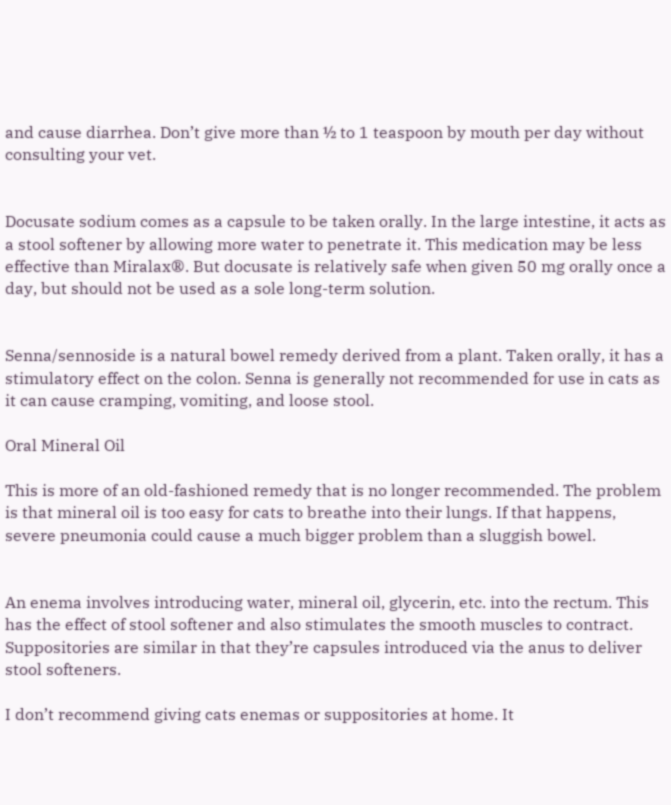and cause diarrhea. Don’t give more than ½ to 1 teaspoon by mouth per day without consulting your vet.


Docusate sodium comes as a capsule to be taken orally. In the large intestine, it acts as a stool softener by allowing more water to penetrate it. This medication may be less effective than Miralax®. But docusate is relatively safe when given 50 mg orally once a day, but should not be used as a sole long-term solution.


Senna/sennoside is a natural bowel remedy derived from a plant. Taken orally, it has a stimulatory effect on the colon. Senna is generally not recommended for use in cats as it can cause cramping, vomiting, and loose stool.

Oral Mineral Oil

This is more of an old-fashioned remedy that is no longer recommended. The problem is that mineral oil is too easy for cats to breathe into their lungs. If that happens, severe pneumonia could cause a much bigger problem than a sluggish bowel.


An enema involves introducing water, mineral oil, glycerin, etc. into the rectum. This has the effect of stool softener and also stimulates the smooth muscles to contract. Suppositories are similar in that they’re capsules introduced via the anus to deliver stool softeners.

I don’t recommend giving cats enemas or suppositories at home. It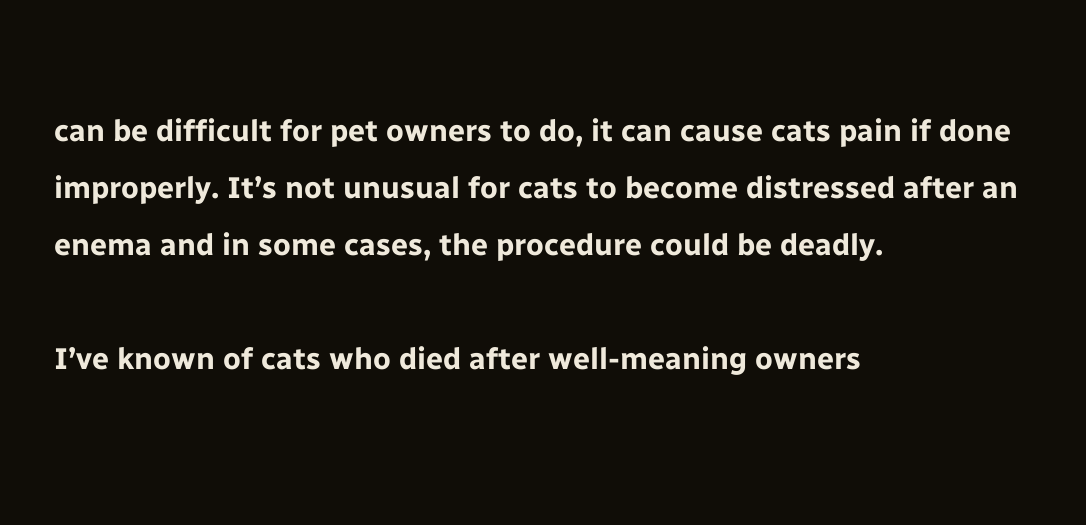can be difficult for pet owners to do, it can cause cats pain if done improperly. It’s not unusual for cats to become distressed after an enema and in some cases, the procedure could be deadly.

I’ve known of cats who died after well-meaning owners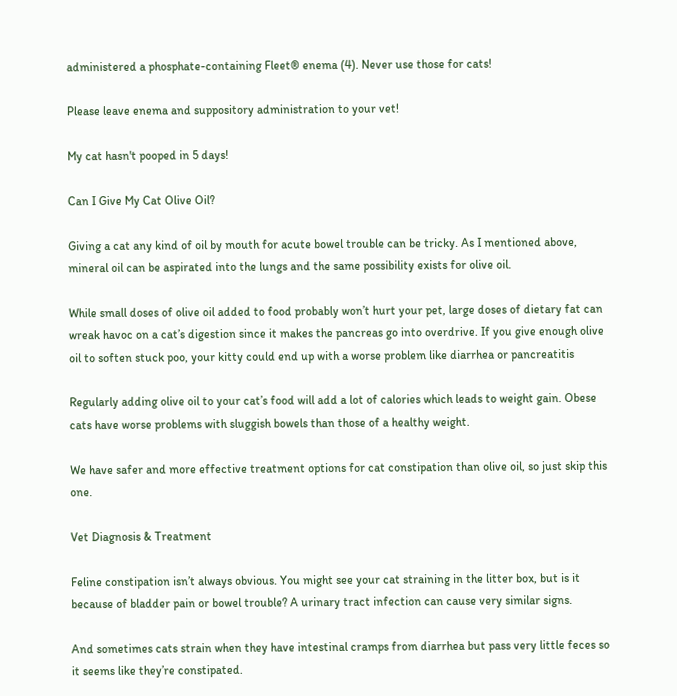administered a phosphate-containing Fleet® enema (4). Never use those for cats!

Please leave enema and suppository administration to your vet!

My cat hasn't pooped in 5 days!

Can I Give My Cat Olive Oil?

Giving a cat any kind of oil by mouth for acute bowel trouble can be tricky. As I mentioned above, mineral oil can be aspirated into the lungs and the same possibility exists for olive oil.

While small doses of olive oil added to food probably won’t hurt your pet, large doses of dietary fat can wreak havoc on a cat’s digestion since it makes the pancreas go into overdrive. If you give enough olive oil to soften stuck poo, your kitty could end up with a worse problem like diarrhea or pancreatitis

Regularly adding olive oil to your cat’s food will add a lot of calories which leads to weight gain. Obese cats have worse problems with sluggish bowels than those of a healthy weight.

We have safer and more effective treatment options for cat constipation than olive oil, so just skip this one.

Vet Diagnosis & Treatment

Feline constipation isn’t always obvious. You might see your cat straining in the litter box, but is it because of bladder pain or bowel trouble? A urinary tract infection can cause very similar signs.

And sometimes cats strain when they have intestinal cramps from diarrhea but pass very little feces so it seems like they’re constipated.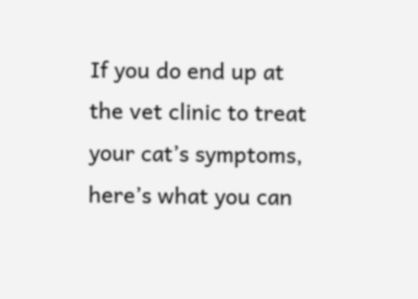If you do end up at the vet clinic to treat your cat’s symptoms, here’s what you can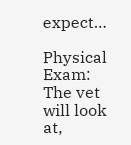expect…

Physical Exam: The vet will look at,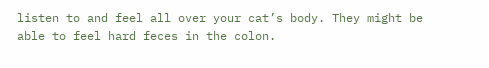listen to and feel all over your cat’s body. They might be able to feel hard feces in the colon.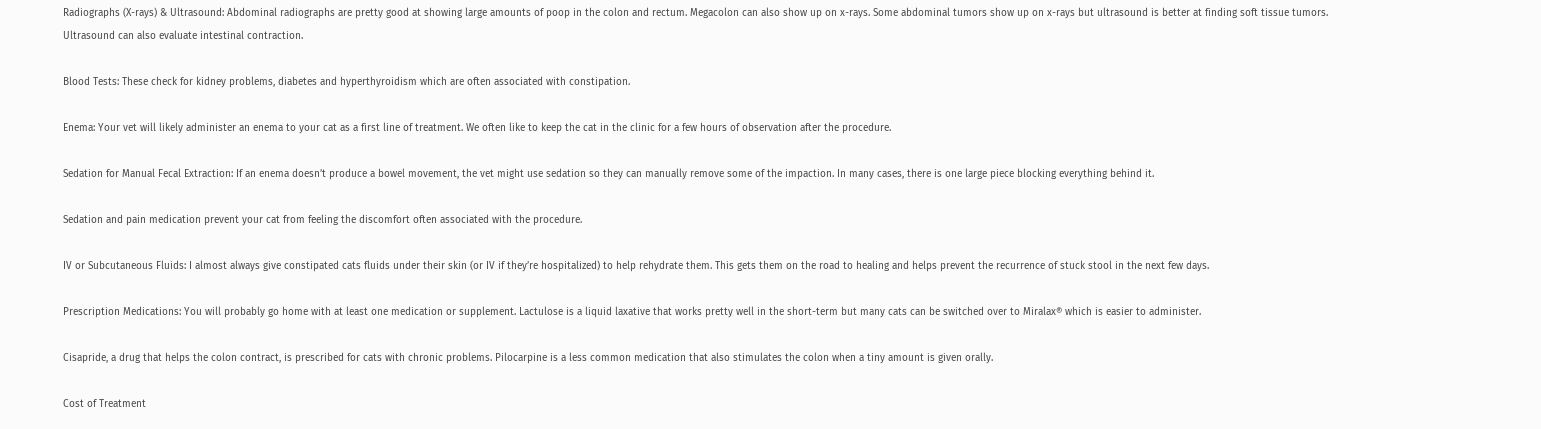Radiographs (X-rays) & Ultrasound: Abdominal radiographs are pretty good at showing large amounts of poop in the colon and rectum. Megacolon can also show up on x-rays. Some abdominal tumors show up on x-rays but ultrasound is better at finding soft tissue tumors. Ultrasound can also evaluate intestinal contraction.

Blood Tests: These check for kidney problems, diabetes and hyperthyroidism which are often associated with constipation.

Enema: Your vet will likely administer an enema to your cat as a first line of treatment. We often like to keep the cat in the clinic for a few hours of observation after the procedure.

Sedation for Manual Fecal Extraction: If an enema doesn’t produce a bowel movement, the vet might use sedation so they can manually remove some of the impaction. In many cases, there is one large piece blocking everything behind it.

Sedation and pain medication prevent your cat from feeling the discomfort often associated with the procedure.

IV or Subcutaneous Fluids: I almost always give constipated cats fluids under their skin (or IV if they’re hospitalized) to help rehydrate them. This gets them on the road to healing and helps prevent the recurrence of stuck stool in the next few days.

Prescription Medications: You will probably go home with at least one medication or supplement. Lactulose is a liquid laxative that works pretty well in the short-term but many cats can be switched over to Miralax® which is easier to administer.

Cisapride, a drug that helps the colon contract, is prescribed for cats with chronic problems. Pilocarpine is a less common medication that also stimulates the colon when a tiny amount is given orally.

Cost of Treatment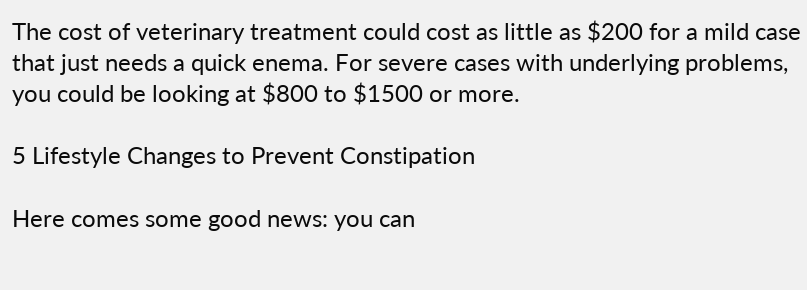The cost of veterinary treatment could cost as little as $200 for a mild case that just needs a quick enema. For severe cases with underlying problems, you could be looking at $800 to $1500 or more.

5 Lifestyle Changes to Prevent Constipation

Here comes some good news: you can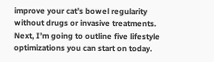improve your cat’s bowel regularity without drugs or invasive treatments. Next, I’m going to outline five lifestyle optimizations you can start on today.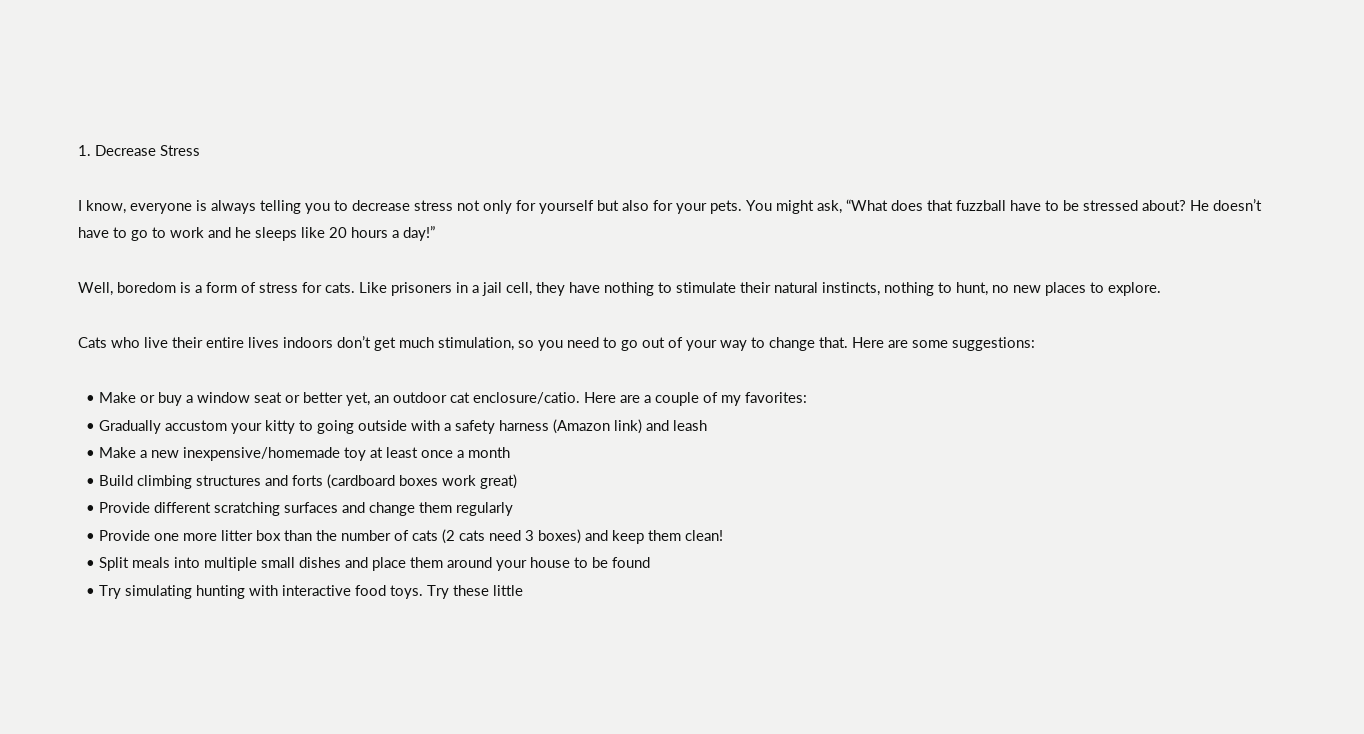1. Decrease Stress

I know, everyone is always telling you to decrease stress not only for yourself but also for your pets. You might ask, “What does that fuzzball have to be stressed about? He doesn’t have to go to work and he sleeps like 20 hours a day!”

Well, boredom is a form of stress for cats. Like prisoners in a jail cell, they have nothing to stimulate their natural instincts, nothing to hunt, no new places to explore.

Cats who live their entire lives indoors don’t get much stimulation, so you need to go out of your way to change that. Here are some suggestions:

  • Make or buy a window seat or better yet, an outdoor cat enclosure/catio. Here are a couple of my favorites:
  • Gradually accustom your kitty to going outside with a safety harness (Amazon link) and leash
  • Make a new inexpensive/homemade toy at least once a month
  • Build climbing structures and forts (cardboard boxes work great)
  • Provide different scratching surfaces and change them regularly
  • Provide one more litter box than the number of cats (2 cats need 3 boxes) and keep them clean!
  • Split meals into multiple small dishes and place them around your house to be found
  • Try simulating hunting with interactive food toys. Try these little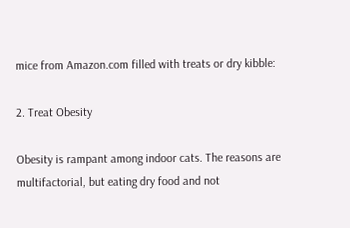mice from Amazon.com filled with treats or dry kibble:

2. Treat Obesity

Obesity is rampant among indoor cats. The reasons are multifactorial, but eating dry food and not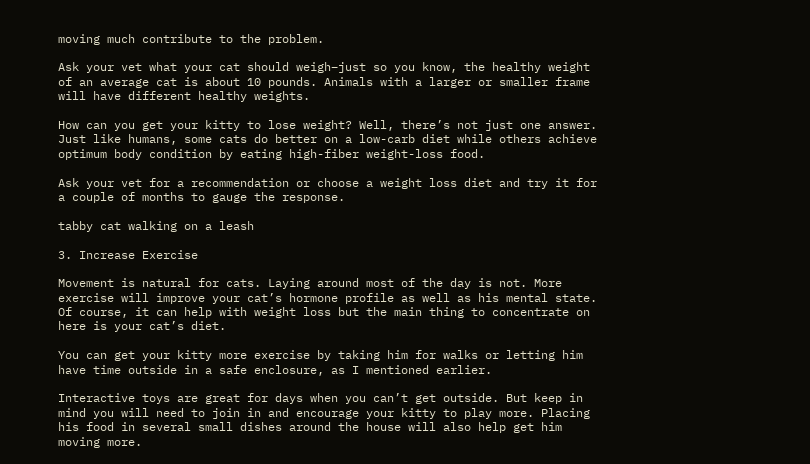moving much contribute to the problem.

Ask your vet what your cat should weigh–just so you know, the healthy weight of an average cat is about 10 pounds. Animals with a larger or smaller frame will have different healthy weights.

How can you get your kitty to lose weight? Well, there’s not just one answer. Just like humans, some cats do better on a low-carb diet while others achieve optimum body condition by eating high-fiber weight-loss food.

Ask your vet for a recommendation or choose a weight loss diet and try it for a couple of months to gauge the response.

tabby cat walking on a leash

3. Increase Exercise

Movement is natural for cats. Laying around most of the day is not. More exercise will improve your cat’s hormone profile as well as his mental state. Of course, it can help with weight loss but the main thing to concentrate on here is your cat’s diet.

You can get your kitty more exercise by taking him for walks or letting him have time outside in a safe enclosure, as I mentioned earlier.

Interactive toys are great for days when you can’t get outside. But keep in mind you will need to join in and encourage your kitty to play more. Placing his food in several small dishes around the house will also help get him moving more.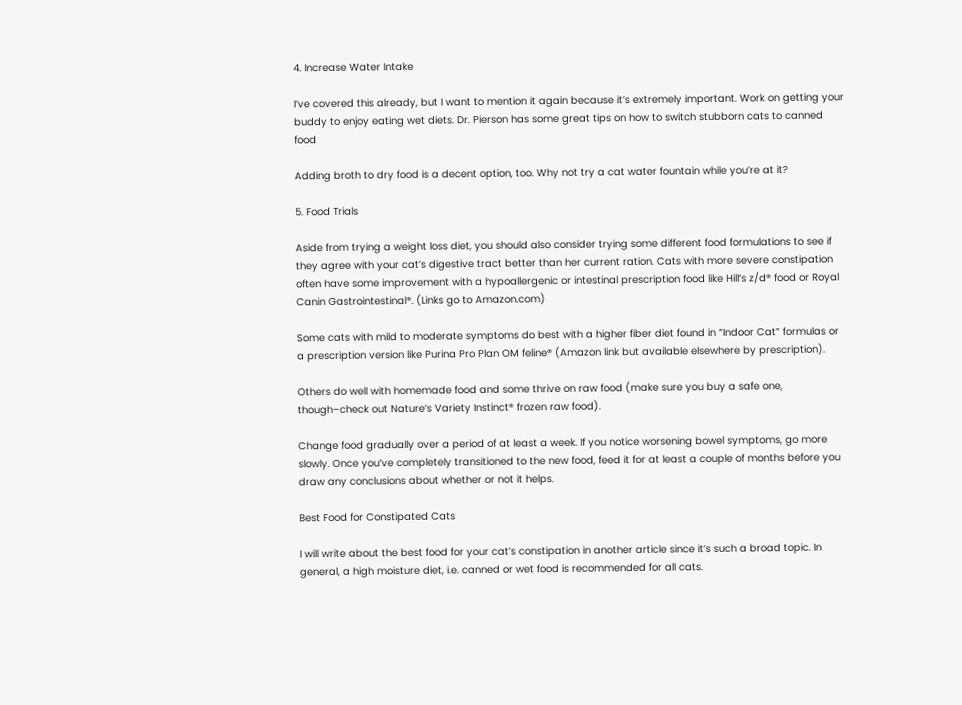4. Increase Water Intake

I’ve covered this already, but I want to mention it again because it’s extremely important. Work on getting your buddy to enjoy eating wet diets. Dr. Pierson has some great tips on how to switch stubborn cats to canned food

Adding broth to dry food is a decent option, too. Why not try a cat water fountain while you’re at it?

5. Food Trials

Aside from trying a weight loss diet, you should also consider trying some different food formulations to see if they agree with your cat’s digestive tract better than her current ration. Cats with more severe constipation often have some improvement with a hypoallergenic or intestinal prescription food like Hill’s z/d® food or Royal Canin Gastrointestinal®. (Links go to Amazon.com)

Some cats with mild to moderate symptoms do best with a higher fiber diet found in “Indoor Cat” formulas or a prescription version like Purina Pro Plan OM feline® (Amazon link but available elsewhere by prescription).

Others do well with homemade food and some thrive on raw food (make sure you buy a safe one, though–check out Nature’s Variety Instinct® frozen raw food).

Change food gradually over a period of at least a week. If you notice worsening bowel symptoms, go more slowly. Once you’ve completely transitioned to the new food, feed it for at least a couple of months before you draw any conclusions about whether or not it helps.

Best Food for Constipated Cats

I will write about the best food for your cat’s constipation in another article since it’s such a broad topic. In general, a high moisture diet, i.e. canned or wet food is recommended for all cats.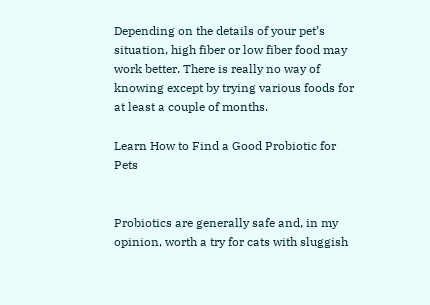Depending on the details of your pet’s situation, high fiber or low fiber food may work better. There is really no way of knowing except by trying various foods for at least a couple of months.

Learn How to Find a Good Probiotic for Pets


Probiotics are generally safe and, in my opinion, worth a try for cats with sluggish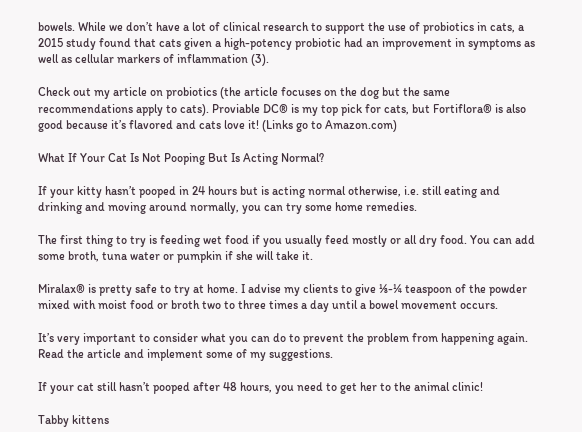bowels. While we don’t have a lot of clinical research to support the use of probiotics in cats, a 2015 study found that cats given a high-potency probiotic had an improvement in symptoms as well as cellular markers of inflammation (3).

Check out my article on probiotics (the article focuses on the dog but the same recommendations apply to cats). Proviable DC® is my top pick for cats, but Fortiflora® is also good because it’s flavored and cats love it! (Links go to Amazon.com)

What If Your Cat Is Not Pooping But Is Acting Normal?

If your kitty hasn’t pooped in 24 hours but is acting normal otherwise, i.e. still eating and drinking and moving around normally, you can try some home remedies.

The first thing to try is feeding wet food if you usually feed mostly or all dry food. You can add some broth, tuna water or pumpkin if she will take it.

Miralax® is pretty safe to try at home. I advise my clients to give ⅛-¼ teaspoon of the powder mixed with moist food or broth two to three times a day until a bowel movement occurs.

It’s very important to consider what you can do to prevent the problem from happening again. Read the article and implement some of my suggestions.

If your cat still hasn’t pooped after 48 hours, you need to get her to the animal clinic!

Tabby kittens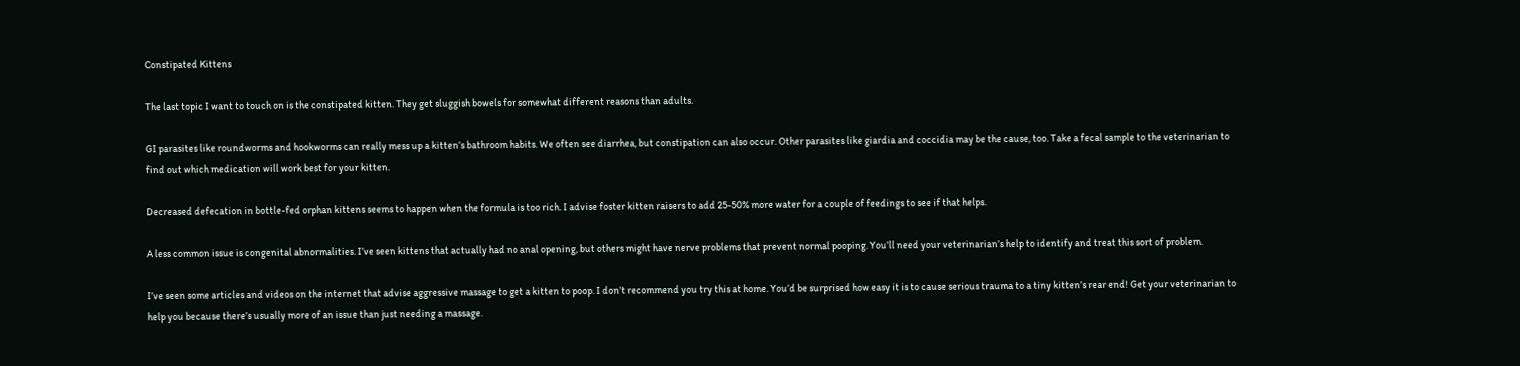Constipated Kittens

The last topic I want to touch on is the constipated kitten. They get sluggish bowels for somewhat different reasons than adults.

GI parasites like roundworms and hookworms can really mess up a kitten’s bathroom habits. We often see diarrhea, but constipation can also occur. Other parasites like giardia and coccidia may be the cause, too. Take a fecal sample to the veterinarian to find out which medication will work best for your kitten.

Decreased defecation in bottle-fed orphan kittens seems to happen when the formula is too rich. I advise foster kitten raisers to add 25-50% more water for a couple of feedings to see if that helps.

A less common issue is congenital abnormalities. I’ve seen kittens that actually had no anal opening, but others might have nerve problems that prevent normal pooping. You’ll need your veterinarian’s help to identify and treat this sort of problem.

I’ve seen some articles and videos on the internet that advise aggressive massage to get a kitten to poop. I don’t recommend you try this at home. You’d be surprised how easy it is to cause serious trauma to a tiny kitten’s rear end! Get your veterinarian to help you because there’s usually more of an issue than just needing a massage.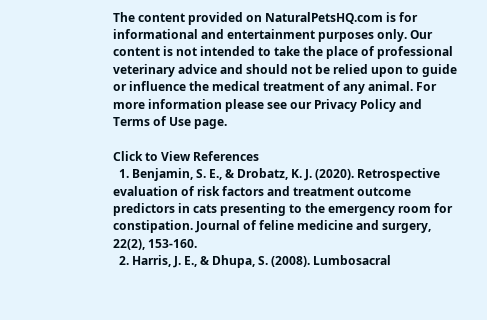The content provided on NaturalPetsHQ.com is for informational and entertainment purposes only. Our content is not intended to take the place of professional veterinary advice and should not be relied upon to guide or influence the medical treatment of any animal. For more information please see our Privacy Policy and Terms of Use page.

Click to View References
  1. Benjamin, S. E., & Drobatz, K. J. (2020). Retrospective evaluation of risk factors and treatment outcome predictors in cats presenting to the emergency room for constipation. Journal of feline medicine and surgery, 22(2), 153-160.
  2. Harris, J. E., & Dhupa, S. (2008). Lumbosacral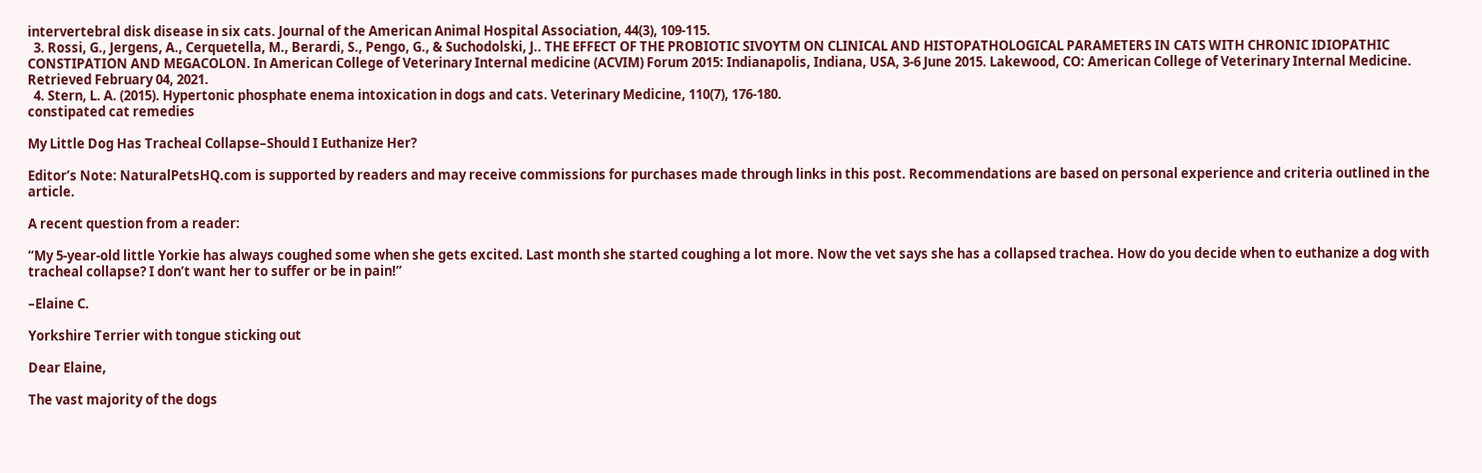intervertebral disk disease in six cats. Journal of the American Animal Hospital Association, 44(3), 109-115.
  3. Rossi, G., Jergens, A., Cerquetella, M., Berardi, S., Pengo, G., & Suchodolski, J.. THE EFFECT OF THE PROBIOTIC SIVOYTM ON CLINICAL AND HISTOPATHOLOGICAL PARAMETERS IN CATS WITH CHRONIC IDIOPATHIC CONSTIPATION AND MEGACOLON. In American College of Veterinary Internal medicine (ACVIM) Forum 2015: Indianapolis, Indiana, USA, 3-6 June 2015. Lakewood, CO: American College of Veterinary Internal Medicine. Retrieved February 04, 2021.
  4. Stern, L. A. (2015). Hypertonic phosphate enema intoxication in dogs and cats. Veterinary Medicine, 110(7), 176-180.
constipated cat remedies

My Little Dog Has Tracheal Collapse–Should I Euthanize Her?

Editor’s Note: NaturalPetsHQ.com is supported by readers and may receive commissions for purchases made through links in this post. Recommendations are based on personal experience and criteria outlined in the article.

A recent question from a reader:

“My 5-year-old little Yorkie has always coughed some when she gets excited. Last month she started coughing a lot more. Now the vet says she has a collapsed trachea. How do you decide when to euthanize a dog with tracheal collapse? I don’t want her to suffer or be in pain!”

–Elaine C.

Yorkshire Terrier with tongue sticking out

Dear Elaine,

The vast majority of the dogs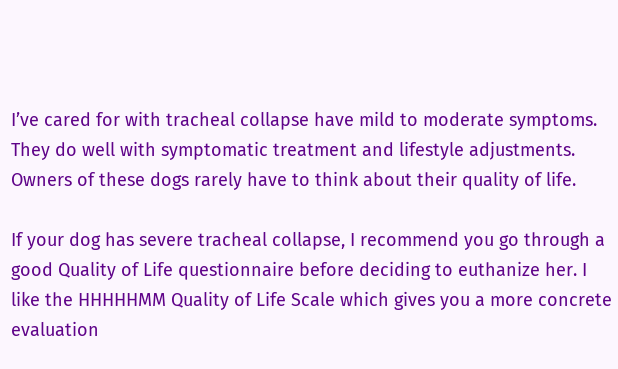I’ve cared for with tracheal collapse have mild to moderate symptoms. They do well with symptomatic treatment and lifestyle adjustments. Owners of these dogs rarely have to think about their quality of life.

If your dog has severe tracheal collapse, I recommend you go through a good Quality of Life questionnaire before deciding to euthanize her. I like the HHHHHMM Quality of Life Scale which gives you a more concrete evaluation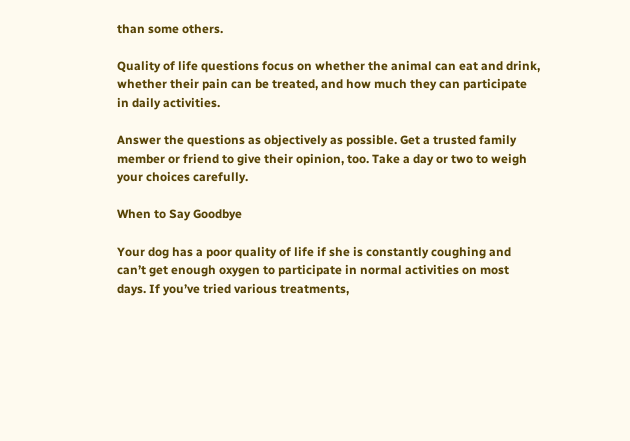than some others.

Quality of life questions focus on whether the animal can eat and drink, whether their pain can be treated, and how much they can participate in daily activities.

Answer the questions as objectively as possible. Get a trusted family member or friend to give their opinion, too. Take a day or two to weigh your choices carefully.

When to Say Goodbye

Your dog has a poor quality of life if she is constantly coughing and can’t get enough oxygen to participate in normal activities on most days. If you’ve tried various treatments,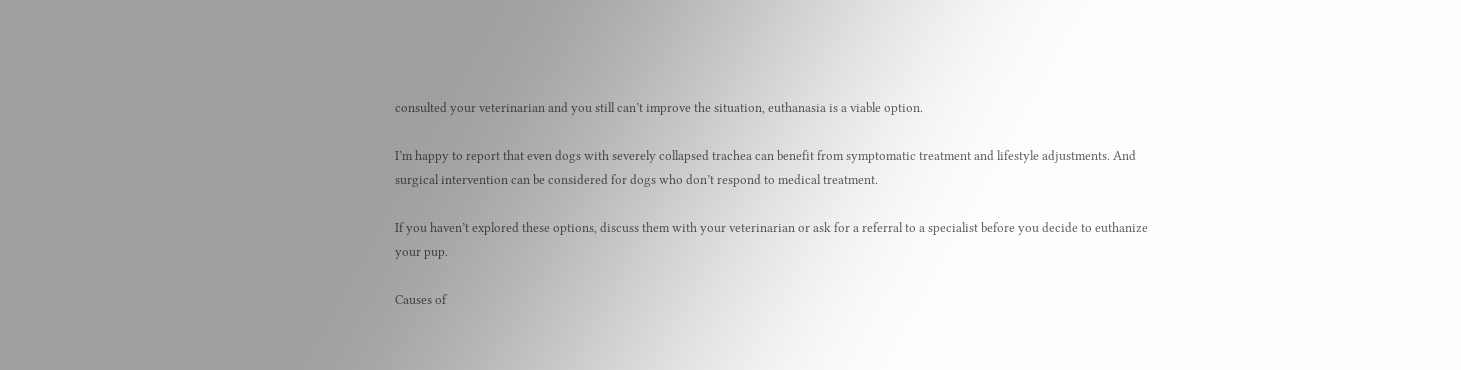consulted your veterinarian and you still can’t improve the situation, euthanasia is a viable option.

I’m happy to report that even dogs with severely collapsed trachea can benefit from symptomatic treatment and lifestyle adjustments. And surgical intervention can be considered for dogs who don’t respond to medical treatment.

If you haven’t explored these options, discuss them with your veterinarian or ask for a referral to a specialist before you decide to euthanize your pup.

Causes of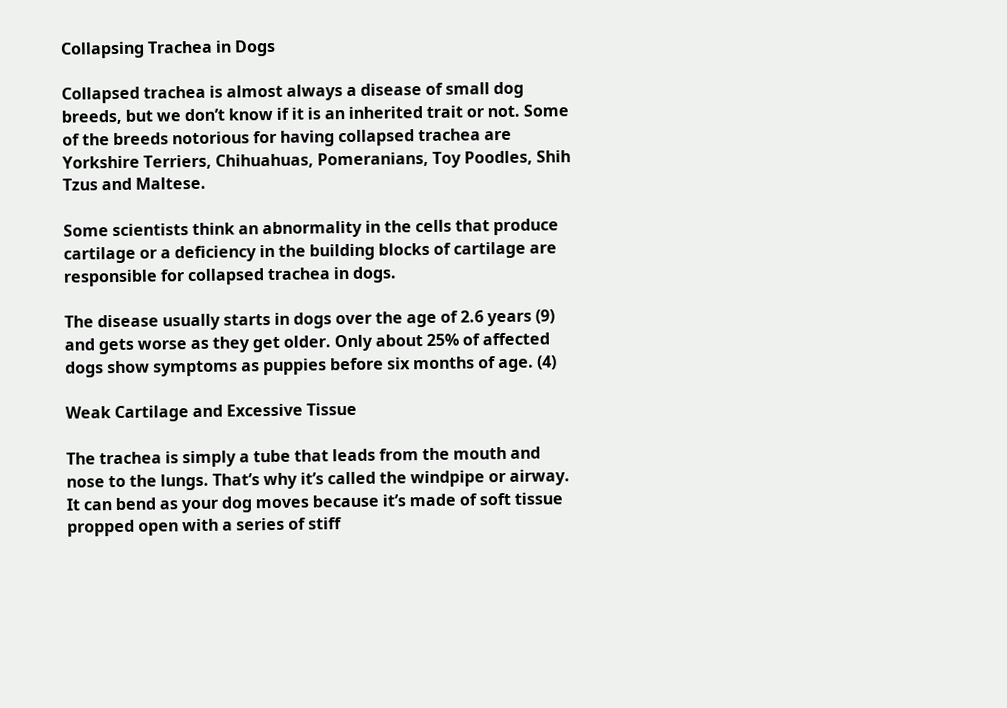Collapsing Trachea in Dogs

Collapsed trachea is almost always a disease of small dog breeds, but we don’t know if it is an inherited trait or not. Some of the breeds notorious for having collapsed trachea are Yorkshire Terriers, Chihuahuas, Pomeranians, Toy Poodles, Shih Tzus and Maltese.

Some scientists think an abnormality in the cells that produce cartilage or a deficiency in the building blocks of cartilage are responsible for collapsed trachea in dogs.

The disease usually starts in dogs over the age of 2.6 years (9) and gets worse as they get older. Only about 25% of affected dogs show symptoms as puppies before six months of age. (4)

Weak Cartilage and Excessive Tissue

The trachea is simply a tube that leads from the mouth and nose to the lungs. That’s why it’s called the windpipe or airway. It can bend as your dog moves because it’s made of soft tissue propped open with a series of stiff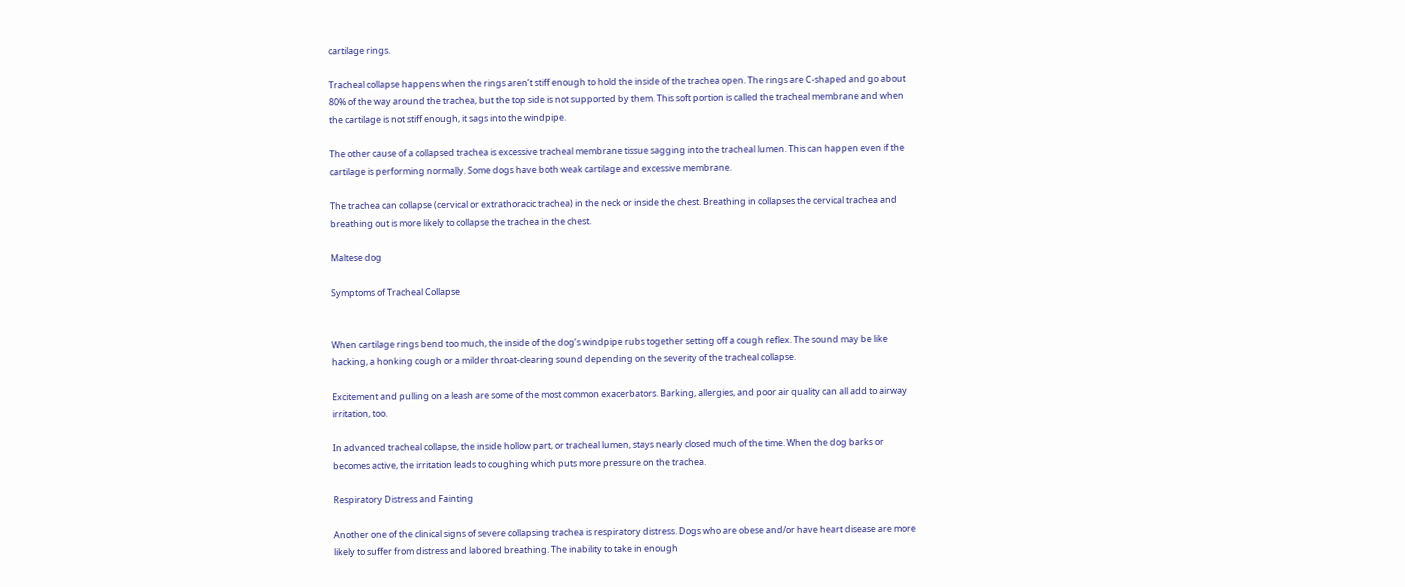cartilage rings.

Tracheal collapse happens when the rings aren’t stiff enough to hold the inside of the trachea open. The rings are C-shaped and go about 80% of the way around the trachea, but the top side is not supported by them. This soft portion is called the tracheal membrane and when the cartilage is not stiff enough, it sags into the windpipe.

The other cause of a collapsed trachea is excessive tracheal membrane tissue sagging into the tracheal lumen. This can happen even if the cartilage is performing normally. Some dogs have both weak cartilage and excessive membrane.

The trachea can collapse (cervical or extrathoracic trachea) in the neck or inside the chest. Breathing in collapses the cervical trachea and breathing out is more likely to collapse the trachea in the chest.

Maltese dog

Symptoms of Tracheal Collapse


When cartilage rings bend too much, the inside of the dog’s windpipe rubs together setting off a cough reflex. The sound may be like hacking, a honking cough or a milder throat-clearing sound depending on the severity of the tracheal collapse.

Excitement and pulling on a leash are some of the most common exacerbators. Barking, allergies, and poor air quality can all add to airway irritation, too.

In advanced tracheal collapse, the inside hollow part, or tracheal lumen, stays nearly closed much of the time. When the dog barks or becomes active, the irritation leads to coughing which puts more pressure on the trachea.

Respiratory Distress and Fainting

Another one of the clinical signs of severe collapsing trachea is respiratory distress. Dogs who are obese and/or have heart disease are more likely to suffer from distress and labored breathing. The inability to take in enough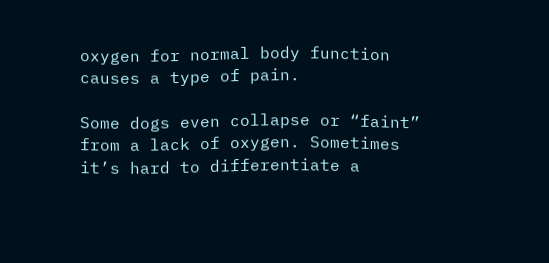oxygen for normal body function causes a type of pain.

Some dogs even collapse or “faint” from a lack of oxygen. Sometimes it’s hard to differentiate a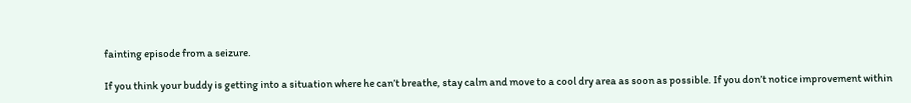fainting episode from a seizure.

If you think your buddy is getting into a situation where he can’t breathe, stay calm and move to a cool dry area as soon as possible. If you don’t notice improvement within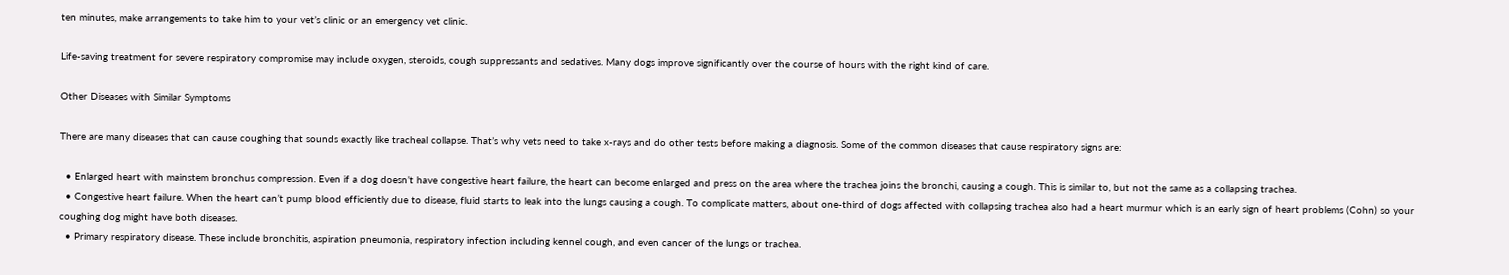ten minutes, make arrangements to take him to your vet’s clinic or an emergency vet clinic.

Life-saving treatment for severe respiratory compromise may include oxygen, steroids, cough suppressants and sedatives. Many dogs improve significantly over the course of hours with the right kind of care.

Other Diseases with Similar Symptoms

There are many diseases that can cause coughing that sounds exactly like tracheal collapse. That’s why vets need to take x-rays and do other tests before making a diagnosis. Some of the common diseases that cause respiratory signs are:

  • Enlarged heart with mainstem bronchus compression. Even if a dog doesn’t have congestive heart failure, the heart can become enlarged and press on the area where the trachea joins the bronchi, causing a cough. This is similar to, but not the same as a collapsing trachea.
  • Congestive heart failure. When the heart can’t pump blood efficiently due to disease, fluid starts to leak into the lungs causing a cough. To complicate matters, about one-third of dogs affected with collapsing trachea also had a heart murmur which is an early sign of heart problems (Cohn) so your coughing dog might have both diseases.
  • Primary respiratory disease. These include bronchitis, aspiration pneumonia, respiratory infection including kennel cough, and even cancer of the lungs or trachea.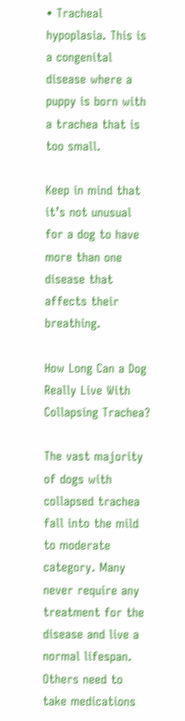• Tracheal hypoplasia. This is a congenital disease where a puppy is born with a trachea that is too small.

Keep in mind that it’s not unusual for a dog to have more than one disease that affects their breathing.

How Long Can a Dog Really Live With Collapsing Trachea?

The vast majority of dogs with collapsed trachea fall into the mild to moderate category. Many never require any treatment for the disease and live a normal lifespan. Others need to take medications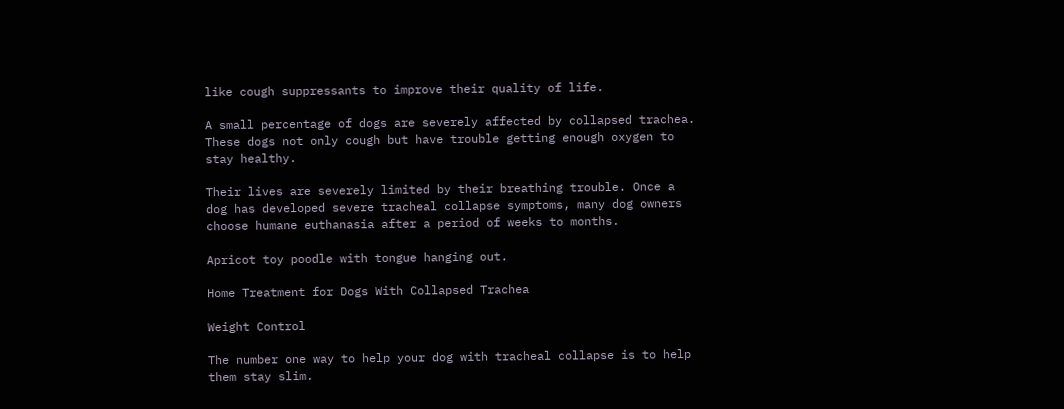like cough suppressants to improve their quality of life.

A small percentage of dogs are severely affected by collapsed trachea. These dogs not only cough but have trouble getting enough oxygen to stay healthy.

Their lives are severely limited by their breathing trouble. Once a dog has developed severe tracheal collapse symptoms, many dog owners choose humane euthanasia after a period of weeks to months.

Apricot toy poodle with tongue hanging out.

Home Treatment for Dogs With Collapsed Trachea

Weight Control

The number one way to help your dog with tracheal collapse is to help them stay slim.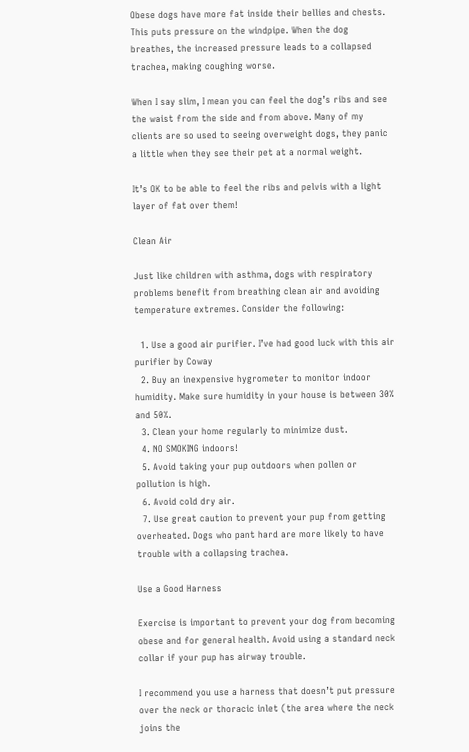Obese dogs have more fat inside their bellies and chests. This puts pressure on the windpipe. When the dog breathes, the increased pressure leads to a collapsed trachea, making coughing worse.

When I say slim, I mean you can feel the dog’s ribs and see the waist from the side and from above. Many of my clients are so used to seeing overweight dogs, they panic a little when they see their pet at a normal weight.

It’s OK to be able to feel the ribs and pelvis with a light layer of fat over them!

Clean Air

Just like children with asthma, dogs with respiratory problems benefit from breathing clean air and avoiding temperature extremes. Consider the following:

  1. Use a good air purifier. I’ve had good luck with this air purifier by Coway
  2. Buy an inexpensive hygrometer to monitor indoor humidity. Make sure humidity in your house is between 30% and 50%.
  3. Clean your home regularly to minimize dust.
  4. NO SMOKING indoors!
  5. Avoid taking your pup outdoors when pollen or pollution is high.
  6. Avoid cold dry air.
  7. Use great caution to prevent your pup from getting overheated. Dogs who pant hard are more likely to have trouble with a collapsing trachea.

Use a Good Harness

Exercise is important to prevent your dog from becoming obese and for general health. Avoid using a standard neck collar if your pup has airway trouble.

I recommend you use a harness that doesn’t put pressure over the neck or thoracic inlet (the area where the neck joins the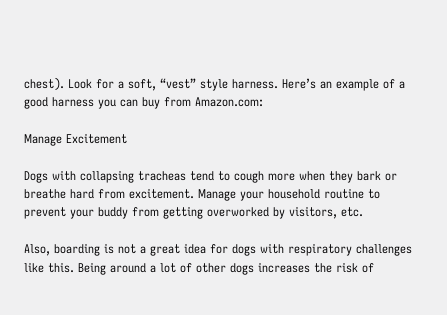chest). Look for a soft, “vest” style harness. Here’s an example of a good harness you can buy from Amazon.com:

Manage Excitement

Dogs with collapsing tracheas tend to cough more when they bark or breathe hard from excitement. Manage your household routine to prevent your buddy from getting overworked by visitors, etc.

Also, boarding is not a great idea for dogs with respiratory challenges like this. Being around a lot of other dogs increases the risk of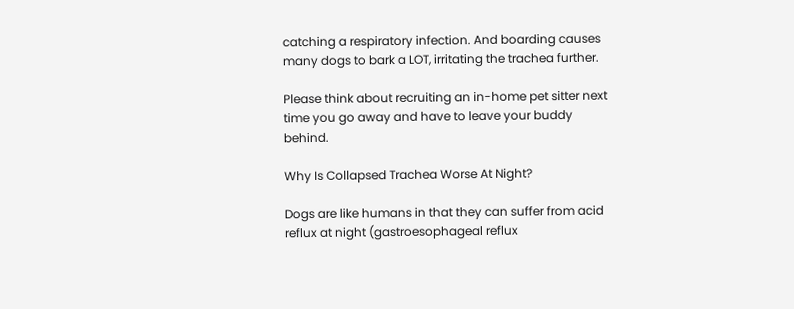catching a respiratory infection. And boarding causes many dogs to bark a LOT, irritating the trachea further.

Please think about recruiting an in-home pet sitter next time you go away and have to leave your buddy behind.

Why Is Collapsed Trachea Worse At Night?

Dogs are like humans in that they can suffer from acid reflux at night (gastroesophageal reflux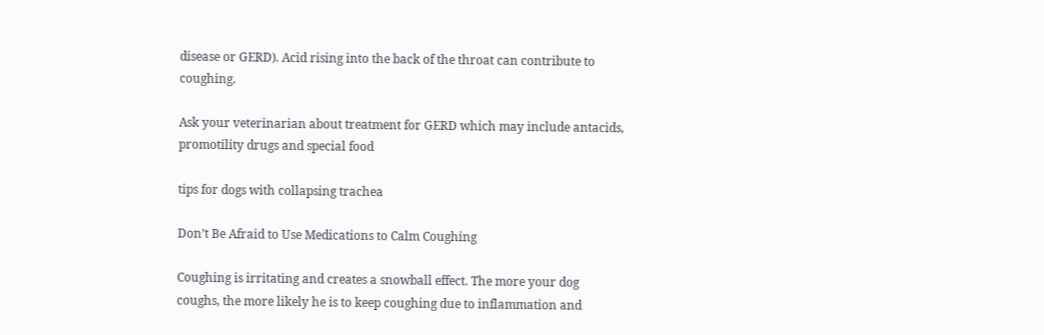disease or GERD). Acid rising into the back of the throat can contribute to coughing.

Ask your veterinarian about treatment for GERD which may include antacids, promotility drugs and special food

tips for dogs with collapsing trachea

Don’t Be Afraid to Use Medications to Calm Coughing

Coughing is irritating and creates a snowball effect. The more your dog coughs, the more likely he is to keep coughing due to inflammation and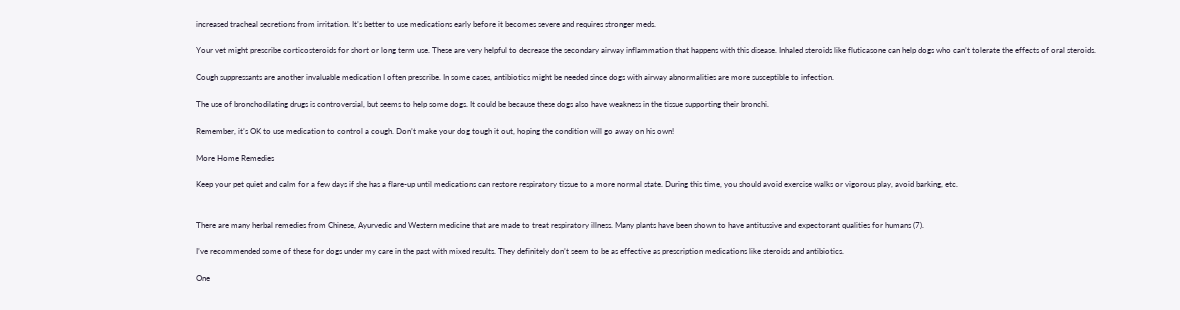increased tracheal secretions from irritation. It’s better to use medications early before it becomes severe and requires stronger meds.

Your vet might prescribe corticosteroids for short or long term use. These are very helpful to decrease the secondary airway inflammation that happens with this disease. Inhaled steroids like fluticasone can help dogs who can’t tolerate the effects of oral steroids.

Cough suppressants are another invaluable medication I often prescribe. In some cases, antibiotics might be needed since dogs with airway abnormalities are more susceptible to infection.

The use of bronchodilating drugs is controversial, but seems to help some dogs. It could be because these dogs also have weakness in the tissue supporting their bronchi.

Remember, it’s OK to use medication to control a cough. Don’t make your dog tough it out, hoping the condition will go away on his own!

More Home Remedies

Keep your pet quiet and calm for a few days if she has a flare-up until medications can restore respiratory tissue to a more normal state. During this time, you should avoid exercise walks or vigorous play, avoid barking, etc.


There are many herbal remedies from Chinese, Ayurvedic and Western medicine that are made to treat respiratory illness. Many plants have been shown to have antitussive and expectorant qualities for humans (7).

I’ve recommended some of these for dogs under my care in the past with mixed results. They definitely don’t seem to be as effective as prescription medications like steroids and antibiotics.

One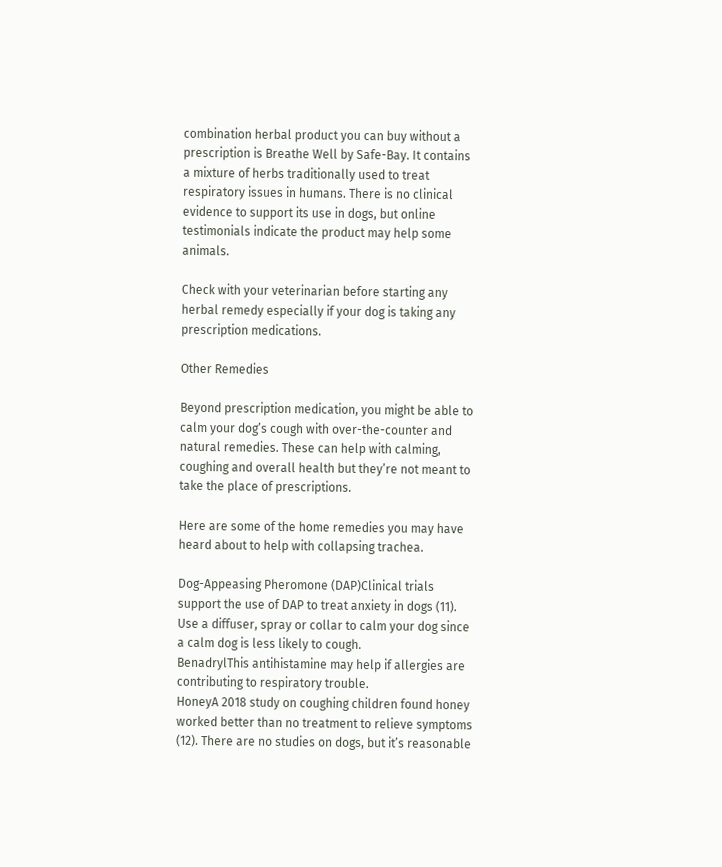combination herbal product you can buy without a prescription is Breathe Well by Safe-Bay. It contains a mixture of herbs traditionally used to treat respiratory issues in humans. There is no clinical evidence to support its use in dogs, but online testimonials indicate the product may help some animals.

Check with your veterinarian before starting any herbal remedy especially if your dog is taking any prescription medications.

Other Remedies

Beyond prescription medication, you might be able to calm your dog’s cough with over-the-counter and natural remedies. These can help with calming, coughing and overall health but they’re not meant to take the place of prescriptions.

Here are some of the home remedies you may have heard about to help with collapsing trachea.

Dog-Appeasing Pheromone (DAP)Clinical trials support the use of DAP to treat anxiety in dogs (11). Use a diffuser, spray or collar to calm your dog since a calm dog is less likely to cough.
BenadrylThis antihistamine may help if allergies are contributing to respiratory trouble.
HoneyA 2018 study on coughing children found honey worked better than no treatment to relieve symptoms (12). There are no studies on dogs, but it’s reasonable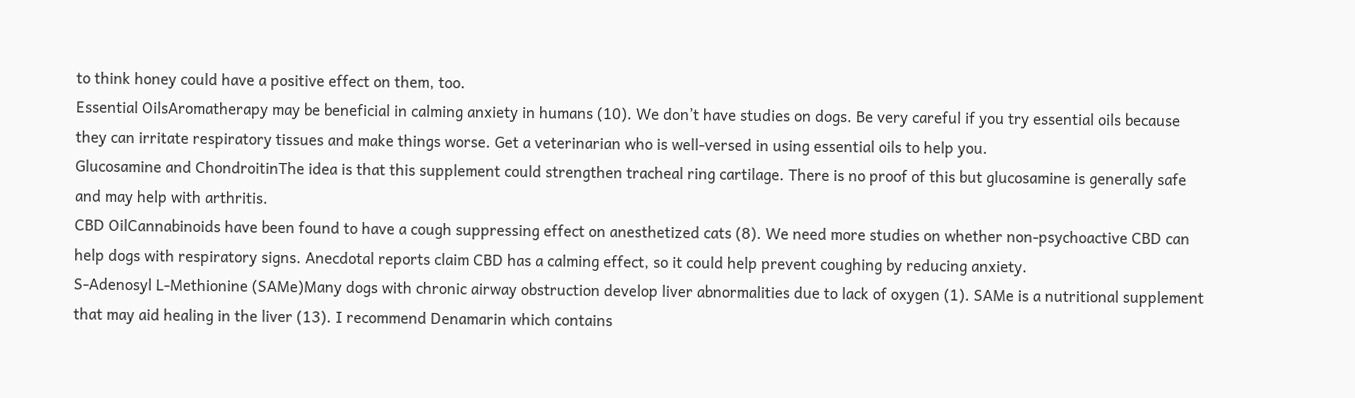to think honey could have a positive effect on them, too.
Essential OilsAromatherapy may be beneficial in calming anxiety in humans (10). We don’t have studies on dogs. Be very careful if you try essential oils because they can irritate respiratory tissues and make things worse. Get a veterinarian who is well-versed in using essential oils to help you.
Glucosamine and ChondroitinThe idea is that this supplement could strengthen tracheal ring cartilage. There is no proof of this but glucosamine is generally safe and may help with arthritis.
CBD OilCannabinoids have been found to have a cough suppressing effect on anesthetized cats (8). We need more studies on whether non-psychoactive CBD can help dogs with respiratory signs. Anecdotal reports claim CBD has a calming effect, so it could help prevent coughing by reducing anxiety.
S-Adenosyl L-Methionine (SAMe)Many dogs with chronic airway obstruction develop liver abnormalities due to lack of oxygen (1). SAMe is a nutritional supplement that may aid healing in the liver (13). I recommend Denamarin which contains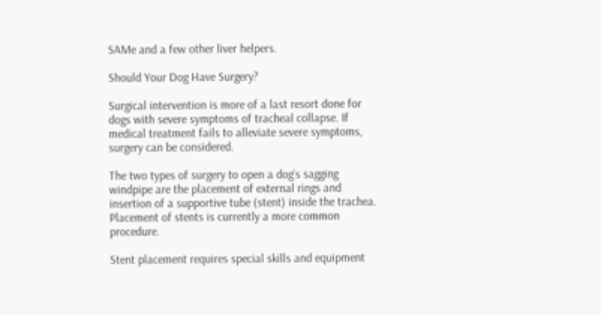SAMe and a few other liver helpers.

Should Your Dog Have Surgery?

Surgical intervention is more of a last resort done for dogs with severe symptoms of tracheal collapse. If medical treatment fails to alleviate severe symptoms, surgery can be considered.

The two types of surgery to open a dog’s sagging windpipe are the placement of external rings and insertion of a supportive tube (stent) inside the trachea. Placement of stents is currently a more common procedure.

Stent placement requires special skills and equipment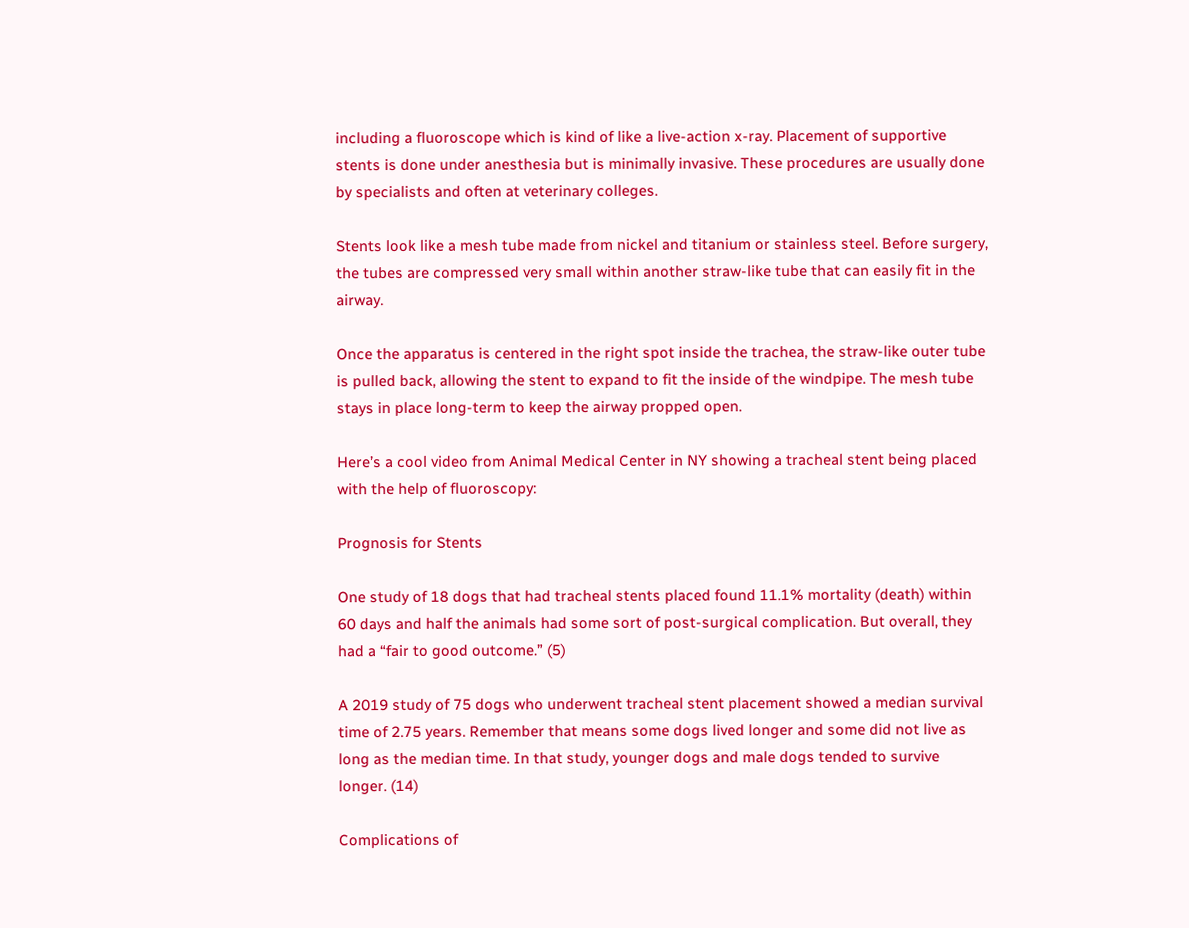including a fluoroscope which is kind of like a live-action x-ray. Placement of supportive stents is done under anesthesia but is minimally invasive. These procedures are usually done by specialists and often at veterinary colleges.

Stents look like a mesh tube made from nickel and titanium or stainless steel. Before surgery, the tubes are compressed very small within another straw-like tube that can easily fit in the airway.

Once the apparatus is centered in the right spot inside the trachea, the straw-like outer tube is pulled back, allowing the stent to expand to fit the inside of the windpipe. The mesh tube stays in place long-term to keep the airway propped open.

Here’s a cool video from Animal Medical Center in NY showing a tracheal stent being placed with the help of fluoroscopy:

Prognosis for Stents

One study of 18 dogs that had tracheal stents placed found 11.1% mortality (death) within 60 days and half the animals had some sort of post-surgical complication. But overall, they had a “fair to good outcome.” (5)

A 2019 study of 75 dogs who underwent tracheal stent placement showed a median survival time of 2.75 years. Remember that means some dogs lived longer and some did not live as long as the median time. In that study, younger dogs and male dogs tended to survive longer. (14)

Complications of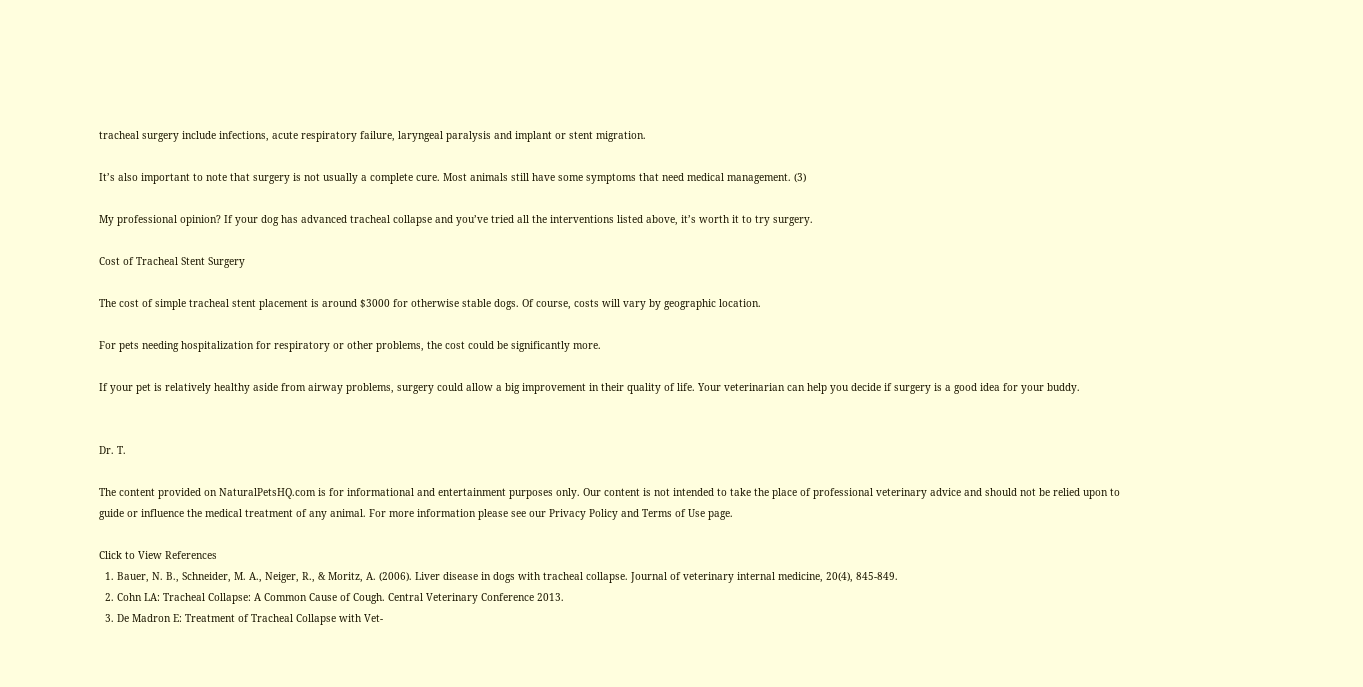tracheal surgery include infections, acute respiratory failure, laryngeal paralysis and implant or stent migration.

It’s also important to note that surgery is not usually a complete cure. Most animals still have some symptoms that need medical management. (3)

My professional opinion? If your dog has advanced tracheal collapse and you’ve tried all the interventions listed above, it’s worth it to try surgery.

Cost of Tracheal Stent Surgery

The cost of simple tracheal stent placement is around $3000 for otherwise stable dogs. Of course, costs will vary by geographic location.

For pets needing hospitalization for respiratory or other problems, the cost could be significantly more.

If your pet is relatively healthy aside from airway problems, surgery could allow a big improvement in their quality of life. Your veterinarian can help you decide if surgery is a good idea for your buddy.


Dr. T.

The content provided on NaturalPetsHQ.com is for informational and entertainment purposes only. Our content is not intended to take the place of professional veterinary advice and should not be relied upon to guide or influence the medical treatment of any animal. For more information please see our Privacy Policy and Terms of Use page.

Click to View References
  1. Bauer, N. B., Schneider, M. A., Neiger, R., & Moritz, A. (2006). Liver disease in dogs with tracheal collapse. Journal of veterinary internal medicine, 20(4), 845-849.
  2. Cohn LA: Tracheal Collapse: A Common Cause of Cough. Central Veterinary Conference 2013.
  3. De Madron E: Treatment of Tracheal Collapse with Vet-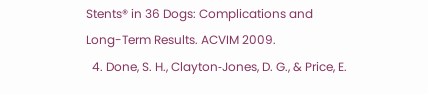Stents® in 36 Dogs: Complications and Long-Term Results. ACVIM 2009.
  4. Done, S. H., Clayton‐Jones, D. G., & Price, E.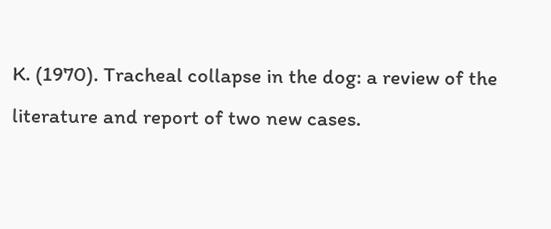K. (1970). Tracheal collapse in the dog: a review of the literature and report of two new cases.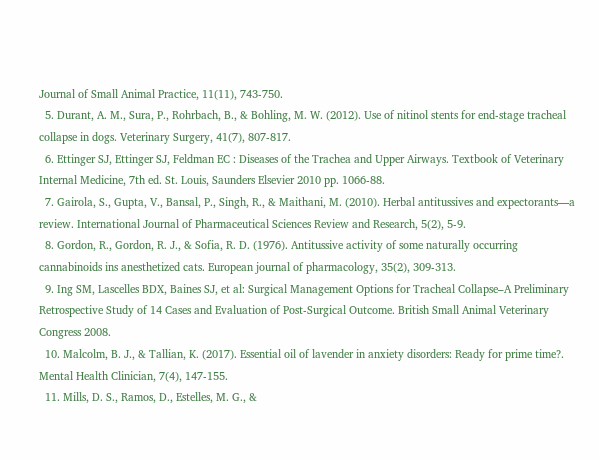Journal of Small Animal Practice, 11(11), 743-750.
  5. Durant, A. M., Sura, P., Rohrbach, B., & Bohling, M. W. (2012). Use of nitinol stents for end-stage tracheal collapse in dogs. Veterinary Surgery, 41(7), 807-817.
  6. Ettinger SJ, Ettinger SJ, Feldman EC : Diseases of the Trachea and Upper Airways. Textbook of Veterinary Internal Medicine, 7th ed. St. Louis, Saunders Elsevier 2010 pp. 1066-88.
  7. Gairola, S., Gupta, V., Bansal, P., Singh, R., & Maithani, M. (2010). Herbal antitussives and expectorants—a review. International Journal of Pharmaceutical Sciences Review and Research, 5(2), 5-9.
  8. Gordon, R., Gordon, R. J., & Sofia, R. D. (1976). Antitussive activity of some naturally occurring cannabinoids ins anesthetized cats. European journal of pharmacology, 35(2), 309-313.
  9. Ing SM, Lascelles BDX, Baines SJ, et al: Surgical Management Options for Tracheal Collapse–A Preliminary Retrospective Study of 14 Cases and Evaluation of Post-Surgical Outcome. British Small Animal Veterinary Congress 2008.
  10. Malcolm, B. J., & Tallian, K. (2017). Essential oil of lavender in anxiety disorders: Ready for prime time?. Mental Health Clinician, 7(4), 147-155.
  11. Mills, D. S., Ramos, D., Estelles, M. G., &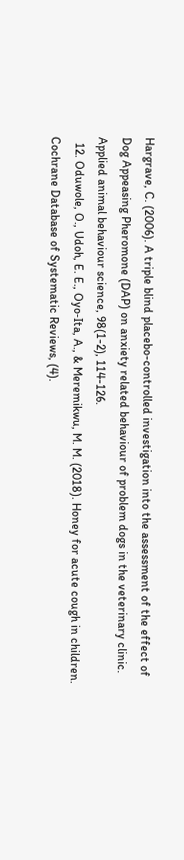Hargrave, C. (2006). A triple blind placebo-controlled investigation into the assessment of the effect of Dog Appeasing Pheromone (DAP) on anxiety related behaviour of problem dogs in the veterinary clinic. Applied animal behaviour science, 98(1-2), 114-126.
  12. Oduwole, O., Udoh, E. E., Oyo‐Ita, A., & Meremikwu, M. M. (2018). Honey for acute cough in children. Cochrane Database of Systematic Reviews, (4).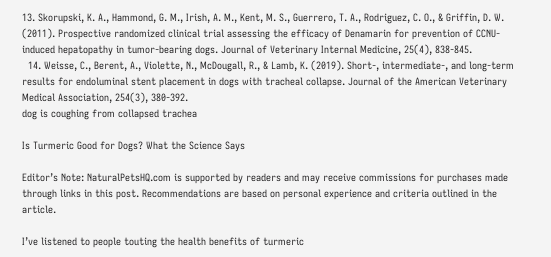13. Skorupski, K. A., Hammond, G. M., Irish, A. M., Kent, M. S., Guerrero, T. A., Rodriguez, C. O., & Griffin, D. W. (2011). Prospective randomized clinical trial assessing the efficacy of Denamarin for prevention of CCNU‐induced hepatopathy in tumor‐bearing dogs. Journal of Veterinary Internal Medicine, 25(4), 838-845.
  14. Weisse, C., Berent, A., Violette, N., McDougall, R., & Lamb, K. (2019). Short-, intermediate-, and long-term results for endoluminal stent placement in dogs with tracheal collapse. Journal of the American Veterinary Medical Association, 254(3), 380-392.
dog is coughing from collapsed trachea

Is Turmeric Good for Dogs? What the Science Says

Editor’s Note: NaturalPetsHQ.com is supported by readers and may receive commissions for purchases made through links in this post. Recommendations are based on personal experience and criteria outlined in the article.

I’ve listened to people touting the health benefits of turmeric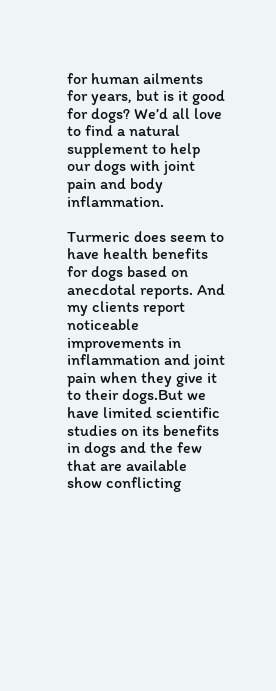for human ailments for years, but is it good for dogs? We’d all love to find a natural supplement to help our dogs with joint pain and body inflammation.

Turmeric does seem to have health benefits for dogs based on anecdotal reports. And my clients report noticeable improvements in inflammation and joint pain when they give it to their dogs.But we have limited scientific studies on its benefits in dogs and the few that are available show conflicting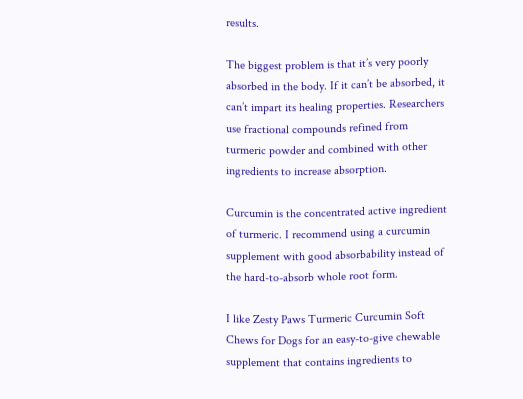results.

The biggest problem is that it’s very poorly absorbed in the body. If it can’t be absorbed, it can’t impart its healing properties. Researchers use fractional compounds refined from turmeric powder and combined with other ingredients to increase absorption.

Curcumin is the concentrated active ingredient of turmeric. I recommend using a curcumin supplement with good absorbability instead of the hard-to-absorb whole root form.

I like Zesty Paws Turmeric Curcumin Soft Chews for Dogs for an easy-to-give chewable supplement that contains ingredients to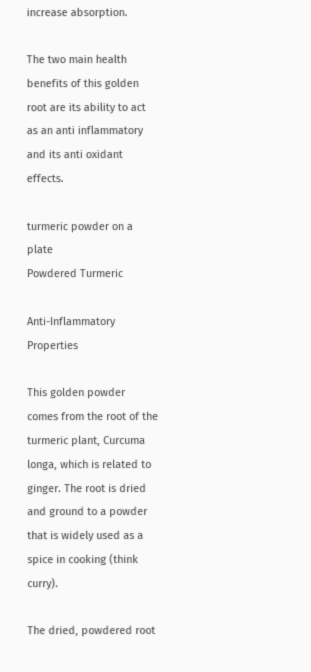increase absorption.

The two main health benefits of this golden root are its ability to act as an anti inflammatory and its anti oxidant effects.

turmeric powder on a plate
Powdered Turmeric

Anti-Inflammatory Properties

This golden powder comes from the root of the turmeric plant, Curcuma longa, which is related to ginger. The root is dried and ground to a powder that is widely used as a spice in cooking (think curry).

The dried, powdered root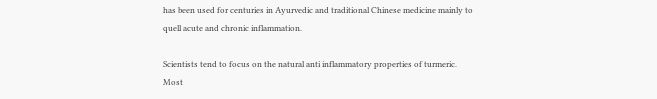has been used for centuries in Ayurvedic and traditional Chinese medicine mainly to quell acute and chronic inflammation.

Scientists tend to focus on the natural anti inflammatory properties of turmeric. Most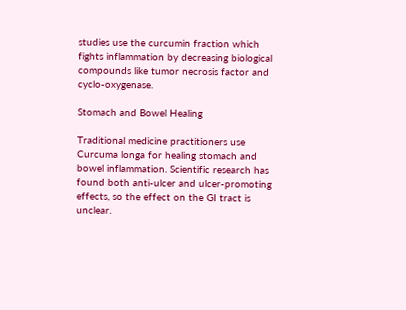studies use the curcumin fraction which fights inflammation by decreasing biological compounds like tumor necrosis factor and cyclo-oxygenase.

Stomach and Bowel Healing

Traditional medicine practitioners use Curcuma longa for healing stomach and bowel inflammation. Scientific research has found both anti-ulcer and ulcer-promoting effects, so the effect on the GI tract is unclear.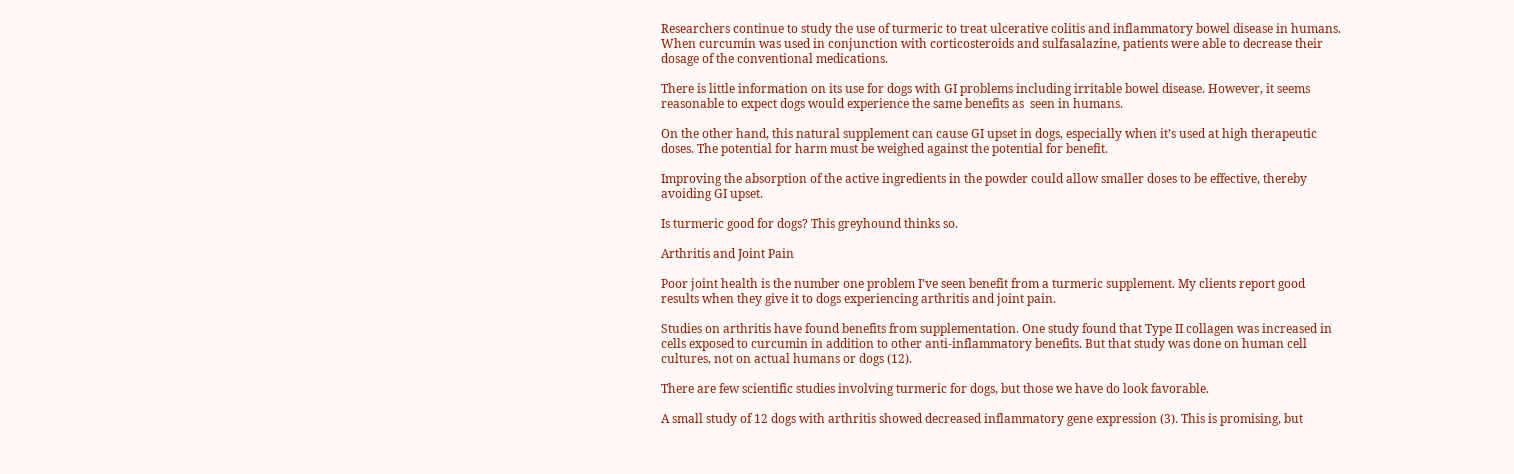Researchers continue to study the use of turmeric to treat ulcerative colitis and inflammatory bowel disease in humans. When curcumin was used in conjunction with corticosteroids and sulfasalazine, patients were able to decrease their dosage of the conventional medications.

There is little information on its use for dogs with GI problems including irritable bowel disease. However, it seems reasonable to expect dogs would experience the same benefits as  seen in humans.

On the other hand, this natural supplement can cause GI upset in dogs, especially when it’s used at high therapeutic doses. The potential for harm must be weighed against the potential for benefit.

Improving the absorption of the active ingredients in the powder could allow smaller doses to be effective, thereby avoiding GI upset.

Is turmeric good for dogs? This greyhound thinks so.

Arthritis and Joint Pain

Poor joint health is the number one problem I’ve seen benefit from a turmeric supplement. My clients report good results when they give it to dogs experiencing arthritis and joint pain.

Studies on arthritis have found benefits from supplementation. One study found that Type II collagen was increased in cells exposed to curcumin in addition to other anti-inflammatory benefits. But that study was done on human cell cultures, not on actual humans or dogs (12).

There are few scientific studies involving turmeric for dogs, but those we have do look favorable.

A small study of 12 dogs with arthritis showed decreased inflammatory gene expression (3). This is promising, but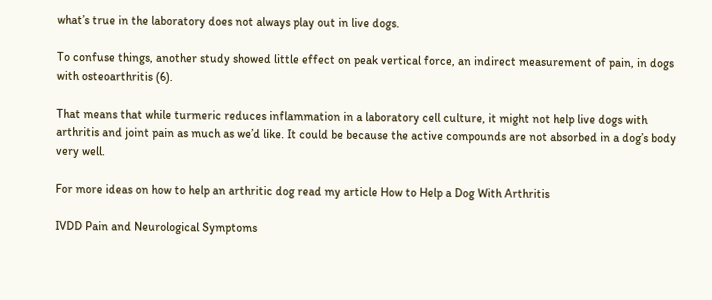what’s true in the laboratory does not always play out in live dogs.

To confuse things, another study showed little effect on peak vertical force, an indirect measurement of pain, in dogs with osteoarthritis (6).

That means that while turmeric reduces inflammation in a laboratory cell culture, it might not help live dogs with arthritis and joint pain as much as we’d like. It could be because the active compounds are not absorbed in a dog’s body very well.

For more ideas on how to help an arthritic dog read my article How to Help a Dog With Arthritis

IVDD Pain and Neurological Symptoms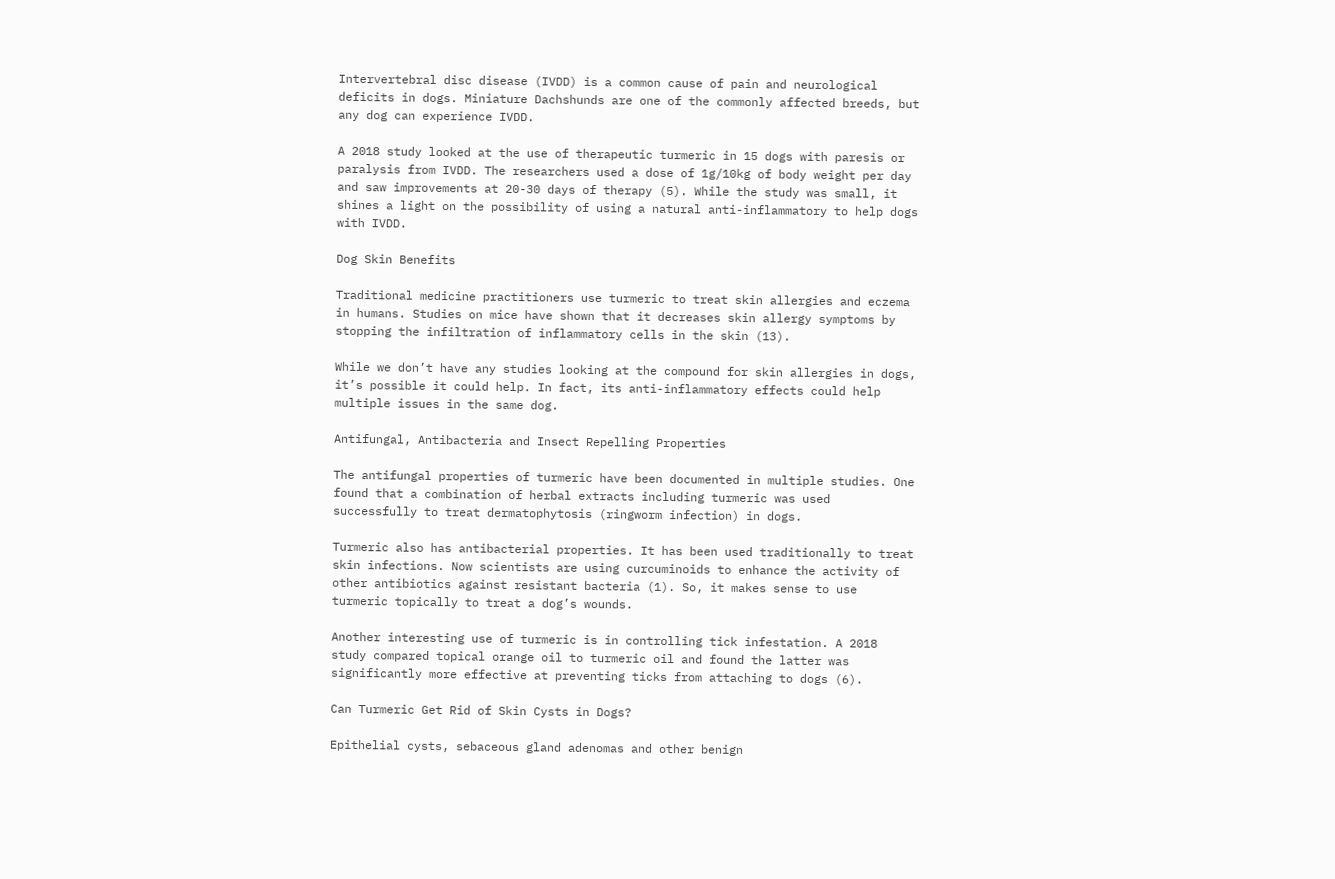Intervertebral disc disease (IVDD) is a common cause of pain and neurological deficits in dogs. Miniature Dachshunds are one of the commonly affected breeds, but any dog can experience IVDD.

A 2018 study looked at the use of therapeutic turmeric in 15 dogs with paresis or paralysis from IVDD. The researchers used a dose of 1g/10kg of body weight per day and saw improvements at 20-30 days of therapy (5). While the study was small, it shines a light on the possibility of using a natural anti-inflammatory to help dogs with IVDD.

Dog Skin Benefits

Traditional medicine practitioners use turmeric to treat skin allergies and eczema in humans. Studies on mice have shown that it decreases skin allergy symptoms by stopping the infiltration of inflammatory cells in the skin (13).

While we don’t have any studies looking at the compound for skin allergies in dogs, it’s possible it could help. In fact, its anti-inflammatory effects could help multiple issues in the same dog.

Antifungal, Antibacteria and Insect Repelling Properties

The antifungal properties of turmeric have been documented in multiple studies. One found that a combination of herbal extracts including turmeric was used successfully to treat dermatophytosis (ringworm infection) in dogs.

Turmeric also has antibacterial properties. It has been used traditionally to treat skin infections. Now scientists are using curcuminoids to enhance the activity of other antibiotics against resistant bacteria (1). So, it makes sense to use turmeric topically to treat a dog’s wounds.

Another interesting use of turmeric is in controlling tick infestation. A 2018 study compared topical orange oil to turmeric oil and found the latter was significantly more effective at preventing ticks from attaching to dogs (6).

Can Turmeric Get Rid of Skin Cysts in Dogs?

Epithelial cysts, sebaceous gland adenomas and other benign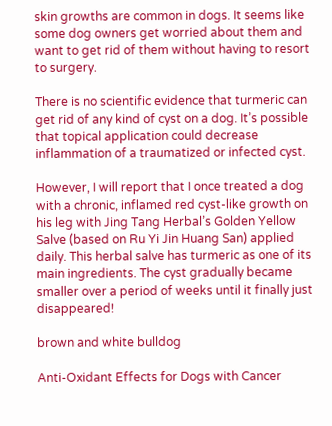skin growths are common in dogs. It seems like some dog owners get worried about them and want to get rid of them without having to resort to surgery.

There is no scientific evidence that turmeric can get rid of any kind of cyst on a dog. It’s possible that topical application could decrease inflammation of a traumatized or infected cyst.

However, I will report that I once treated a dog with a chronic, inflamed red cyst-like growth on his leg with Jing Tang Herbal’s Golden Yellow Salve (based on Ru Yi Jin Huang San) applied daily. This herbal salve has turmeric as one of its main ingredients. The cyst gradually became smaller over a period of weeks until it finally just disappeared!

brown and white bulldog

Anti-Oxidant Effects for Dogs with Cancer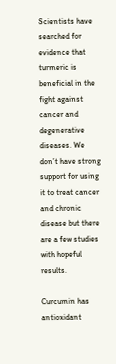Scientists have searched for evidence that turmeric is beneficial in the fight against cancer and degenerative diseases. We don’t have strong support for using it to treat cancer and chronic disease but there are a few studies with hopeful results.

Curcumin has antioxidant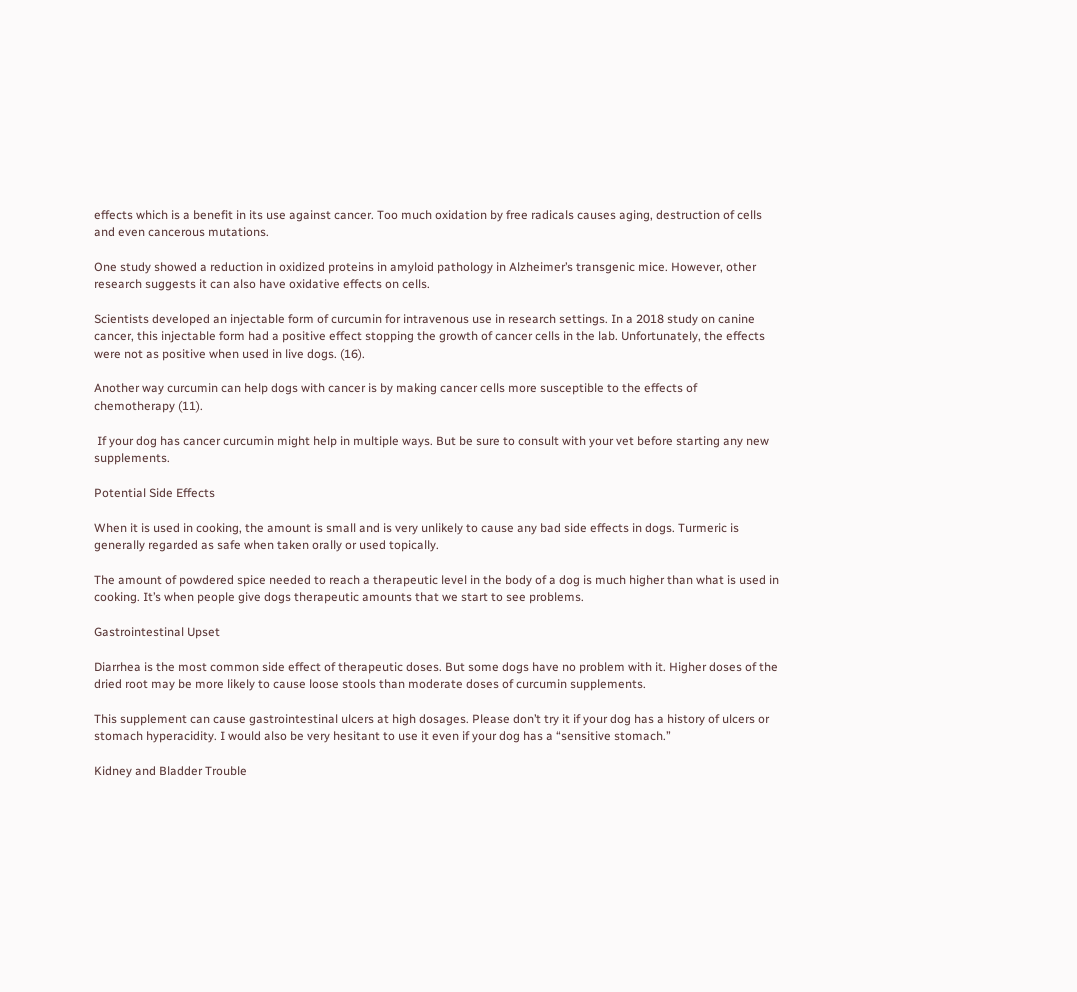effects which is a benefit in its use against cancer. Too much oxidation by free radicals causes aging, destruction of cells and even cancerous mutations.

One study showed a reduction in oxidized proteins in amyloid pathology in Alzheimer’s transgenic mice. However, other research suggests it can also have oxidative effects on cells.

Scientists developed an injectable form of curcumin for intravenous use in research settings. In a 2018 study on canine cancer, this injectable form had a positive effect stopping the growth of cancer cells in the lab. Unfortunately, the effects were not as positive when used in live dogs. (16).

Another way curcumin can help dogs with cancer is by making cancer cells more susceptible to the effects of chemotherapy (11).

 If your dog has cancer curcumin might help in multiple ways. But be sure to consult with your vet before starting any new supplements.

Potential Side Effects

When it is used in cooking, the amount is small and is very unlikely to cause any bad side effects in dogs. Turmeric is generally regarded as safe when taken orally or used topically.

The amount of powdered spice needed to reach a therapeutic level in the body of a dog is much higher than what is used in cooking. It’s when people give dogs therapeutic amounts that we start to see problems.

Gastrointestinal Upset

Diarrhea is the most common side effect of therapeutic doses. But some dogs have no problem with it. Higher doses of the dried root may be more likely to cause loose stools than moderate doses of curcumin supplements.

This supplement can cause gastrointestinal ulcers at high dosages. Please don’t try it if your dog has a history of ulcers or stomach hyperacidity. I would also be very hesitant to use it even if your dog has a “sensitive stomach.”

Kidney and Bladder Trouble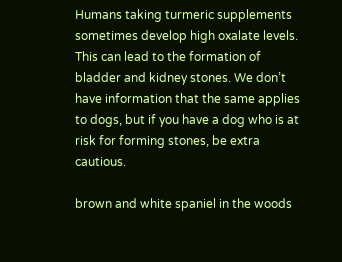Humans taking turmeric supplements sometimes develop high oxalate levels. This can lead to the formation of bladder and kidney stones. We don’t have information that the same applies to dogs, but if you have a dog who is at risk for forming stones, be extra cautious.

brown and white spaniel in the woods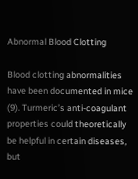Abnormal Blood Clotting

Blood clotting abnormalities have been documented in mice (9). Turmeric’s anti-coagulant properties could theoretically be helpful in certain diseases, but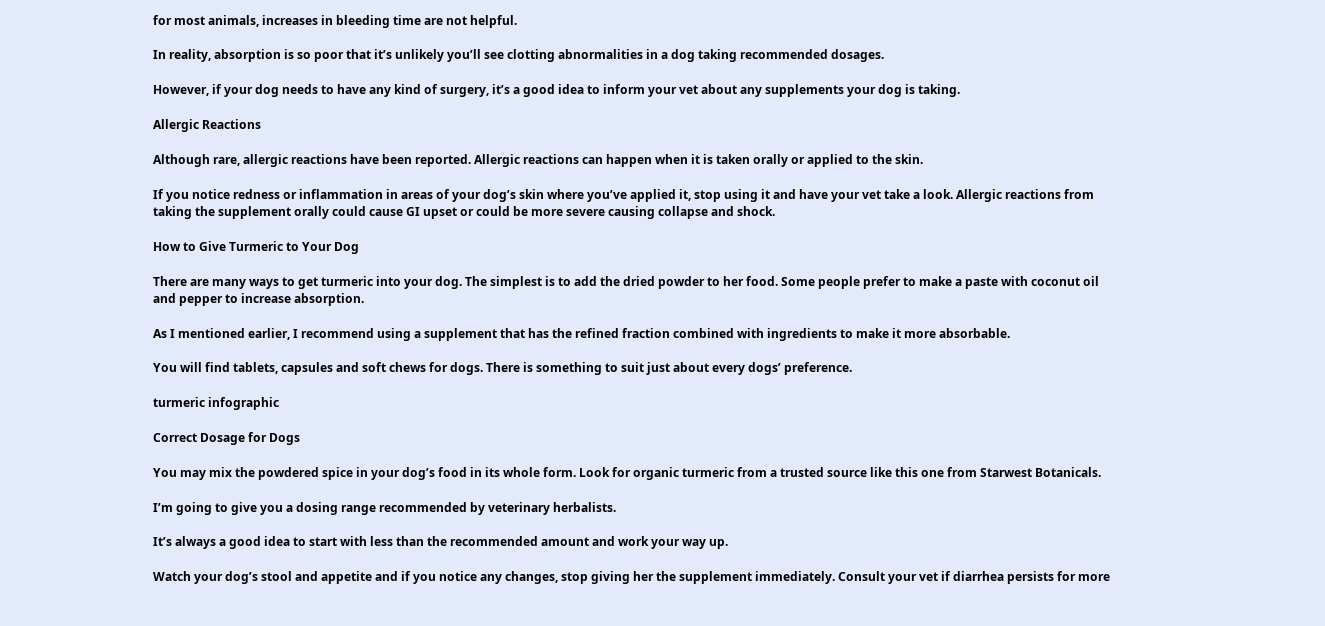for most animals, increases in bleeding time are not helpful.

In reality, absorption is so poor that it’s unlikely you’ll see clotting abnormalities in a dog taking recommended dosages.

However, if your dog needs to have any kind of surgery, it’s a good idea to inform your vet about any supplements your dog is taking.

Allergic Reactions

Although rare, allergic reactions have been reported. Allergic reactions can happen when it is taken orally or applied to the skin.

If you notice redness or inflammation in areas of your dog’s skin where you’ve applied it, stop using it and have your vet take a look. Allergic reactions from taking the supplement orally could cause GI upset or could be more severe causing collapse and shock.

How to Give Turmeric to Your Dog

There are many ways to get turmeric into your dog. The simplest is to add the dried powder to her food. Some people prefer to make a paste with coconut oil and pepper to increase absorption.

As I mentioned earlier, I recommend using a supplement that has the refined fraction combined with ingredients to make it more absorbable.

You will find tablets, capsules and soft chews for dogs. There is something to suit just about every dogs’ preference.

turmeric infographic

Correct Dosage for Dogs

You may mix the powdered spice in your dog’s food in its whole form. Look for organic turmeric from a trusted source like this one from Starwest Botanicals.

I’m going to give you a dosing range recommended by veterinary herbalists.

It’s always a good idea to start with less than the recommended amount and work your way up.

Watch your dog’s stool and appetite and if you notice any changes, stop giving her the supplement immediately. Consult your vet if diarrhea persists for more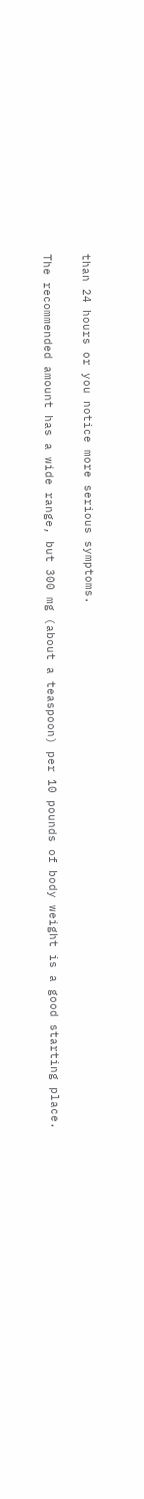than 24 hours or you notice more serious symptoms.

The recommended amount has a wide range, but 300 mg (about a teaspoon) per 10 pounds of body weight is a good starting place.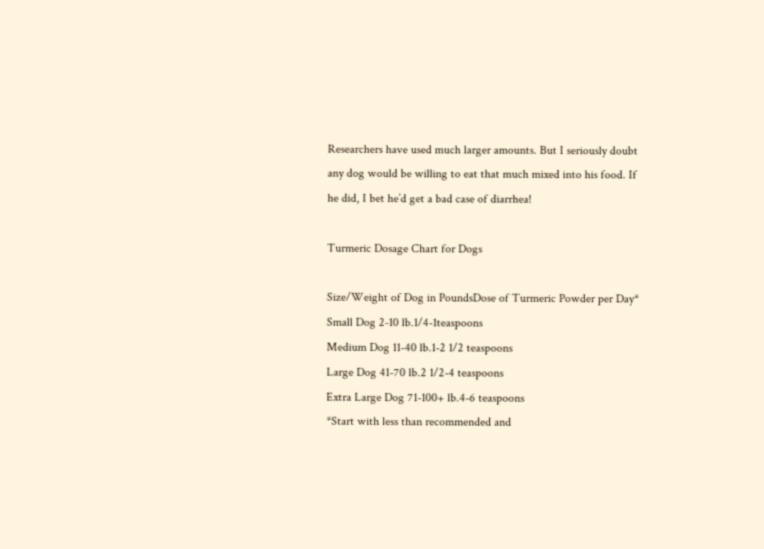Researchers have used much larger amounts. But I seriously doubt any dog would be willing to eat that much mixed into his food. If he did, I bet he’d get a bad case of diarrhea!

Turmeric Dosage Chart for Dogs

Size/Weight of Dog in PoundsDose of Turmeric Powder per Day*
Small Dog 2-10 lb.1/4-1teaspoons
Medium Dog 11-40 lb.1-2 1/2 teaspoons
Large Dog 41-70 lb.2 1/2-4 teaspoons
Extra Large Dog 71-100+ lb.4-6 teaspoons
*Start with less than recommended and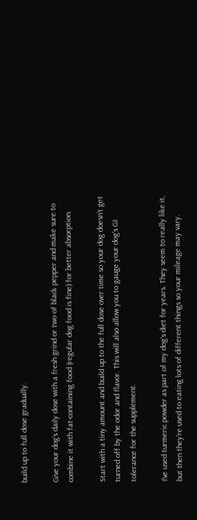build up to full dose gradually.

Give your dog’s daily dose with a fresh grind or two of black pepper and make sure to combine it with fat-containing food (regular dog food is fine) for better absorption.

Start with a tiny amount and build up to the full dose over time so your dog doesn’t get turned off by the odor and flavor. This will also allow you to gauge your dog’s GI tolerance for the supplement.

I’ve used turmeric powder as part of my dog’s diet for years. They seem to really like it, but then they’re used to eating lots of different things so your mileage may vary.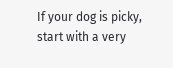If your dog is picky, start with a very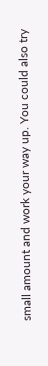small amount and work your way up. You could also try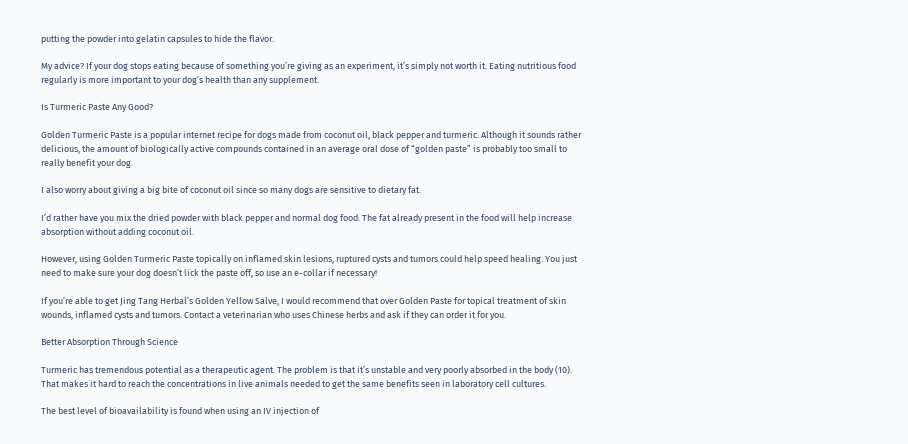putting the powder into gelatin capsules to hide the flavor.

My advice? If your dog stops eating because of something you’re giving as an experiment, it’s simply not worth it. Eating nutritious food regularly is more important to your dog’s health than any supplement.

Is Turmeric Paste Any Good?

Golden Turmeric Paste is a popular internet recipe for dogs made from coconut oil, black pepper and turmeric. Although it sounds rather delicious, the amount of biologically active compounds contained in an average oral dose of “golden paste” is probably too small to really benefit your dog.

I also worry about giving a big bite of coconut oil since so many dogs are sensitive to dietary fat.

I’d rather have you mix the dried powder with black pepper and normal dog food. The fat already present in the food will help increase absorption without adding coconut oil.

However, using Golden Turmeric Paste topically on inflamed skin lesions, ruptured cysts and tumors could help speed healing. You just need to make sure your dog doesn’t lick the paste off, so use an e-collar if necessary!

If you’re able to get Jing Tang Herbal’s Golden Yellow Salve, I would recommend that over Golden Paste for topical treatment of skin wounds, inflamed cysts and tumors. Contact a veterinarian who uses Chinese herbs and ask if they can order it for you.

Better Absorption Through Science

Turmeric has tremendous potential as a therapeutic agent. The problem is that it’s unstable and very poorly absorbed in the body (10). That makes it hard to reach the concentrations in live animals needed to get the same benefits seen in laboratory cell cultures.

The best level of bioavailability is found when using an IV injection of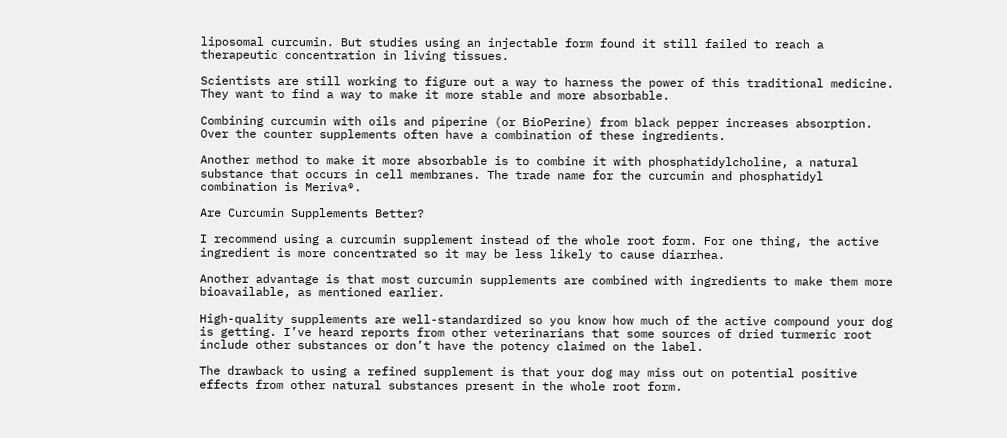liposomal curcumin. But studies using an injectable form found it still failed to reach a therapeutic concentration in living tissues.

Scientists are still working to figure out a way to harness the power of this traditional medicine. They want to find a way to make it more stable and more absorbable.

Combining curcumin with oils and piperine (or BioPerine) from black pepper increases absorption. Over the counter supplements often have a combination of these ingredients.

Another method to make it more absorbable is to combine it with phosphatidylcholine, a natural substance that occurs in cell membranes. The trade name for the curcumin and phosphatidyl combination is Meriva®.

Are Curcumin Supplements Better?

I recommend using a curcumin supplement instead of the whole root form. For one thing, the active ingredient is more concentrated so it may be less likely to cause diarrhea.

Another advantage is that most curcumin supplements are combined with ingredients to make them more bioavailable, as mentioned earlier.

High-quality supplements are well-standardized so you know how much of the active compound your dog is getting. I’ve heard reports from other veterinarians that some sources of dried turmeric root include other substances or don’t have the potency claimed on the label.

The drawback to using a refined supplement is that your dog may miss out on potential positive effects from other natural substances present in the whole root form.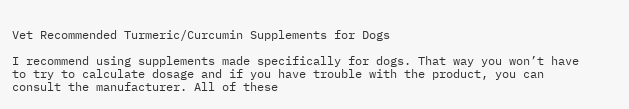Vet Recommended Turmeric/Curcumin Supplements for Dogs

I recommend using supplements made specifically for dogs. That way you won’t have to try to calculate dosage and if you have trouble with the product, you can consult the manufacturer. All of these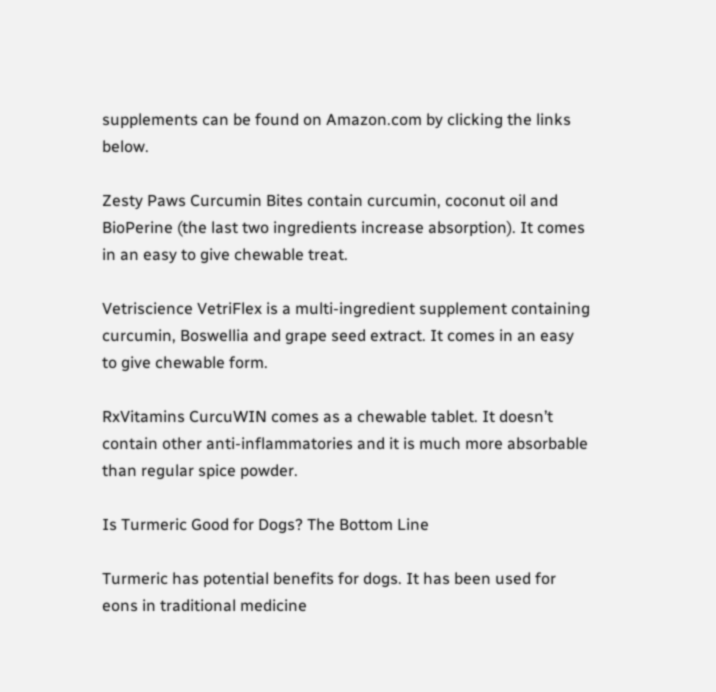supplements can be found on Amazon.com by clicking the links below.

Zesty Paws Curcumin Bites contain curcumin, coconut oil and BioPerine (the last two ingredients increase absorption). It comes in an easy to give chewable treat.

Vetriscience VetriFlex is a multi-ingredient supplement containing curcumin, Boswellia and grape seed extract. It comes in an easy to give chewable form.

RxVitamins CurcuWIN comes as a chewable tablet. It doesn’t contain other anti-inflammatories and it is much more absorbable than regular spice powder.

Is Turmeric Good for Dogs? The Bottom Line

Turmeric has potential benefits for dogs. It has been used for eons in traditional medicine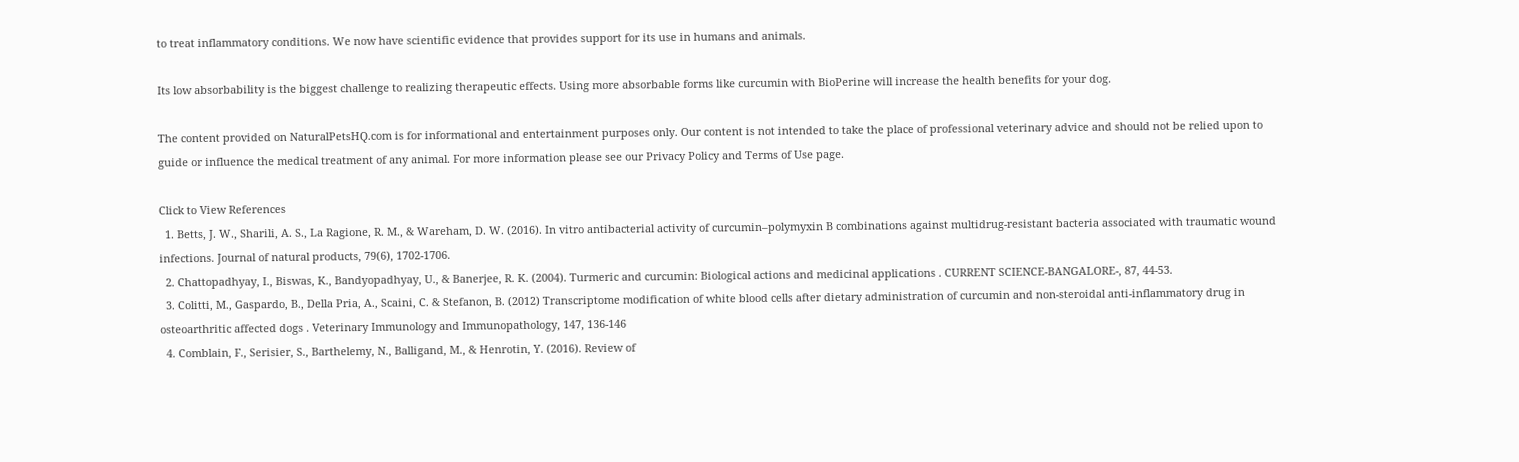to treat inflammatory conditions. We now have scientific evidence that provides support for its use in humans and animals.

Its low absorbability is the biggest challenge to realizing therapeutic effects. Using more absorbable forms like curcumin with BioPerine will increase the health benefits for your dog.

The content provided on NaturalPetsHQ.com is for informational and entertainment purposes only. Our content is not intended to take the place of professional veterinary advice and should not be relied upon to guide or influence the medical treatment of any animal. For more information please see our Privacy Policy and Terms of Use page.

Click to View References
  1. Betts, J. W., Sharili, A. S., La Ragione, R. M., & Wareham, D. W. (2016). In vitro antibacterial activity of curcumin–polymyxin B combinations against multidrug-resistant bacteria associated with traumatic wound infections. Journal of natural products, 79(6), 1702-1706.
  2. Chattopadhyay, I., Biswas, K., Bandyopadhyay, U., & Banerjee, R. K. (2004). Turmeric and curcumin: Biological actions and medicinal applications . CURRENT SCIENCE-BANGALORE-, 87, 44-53.
  3. Colitti, M., Gaspardo, B., Della Pria, A., Scaini, C. & Stefanon, B. (2012) Transcriptome modification of white blood cells after dietary administration of curcumin and non-steroidal anti-inflammatory drug in osteoarthritic affected dogs . Veterinary Immunology and Immunopathology, 147, 136-146
  4. Comblain, F., Serisier, S., Barthelemy, N., Balligand, M., & Henrotin, Y. (2016). Review of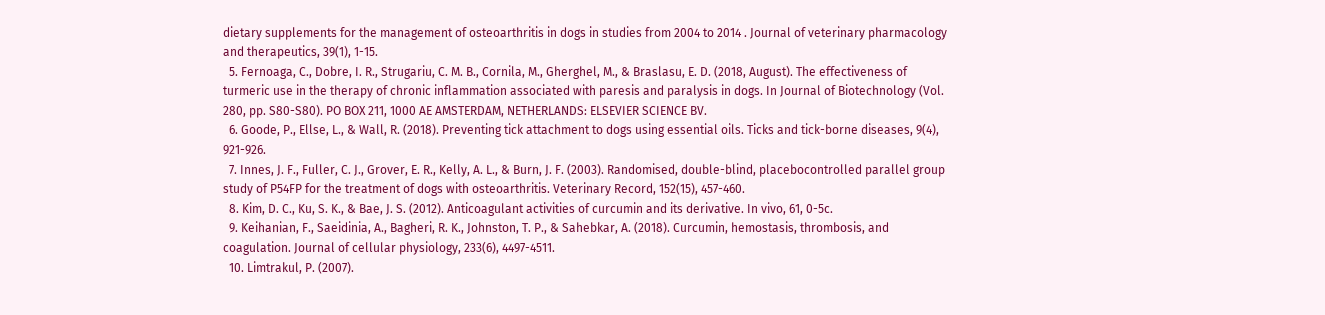dietary supplements for the management of osteoarthritis in dogs in studies from 2004 to 2014 . Journal of veterinary pharmacology and therapeutics, 39(1), 1-15.
  5. Fernoaga, C., Dobre, I. R., Strugariu, C. M. B., Cornila, M., Gherghel, M., & Braslasu, E. D. (2018, August). The effectiveness of turmeric use in the therapy of chronic inflammation associated with paresis and paralysis in dogs. In Journal of Biotechnology (Vol. 280, pp. S80-S80). PO BOX 211, 1000 AE AMSTERDAM, NETHERLANDS: ELSEVIER SCIENCE BV.
  6. Goode, P., Ellse, L., & Wall, R. (2018). Preventing tick attachment to dogs using essential oils. Ticks and tick-borne diseases, 9(4), 921-926.
  7. Innes, J. F., Fuller, C. J., Grover, E. R., Kelly, A. L., & Burn, J. F. (2003). Randomised, double-blind, placebocontrolled parallel group study of P54FP for the treatment of dogs with osteoarthritis. Veterinary Record, 152(15), 457-460.
  8. Kim, D. C., Ku, S. K., & Bae, J. S. (2012). Anticoagulant activities of curcumin and its derivative. In vivo, 61, 0-5c.
  9. Keihanian, F., Saeidinia, A., Bagheri, R. K., Johnston, T. P., & Sahebkar, A. (2018). Curcumin, hemostasis, thrombosis, and coagulation. Journal of cellular physiology, 233(6), 4497-4511.
  10. Limtrakul, P. (2007).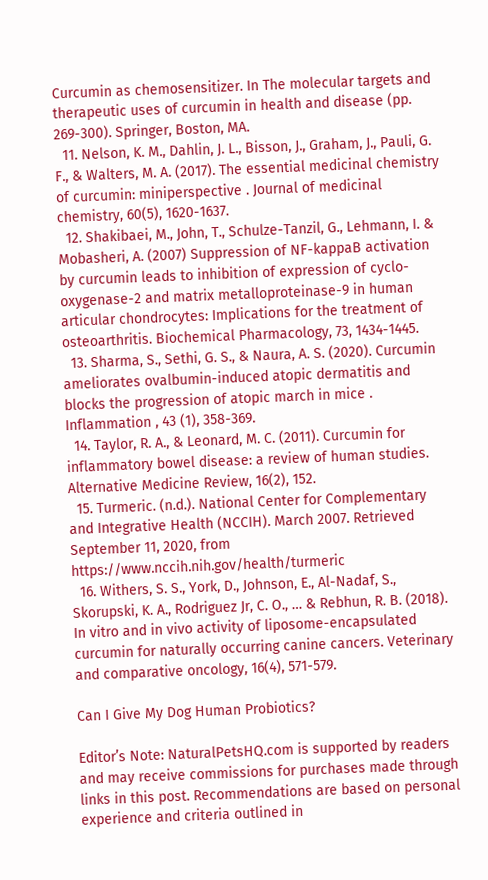Curcumin as chemosensitizer. In The molecular targets and therapeutic uses of curcumin in health and disease (pp. 269-300). Springer, Boston, MA.
  11. Nelson, K. M., Dahlin, J. L., Bisson, J., Graham, J., Pauli, G. F., & Walters, M. A. (2017). The essential medicinal chemistry of curcumin: miniperspective . Journal of medicinal chemistry, 60(5), 1620-1637.
  12. Shakibaei, M., John, T., Schulze-Tanzil, G., Lehmann, I. & Mobasheri, A. (2007) Suppression of NF-kappaB activation by curcumin leads to inhibition of expression of cyclo-oxygenase-2 and matrix metalloproteinase-9 in human articular chondrocytes: Implications for the treatment of osteoarthritis. Biochemical Pharmacology, 73, 1434-1445.
  13. Sharma, S., Sethi, G. S., & Naura, A. S. (2020). Curcumin ameliorates ovalbumin-induced atopic dermatitis and blocks the progression of atopic march in mice . Inflammation , 43 (1), 358-369.
  14. Taylor, R. A., & Leonard, M. C. (2011). Curcumin for inflammatory bowel disease: a review of human studies. Alternative Medicine Review, 16(2), 152.
  15. Turmeric. (n.d.). National Center for Complementary and Integrative Health (NCCIH). March 2007. Retrieved September 11, 2020, from https://www.nccih.nih.gov/health/turmeric
  16. Withers, S. S., York, D., Johnson, E., Al-Nadaf, S., Skorupski, K. A., Rodriguez Jr, C. O., … & Rebhun, R. B. (2018). In vitro and in vivo activity of liposome-encapsulated curcumin for naturally occurring canine cancers. Veterinary and comparative oncology, 16(4), 571-579.

Can I Give My Dog Human Probiotics?

Editor’s Note: NaturalPetsHQ.com is supported by readers and may receive commissions for purchases made through links in this post. Recommendations are based on personal experience and criteria outlined in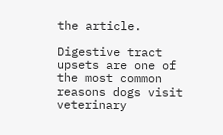the article.

Digestive tract upsets are one of the most common reasons dogs visit veterinary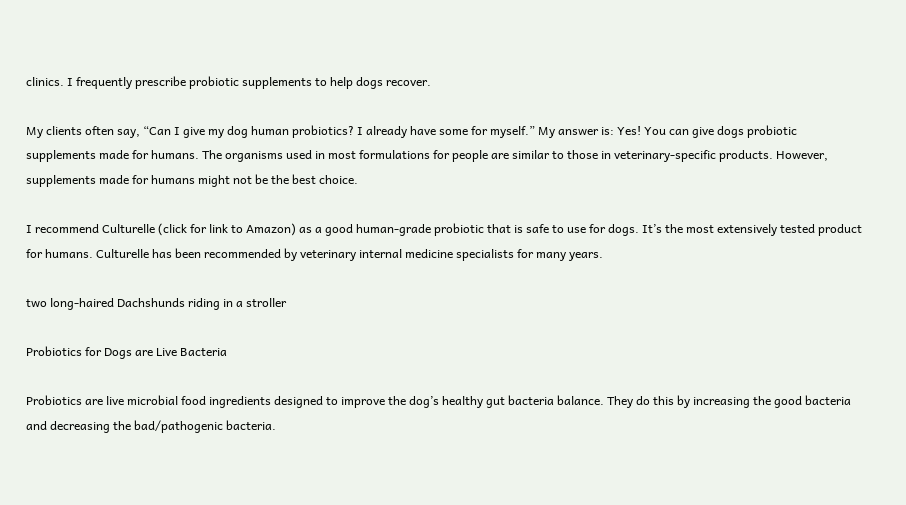clinics. I frequently prescribe probiotic supplements to help dogs recover.

My clients often say, “Can I give my dog human probiotics? I already have some for myself.” My answer is: Yes! You can give dogs probiotic supplements made for humans. The organisms used in most formulations for people are similar to those in veterinary-specific products. However, supplements made for humans might not be the best choice.

I recommend Culturelle (click for link to Amazon) as a good human-grade probiotic that is safe to use for dogs. It’s the most extensively tested product for humans. Culturelle has been recommended by veterinary internal medicine specialists for many years.

two long-haired Dachshunds riding in a stroller

Probiotics for Dogs are Live Bacteria

Probiotics are live microbial food ingredients designed to improve the dog’s healthy gut bacteria balance. They do this by increasing the good bacteria and decreasing the bad/pathogenic bacteria.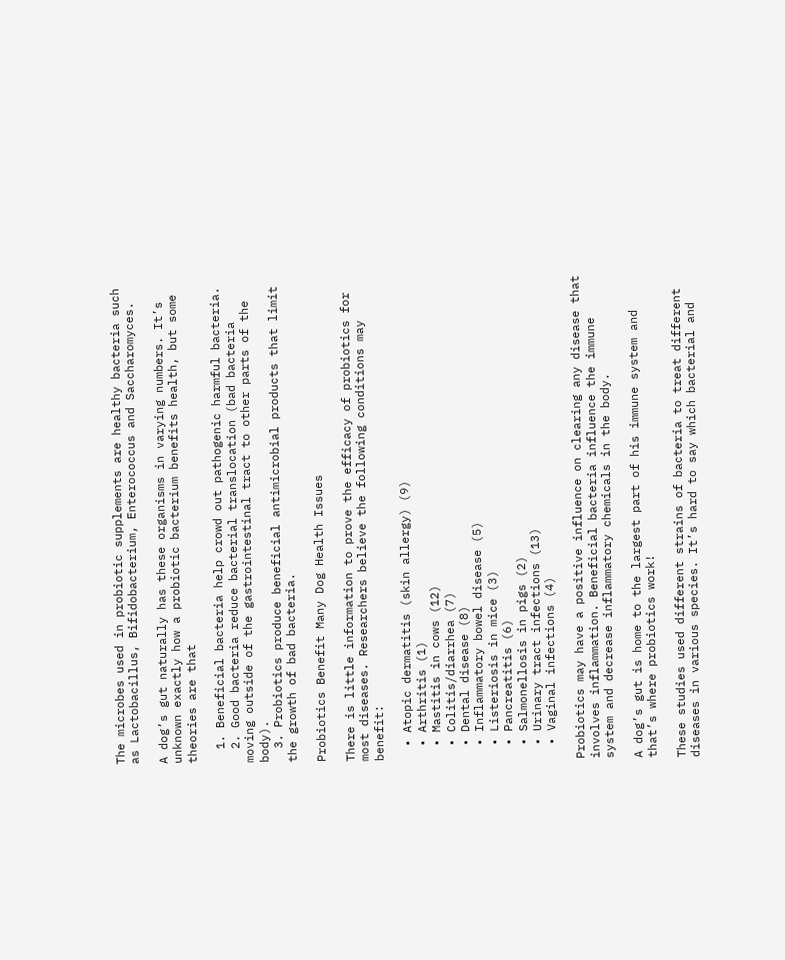The microbes used in probiotic supplements are healthy bacteria such as Lactobacillus, Bifidobacterium, Enterococcus and Saccharomyces.

A dog’s gut naturally has these organisms in varying numbers. It’s unknown exactly how a probiotic bacterium benefits health, but some theories are that

  1. Beneficial bacteria help crowd out pathogenic harmful bacteria.
  2. Good bacteria reduce bacterial translocation (bad bacteria moving outside of the gastrointestinal tract to other parts of the body).
  3. Probiotics produce beneficial antimicrobial products that limit the growth of bad bacteria.

Probiotics Benefit Many Dog Health Issues

There is little information to prove the efficacy of probiotics for most diseases. Researchers believe the following conditions may benefit:

  • Atopic dermatitis (skin allergy) (9)
  • Arthritis (1)
  • Mastitis in cows (12)
  • Colitis/diarrhea (7)
  • Dental disease (8)
  • Inflammatory bowel disease (5)
  • Listeriosis in mice (3)
  • Pancreatitis (6)
  • Salmonellosis in pigs (2)
  • Urinary tract infections (13)
  • Vaginal infections (4)

Probiotics may have a positive influence on clearing any disease that involves inflammation. Beneficial bacteria influence the immune system and decrease inflammatory chemicals in the body.

A dog’s gut is home to the largest part of his immune system and that’s where probiotics work!

These studies used different strains of bacteria to treat different diseases in various species. It’s hard to say which bacterial and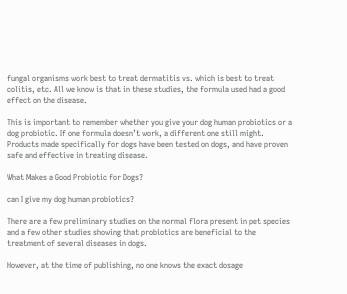fungal organisms work best to treat dermatitis vs. which is best to treat colitis, etc. All we know is that in these studies, the formula used had a good effect on the disease.

This is important to remember whether you give your dog human probiotics or a dog probiotic. If one formula doesn’t work, a different one still might. Products made specifically for dogs have been tested on dogs, and have proven safe and effective in treating disease.

What Makes a Good Probiotic for Dogs?

can I give my dog human probiotics?

There are a few preliminary studies on the normal flora present in pet species and a few other studies showing that probiotics are beneficial to the treatment of several diseases in dogs.

However, at the time of publishing, no one knows the exact dosage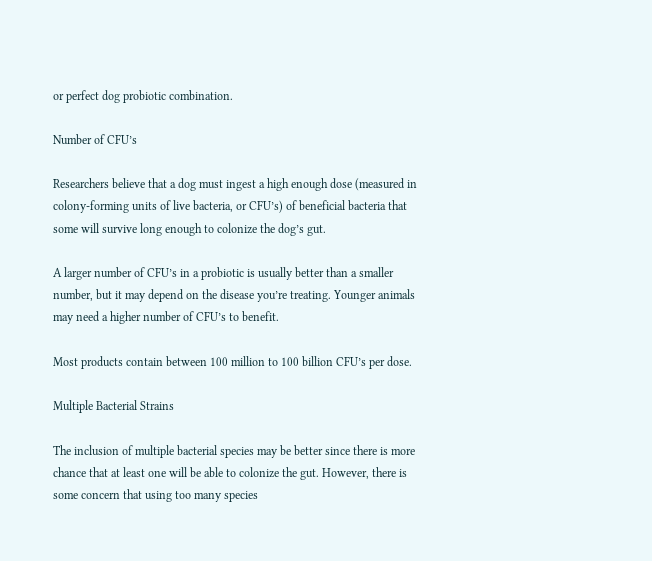or perfect dog probiotic combination.

Number of CFU’s

Researchers believe that a dog must ingest a high enough dose (measured in colony-forming units of live bacteria, or CFU’s) of beneficial bacteria that some will survive long enough to colonize the dog’s gut.

A larger number of CFU’s in a probiotic is usually better than a smaller number, but it may depend on the disease you’re treating. Younger animals may need a higher number of CFU’s to benefit.

Most products contain between 100 million to 100 billion CFU’s per dose.

Multiple Bacterial Strains

The inclusion of multiple bacterial species may be better since there is more chance that at least one will be able to colonize the gut. However, there is some concern that using too many species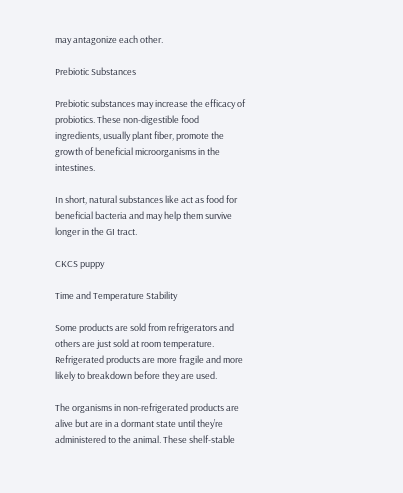may antagonize each other.

Prebiotic Substances

Prebiotic substances may increase the efficacy of probiotics. These non-digestible food ingredients, usually plant fiber, promote the growth of beneficial microorganisms in the intestines.

In short, natural substances like act as food for beneficial bacteria and may help them survive longer in the GI tract.

CKCS puppy

Time and Temperature Stability

Some products are sold from refrigerators and others are just sold at room temperature. Refrigerated products are more fragile and more likely to breakdown before they are used.

The organisms in non-refrigerated products are alive but are in a dormant state until they’re administered to the animal. These shelf-stable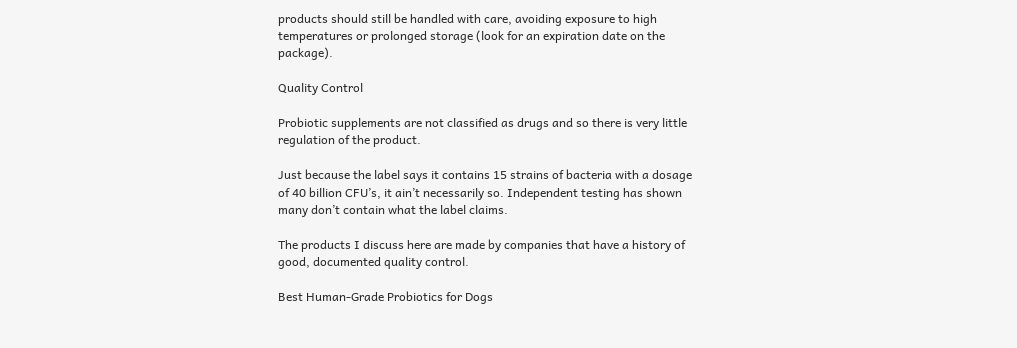products should still be handled with care, avoiding exposure to high temperatures or prolonged storage (look for an expiration date on the package).

Quality Control

Probiotic supplements are not classified as drugs and so there is very little regulation of the product.

Just because the label says it contains 15 strains of bacteria with a dosage of 40 billion CFU’s, it ain’t necessarily so. Independent testing has shown many don’t contain what the label claims.

The products I discuss here are made by companies that have a history of good, documented quality control.

Best Human-Grade Probiotics for Dogs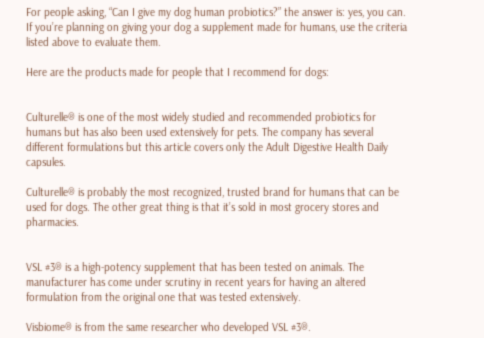For people asking, “Can I give my dog human probiotics?” the answer is: yes, you can. If you’re planning on giving your dog a supplement made for humans, use the criteria listed above to evaluate them.

Here are the products made for people that I recommend for dogs:


Culturelle® is one of the most widely studied and recommended probiotics for humans but has also been used extensively for pets. The company has several different formulations but this article covers only the Adult Digestive Health Daily capsules.

Culturelle® is probably the most recognized, trusted brand for humans that can be used for dogs. The other great thing is that it’s sold in most grocery stores and pharmacies.


VSL #3® is a high-potency supplement that has been tested on animals. The manufacturer has come under scrutiny in recent years for having an altered formulation from the original one that was tested extensively.

Visbiome® is from the same researcher who developed VSL #3®.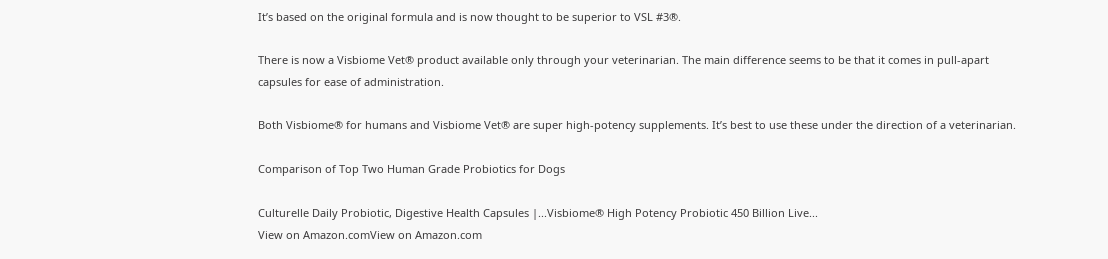It’s based on the original formula and is now thought to be superior to VSL #3®.

There is now a Visbiome Vet® product available only through your veterinarian. The main difference seems to be that it comes in pull-apart capsules for ease of administration.

Both Visbiome® for humans and Visbiome Vet® are super high-potency supplements. It’s best to use these under the direction of a veterinarian.

Comparison of Top Two Human Grade Probiotics for Dogs

Culturelle Daily Probiotic, Digestive Health Capsules |...Visbiome® High Potency Probiotic 450 Billion Live...
View on Amazon.comView on Amazon.com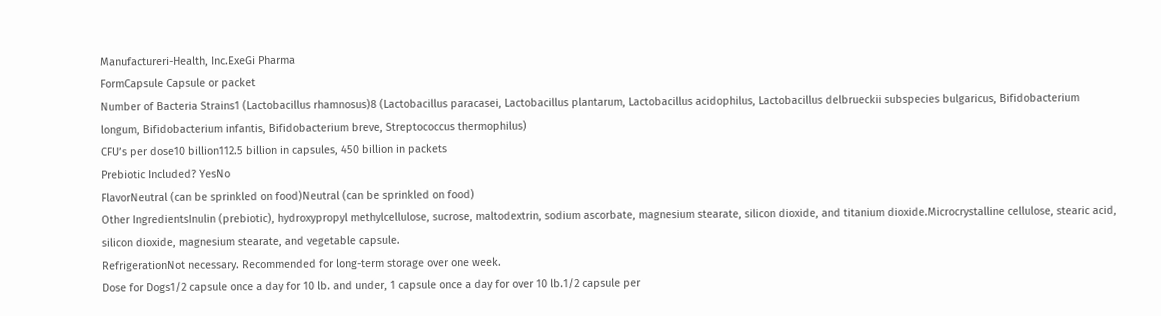Manufactureri-Health, Inc.ExeGi Pharma
FormCapsule Capsule or packet
Number of Bacteria Strains1 (Lactobacillus rhamnosus)8 (Lactobacillus paracasei, Lactobacillus plantarum, Lactobacillus acidophilus, Lactobacillus delbrueckii subspecies bulgaricus, Bifidobacterium longum, Bifidobacterium infantis, Bifidobacterium breve, Streptococcus thermophilus)
CFU’s per dose10 billion112.5 billion in capsules, 450 billion in packets
Prebiotic Included? YesNo
FlavorNeutral (can be sprinkled on food)Neutral (can be sprinkled on food)
Other IngredientsInulin (prebiotic), hydroxypropyl methylcellulose, sucrose, maltodextrin, sodium ascorbate, magnesium stearate, silicon dioxide, and titanium dioxide.Microcrystalline cellulose, stearic acid, silicon dioxide, magnesium stearate, and vegetable capsule.
RefrigerationNot necessary. Recommended for long-term storage over one week.
Dose for Dogs1/2 capsule once a day for 10 lb. and under, 1 capsule once a day for over 10 lb.1/2 capsule per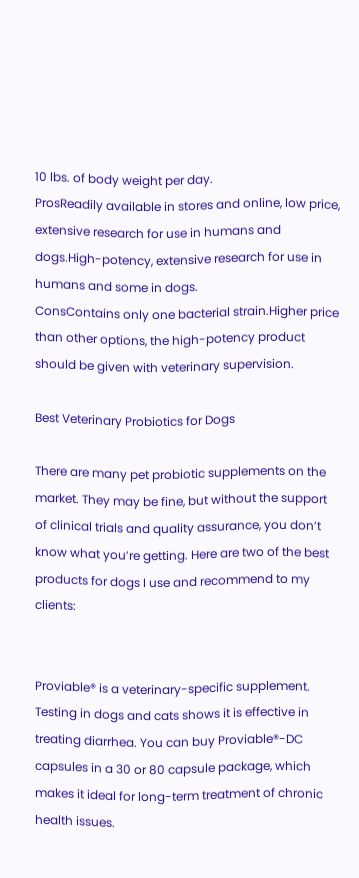10 lbs. of body weight per day.
ProsReadily available in stores and online, low price, extensive research for use in humans and dogs.High-potency, extensive research for use in humans and some in dogs.
ConsContains only one bacterial strain.Higher price than other options, the high-potency product should be given with veterinary supervision.

Best Veterinary Probiotics for Dogs

There are many pet probiotic supplements on the market. They may be fine, but without the support of clinical trials and quality assurance, you don’t know what you’re getting. Here are two of the best products for dogs I use and recommend to my clients:


Proviable® is a veterinary-specific supplement. Testing in dogs and cats shows it is effective in treating diarrhea. You can buy Proviable®-DC capsules in a 30 or 80 capsule package, which makes it ideal for long-term treatment of chronic health issues.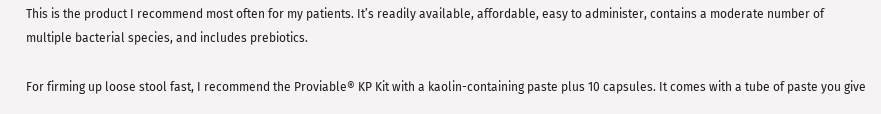This is the product I recommend most often for my patients. It’s readily available, affordable, easy to administer, contains a moderate number of multiple bacterial species, and includes prebiotics.

For firming up loose stool fast, I recommend the Proviable® KP Kit with a kaolin-containing paste plus 10 capsules. It comes with a tube of paste you give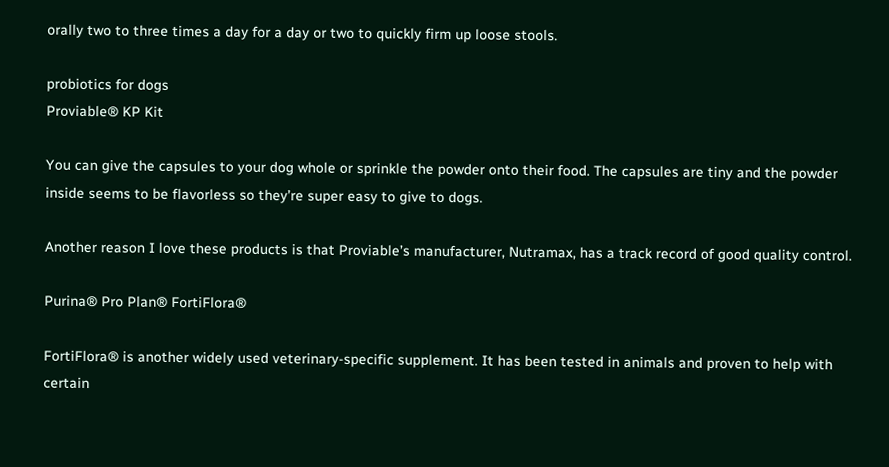orally two to three times a day for a day or two to quickly firm up loose stools.

probiotics for dogs
Proviable® KP Kit

You can give the capsules to your dog whole or sprinkle the powder onto their food. The capsules are tiny and the powder inside seems to be flavorless so they’re super easy to give to dogs.

Another reason I love these products is that Proviable’s manufacturer, Nutramax, has a track record of good quality control.

Purina® Pro Plan® FortiFlora®

FortiFlora® is another widely used veterinary-specific supplement. It has been tested in animals and proven to help with certain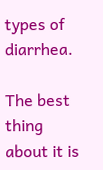types of diarrhea.

The best thing about it is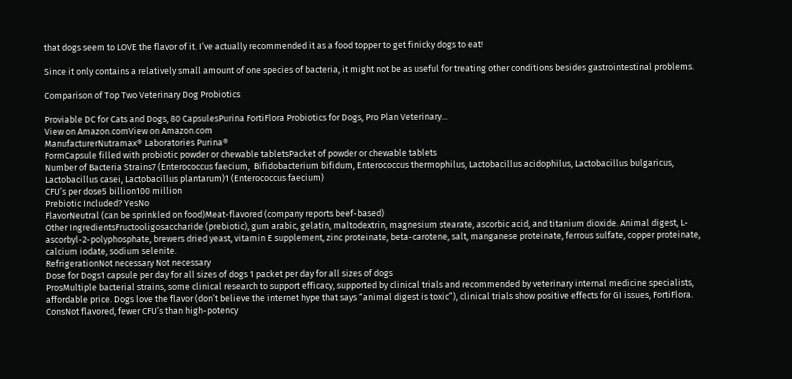that dogs seem to LOVE the flavor of it. I’ve actually recommended it as a food topper to get finicky dogs to eat!

Since it only contains a relatively small amount of one species of bacteria, it might not be as useful for treating other conditions besides gastrointestinal problems.

Comparison of Top Two Veterinary Dog Probiotics

Proviable DC for Cats and Dogs, 80 CapsulesPurina FortiFlora Probiotics for Dogs, Pro Plan Veterinary...
View on Amazon.comView on Amazon.com
ManufacturerNutramax® Laboratories Purina®
FormCapsule filled with probiotic powder or chewable tabletsPacket of powder or chewable tablets
Number of Bacteria Strains7 (Enterococcus faecium,  Bifidobacterium bifidum, Enterococcus thermophilus, Lactobacillus acidophilus, Lactobacillus bulgaricus, Lactobacillus casei, Lactobacillus plantarum)1 (Enterococcus faecium)
CFU’s per dose5 billion100 million
Prebiotic Included? YesNo
FlavorNeutral (can be sprinkled on food)Meat-flavored (company reports beef-based)
Other IngredientsFructooligosaccharide (prebiotic), gum arabic, gelatin, maltodextrin, magnesium stearate, ascorbic acid, and titanium dioxide. Animal digest, L-ascorbyl-2-polyphosphate, brewers dried yeast, vitamin E supplement, zinc proteinate, beta-carotene, salt, manganese proteinate, ferrous sulfate, copper proteinate, calcium iodate, sodium selenite.
RefrigerationNot necessary Not necessary
Dose for Dogs1 capsule per day for all sizes of dogs 1 packet per day for all sizes of dogs
ProsMultiple bacterial strains, some clinical research to support efficacy, supported by clinical trials and recommended by veterinary internal medicine specialists, affordable price. Dogs love the flavor (don’t believe the internet hype that says “animal digest is toxic”), clinical trials show positive effects for GI issues, FortiFlora.
ConsNot flavored, fewer CFU’s than high-potency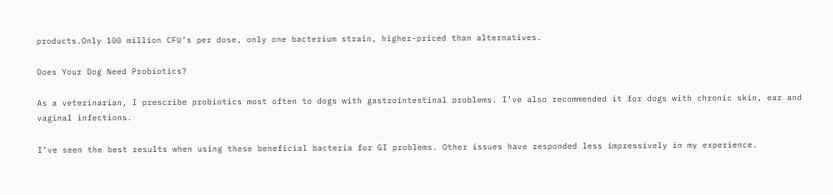products.Only 100 million CFU’s per dose, only one bacterium strain, higher-priced than alternatives.

Does Your Dog Need Probiotics?

As a veterinarian, I prescribe probiotics most often to dogs with gastrointestinal problems. I’ve also recommended it for dogs with chronic skin, ear and vaginal infections.

I’ve seen the best results when using these beneficial bacteria for GI problems. Other issues have responded less impressively in my experience.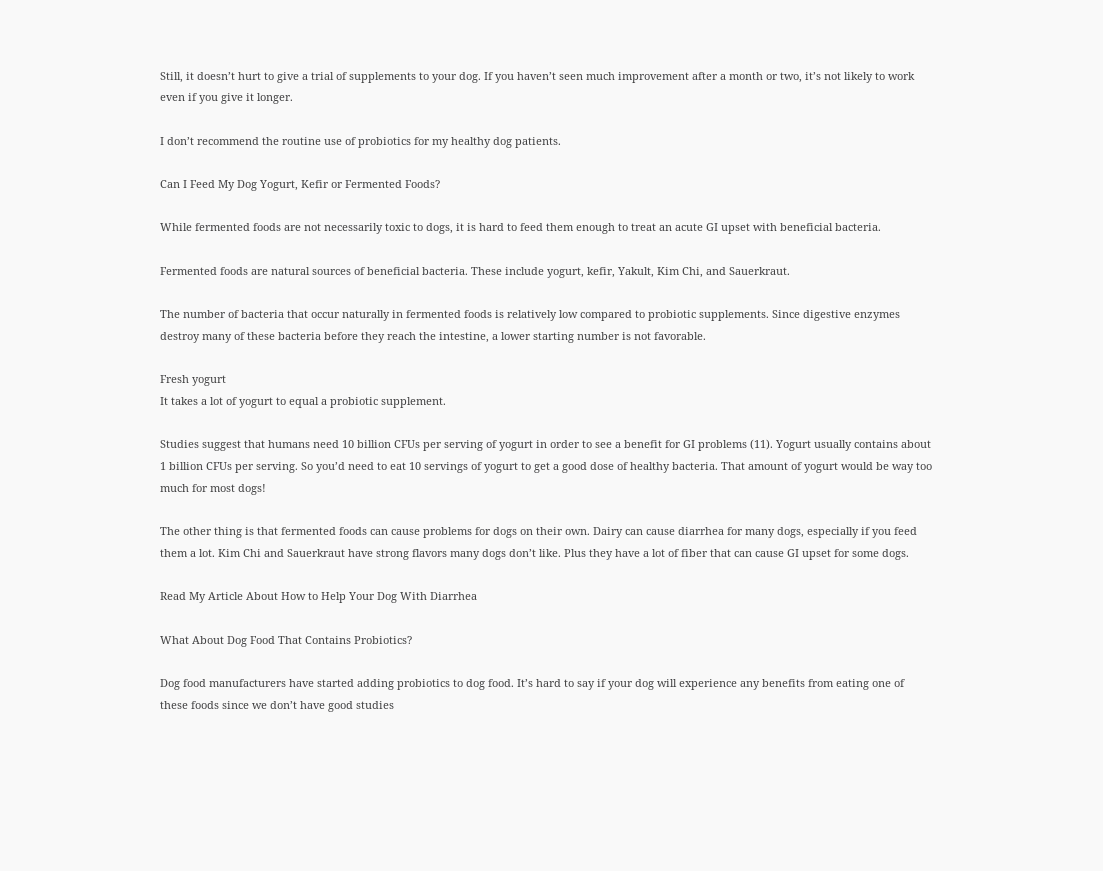Still, it doesn’t hurt to give a trial of supplements to your dog. If you haven’t seen much improvement after a month or two, it’s not likely to work even if you give it longer.

I don’t recommend the routine use of probiotics for my healthy dog patients.

Can I Feed My Dog Yogurt, Kefir or Fermented Foods?

While fermented foods are not necessarily toxic to dogs, it is hard to feed them enough to treat an acute GI upset with beneficial bacteria.

Fermented foods are natural sources of beneficial bacteria. These include yogurt, kefir, Yakult, Kim Chi, and Sauerkraut.

The number of bacteria that occur naturally in fermented foods is relatively low compared to probiotic supplements. Since digestive enzymes destroy many of these bacteria before they reach the intestine, a lower starting number is not favorable.

Fresh yogurt
It takes a lot of yogurt to equal a probiotic supplement.

Studies suggest that humans need 10 billion CFUs per serving of yogurt in order to see a benefit for GI problems (11). Yogurt usually contains about 1 billion CFUs per serving. So you’d need to eat 10 servings of yogurt to get a good dose of healthy bacteria. That amount of yogurt would be way too much for most dogs!

The other thing is that fermented foods can cause problems for dogs on their own. Dairy can cause diarrhea for many dogs, especially if you feed them a lot. Kim Chi and Sauerkraut have strong flavors many dogs don’t like. Plus they have a lot of fiber that can cause GI upset for some dogs.

Read My Article About How to Help Your Dog With Diarrhea

What About Dog Food That Contains Probiotics?

Dog food manufacturers have started adding probiotics to dog food. It’s hard to say if your dog will experience any benefits from eating one of these foods since we don’t have good studies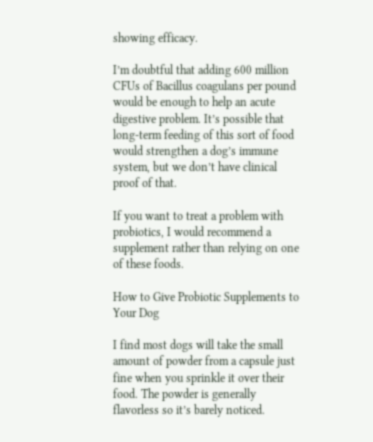showing efficacy.

I’m doubtful that adding 600 million CFUs of Bacillus coagulans per pound would be enough to help an acute digestive problem. It’s possible that long-term feeding of this sort of food would strengthen a dog’s immune system, but we don’t have clinical proof of that.

If you want to treat a problem with probiotics, I would recommend a supplement rather than relying on one of these foods.

How to Give Probiotic Supplements to Your Dog

I find most dogs will take the small amount of powder from a capsule just fine when you sprinkle it over their food. The powder is generally flavorless so it’s barely noticed.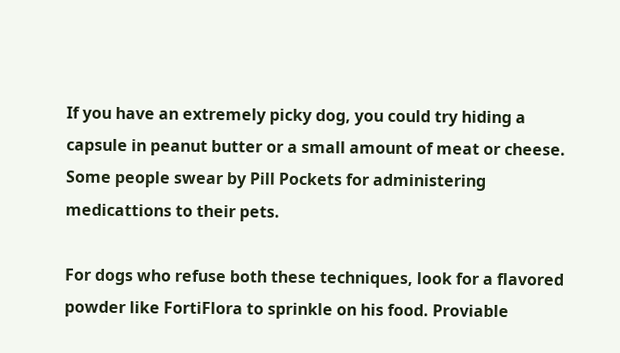If you have an extremely picky dog, you could try hiding a capsule in peanut butter or a small amount of meat or cheese. Some people swear by Pill Pockets for administering medicattions to their pets.

For dogs who refuse both these techniques, look for a flavored powder like FortiFlora to sprinkle on his food. Proviable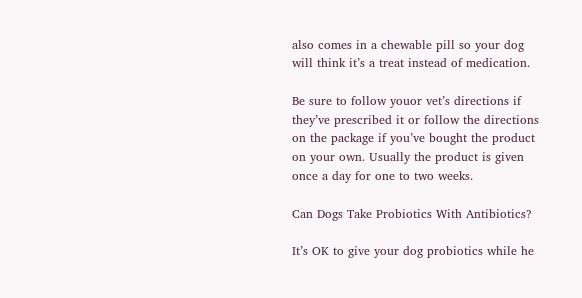also comes in a chewable pill so your dog will think it’s a treat instead of medication.

Be sure to follow youor vet’s directions if they’ve prescribed it or follow the directions on the package if you’ve bought the product on your own. Usually the product is given once a day for one to two weeks.

Can Dogs Take Probiotics With Antibiotics?

It’s OK to give your dog probiotics while he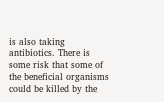is also taking antibiotics. There is some risk that some of the beneficial organisms could be killed by the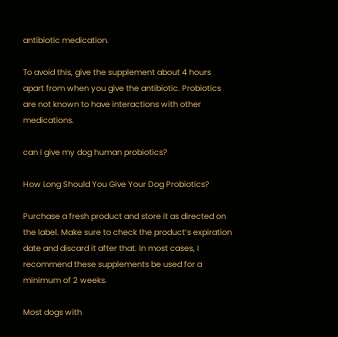antibiotic medication.

To avoid this, give the supplement about 4 hours apart from when you give the antibiotic. Probiotics are not known to have interactions with other medications.

can I give my dog human probiotics?

How Long Should You Give Your Dog Probiotics?

Purchase a fresh product and store it as directed on the label. Make sure to check the product’s expiration date and discard it after that. In most cases, I recommend these supplements be used for a minimum of 2 weeks.

Most dogs with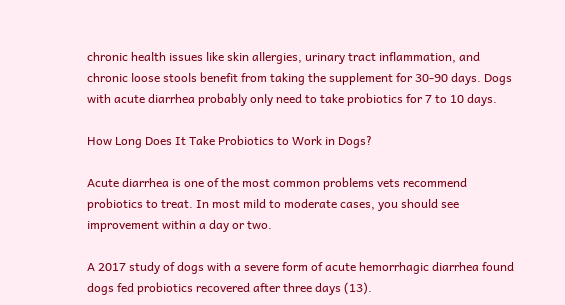chronic health issues like skin allergies, urinary tract inflammation, and chronic loose stools benefit from taking the supplement for 30-90 days. Dogs with acute diarrhea probably only need to take probiotics for 7 to 10 days.

How Long Does It Take Probiotics to Work in Dogs?

Acute diarrhea is one of the most common problems vets recommend probiotics to treat. In most mild to moderate cases, you should see improvement within a day or two.

A 2017 study of dogs with a severe form of acute hemorrhagic diarrhea found dogs fed probiotics recovered after three days (13).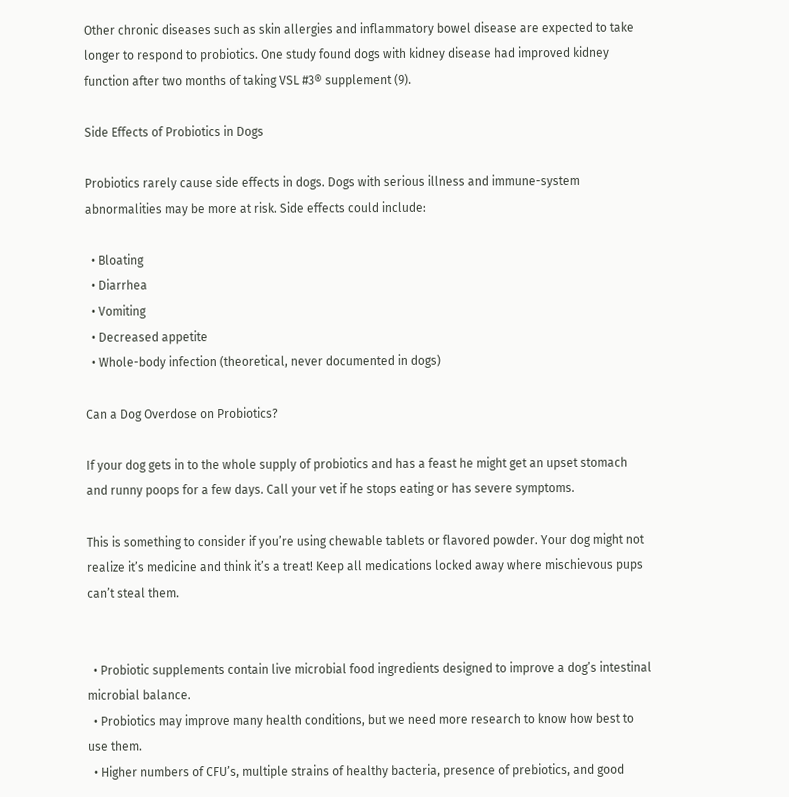Other chronic diseases such as skin allergies and inflammatory bowel disease are expected to take longer to respond to probiotics. One study found dogs with kidney disease had improved kidney function after two months of taking VSL #3® supplement (9).

Side Effects of Probiotics in Dogs

Probiotics rarely cause side effects in dogs. Dogs with serious illness and immune-system abnormalities may be more at risk. Side effects could include:

  • Bloating
  • Diarrhea
  • Vomiting
  • Decreased appetite
  • Whole-body infection (theoretical, never documented in dogs)

Can a Dog Overdose on Probiotics?

If your dog gets in to the whole supply of probiotics and has a feast he might get an upset stomach and runny poops for a few days. Call your vet if he stops eating or has severe symptoms.

This is something to consider if you’re using chewable tablets or flavored powder. Your dog might not realize it’s medicine and think it’s a treat! Keep all medications locked away where mischievous pups can’t steal them.


  • Probiotic supplements contain live microbial food ingredients designed to improve a dog’s intestinal microbial balance.
  • Probiotics may improve many health conditions, but we need more research to know how best to use them.
  • Higher numbers of CFU’s, multiple strains of healthy bacteria, presence of prebiotics, and good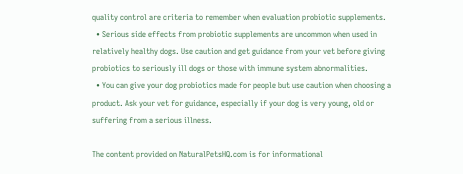quality control are criteria to remember when evaluation probiotic supplements.
  • Serious side effects from probiotic supplements are uncommon when used in relatively healthy dogs. Use caution and get guidance from your vet before giving probiotics to seriously ill dogs or those with immune system abnormalities.
  • You can give your dog probiotics made for people but use caution when choosing a product. Ask your vet for guidance, especially if your dog is very young, old or suffering from a serious illness.

The content provided on NaturalPetsHQ.com is for informational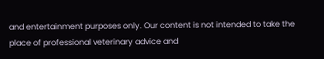and entertainment purposes only. Our content is not intended to take the place of professional veterinary advice and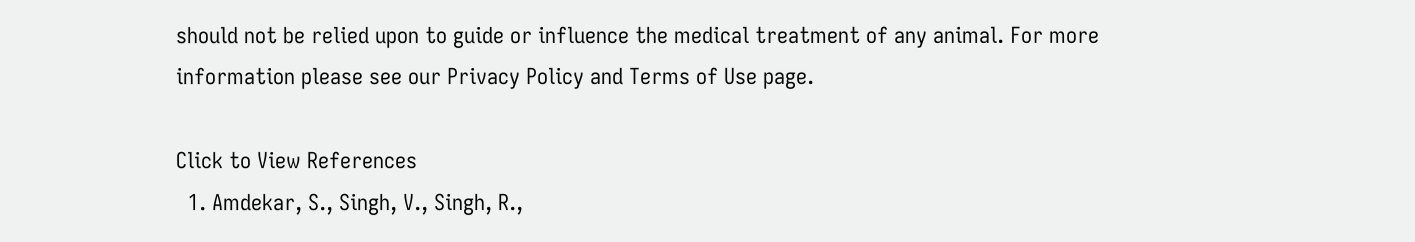should not be relied upon to guide or influence the medical treatment of any animal. For more information please see our Privacy Policy and Terms of Use page.

Click to View References
  1. Amdekar, S., Singh, V., Singh, R.,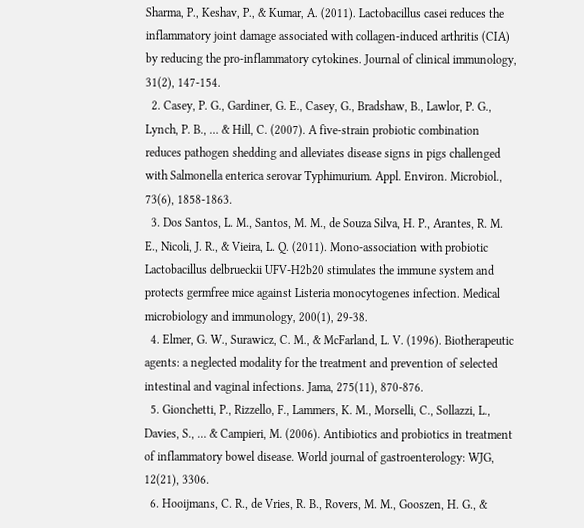Sharma, P., Keshav, P., & Kumar, A. (2011). Lactobacillus casei reduces the inflammatory joint damage associated with collagen-induced arthritis (CIA) by reducing the pro-inflammatory cytokines. Journal of clinical immunology, 31(2), 147-154.
  2. Casey, P. G., Gardiner, G. E., Casey, G., Bradshaw, B., Lawlor, P. G., Lynch, P. B., … & Hill, C. (2007). A five-strain probiotic combination reduces pathogen shedding and alleviates disease signs in pigs challenged with Salmonella enterica serovar Typhimurium. Appl. Environ. Microbiol., 73(6), 1858-1863.
  3. Dos Santos, L. M., Santos, M. M., de Souza Silva, H. P., Arantes, R. M. E., Nicoli, J. R., & Vieira, L. Q. (2011). Mono-association with probiotic Lactobacillus delbrueckii UFV-H2b20 stimulates the immune system and protects germfree mice against Listeria monocytogenes infection. Medical microbiology and immunology, 200(1), 29-38.
  4. Elmer, G. W., Surawicz, C. M., & McFarland, L. V. (1996). Biotherapeutic agents: a neglected modality for the treatment and prevention of selected intestinal and vaginal infections. Jama, 275(11), 870-876.
  5. Gionchetti, P., Rizzello, F., Lammers, K. M., Morselli, C., Sollazzi, L., Davies, S., … & Campieri, M. (2006). Antibiotics and probiotics in treatment of inflammatory bowel disease. World journal of gastroenterology: WJG, 12(21), 3306.
  6. Hooijmans, C. R., de Vries, R. B., Rovers, M. M., Gooszen, H. G., &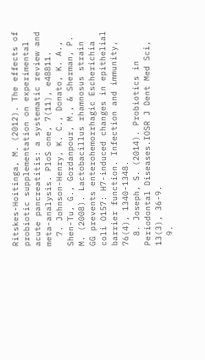Ritskes-Hoitinga, M. (2012). The effects of probiotic supplementation on experimental acute pancreatitis: a systematic review and meta-analysis. PloS one, 7(11), e48811.
  7. Johnson-Henry, K. C., Donato, K. A., Shen-Tu, G., Gordanpour, M., & Sherman, P. M. (2008). Lactobacillus rhamnosus strain GG prevents enterohemorrhagic Escherichia coli O157: H7-induced changes in epithelial barrier function. Infection and immunity, 76(4), 1340-1348.
  8. Joseph, S. (2014). Probiotics in Periodontal Diseases.IOSR J Dent Med Sci, 13(3), 36-9.
  9.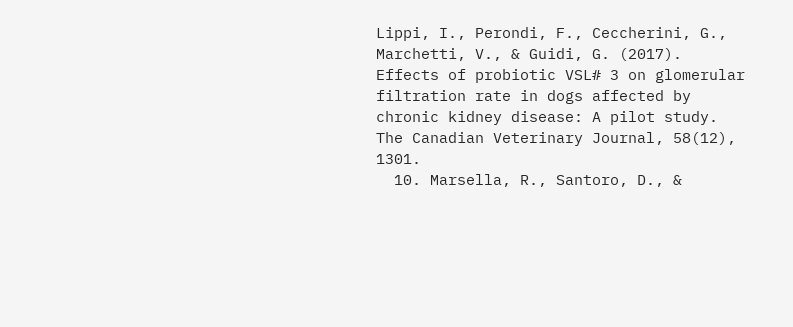Lippi, I., Perondi, F., Ceccherini, G., Marchetti, V., & Guidi, G. (2017). Effects of probiotic VSL# 3 on glomerular filtration rate in dogs affected by chronic kidney disease: A pilot study. The Canadian Veterinary Journal, 58(12), 1301.
  10. Marsella, R., Santoro, D., &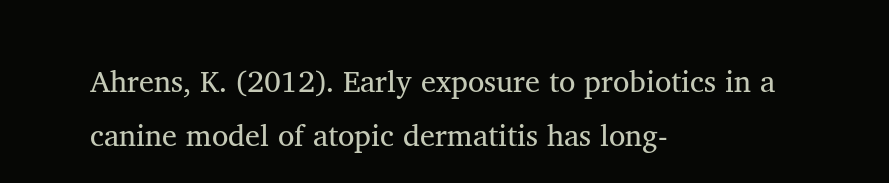Ahrens, K. (2012). Early exposure to probiotics in a canine model of atopic dermatitis has long-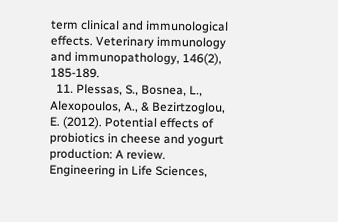term clinical and immunological effects. Veterinary immunology and immunopathology, 146(2), 185-189.
  11. Plessas, S., Bosnea, L., Alexopoulos, A., & Bezirtzoglou, E. (2012). Potential effects of probiotics in cheese and yogurt production: A review. Engineering in Life Sciences,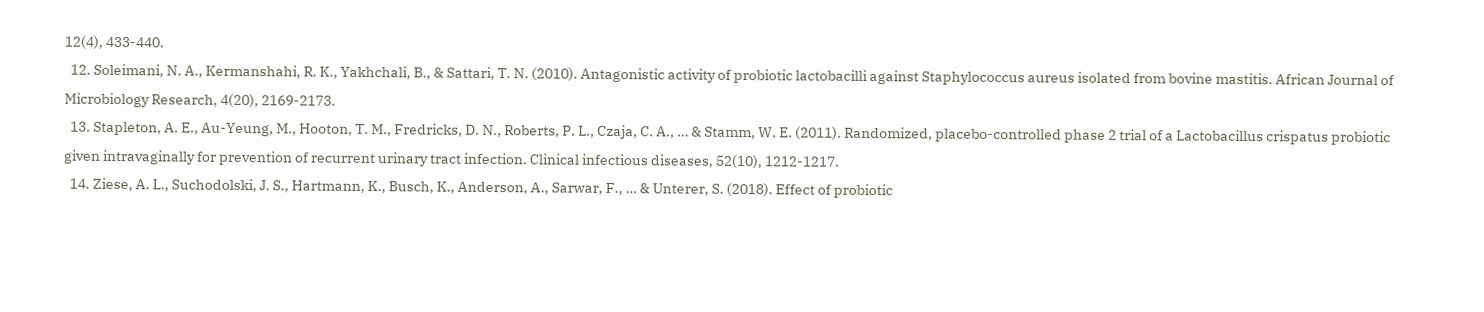12(4), 433-440.
  12. Soleimani, N. A., Kermanshahi, R. K., Yakhchali, B., & Sattari, T. N. (2010). Antagonistic activity of probiotic lactobacilli against Staphylococcus aureus isolated from bovine mastitis. African Journal of Microbiology Research, 4(20), 2169-2173.
  13. Stapleton, A. E., Au-Yeung, M., Hooton, T. M., Fredricks, D. N., Roberts, P. L., Czaja, C. A., … & Stamm, W. E. (2011). Randomized, placebo-controlled phase 2 trial of a Lactobacillus crispatus probiotic given intravaginally for prevention of recurrent urinary tract infection. Clinical infectious diseases, 52(10), 1212-1217.
  14. Ziese, A. L., Suchodolski, J. S., Hartmann, K., Busch, K., Anderson, A., Sarwar, F., … & Unterer, S. (2018). Effect of probiotic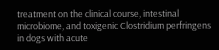treatment on the clinical course, intestinal microbiome, and toxigenic Clostridium perfringens in dogs with acute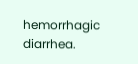hemorrhagic diarrhea.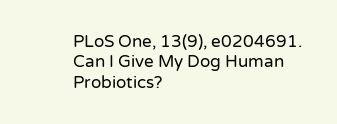PLoS One, 13(9), e0204691.
Can I Give My Dog Human Probiotics?